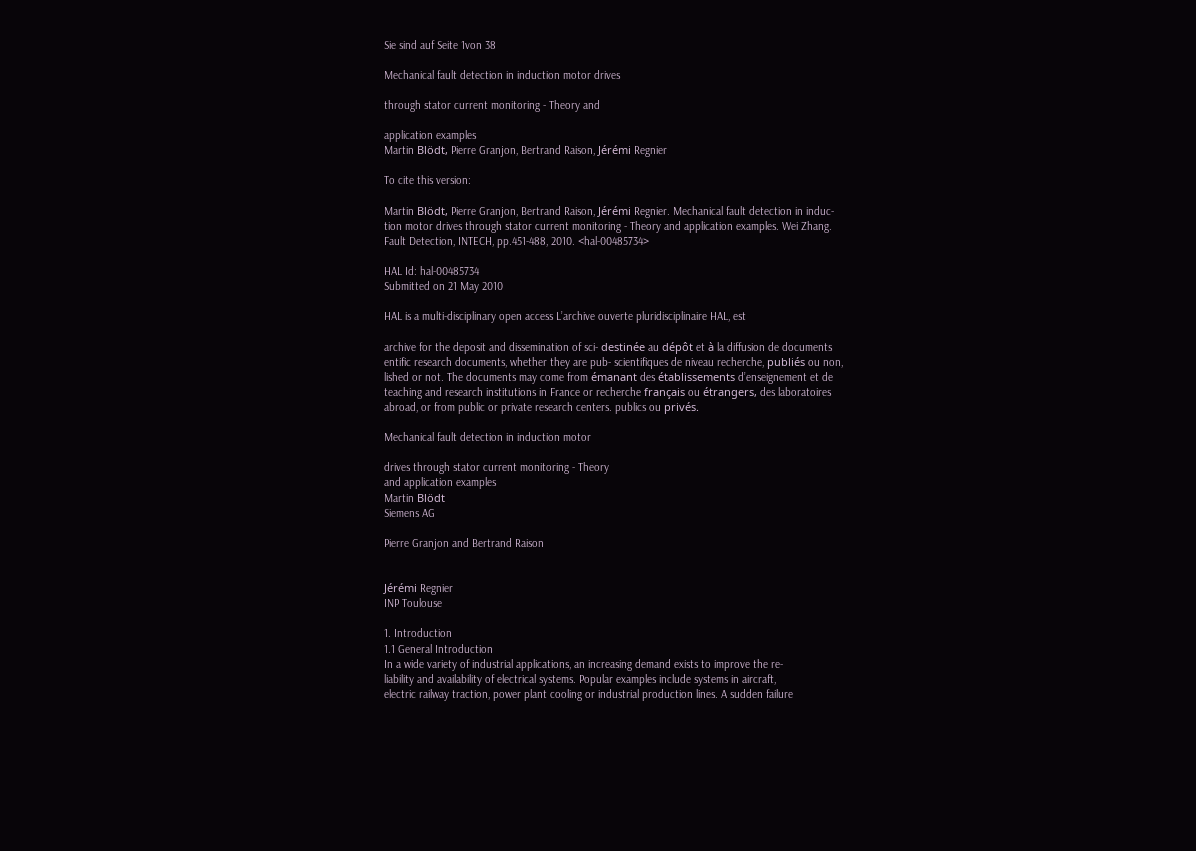Sie sind auf Seite 1von 38

Mechanical fault detection in induction motor drives

through stator current monitoring - Theory and

application examples
Martin Blödt, Pierre Granjon, Bertrand Raison, Jérémi Regnier

To cite this version:

Martin Blödt, Pierre Granjon, Bertrand Raison, Jérémi Regnier. Mechanical fault detection in induc-
tion motor drives through stator current monitoring - Theory and application examples. Wei Zhang.
Fault Detection, INTECH, pp.451-488, 2010. <hal-00485734>

HAL Id: hal-00485734
Submitted on 21 May 2010

HAL is a multi-disciplinary open access L’archive ouverte pluridisciplinaire HAL, est

archive for the deposit and dissemination of sci- destinée au dépôt et à la diffusion de documents
entific research documents, whether they are pub- scientifiques de niveau recherche, publiés ou non,
lished or not. The documents may come from émanant des établissements d’enseignement et de
teaching and research institutions in France or recherche français ou étrangers, des laboratoires
abroad, or from public or private research centers. publics ou privés.

Mechanical fault detection in induction motor

drives through stator current monitoring - Theory
and application examples
Martin Blödt
Siemens AG

Pierre Granjon and Bertrand Raison


Jérémi Regnier
INP Toulouse

1. Introduction
1.1 General Introduction
In a wide variety of industrial applications, an increasing demand exists to improve the re-
liability and availability of electrical systems. Popular examples include systems in aircraft,
electric railway traction, power plant cooling or industrial production lines. A sudden failure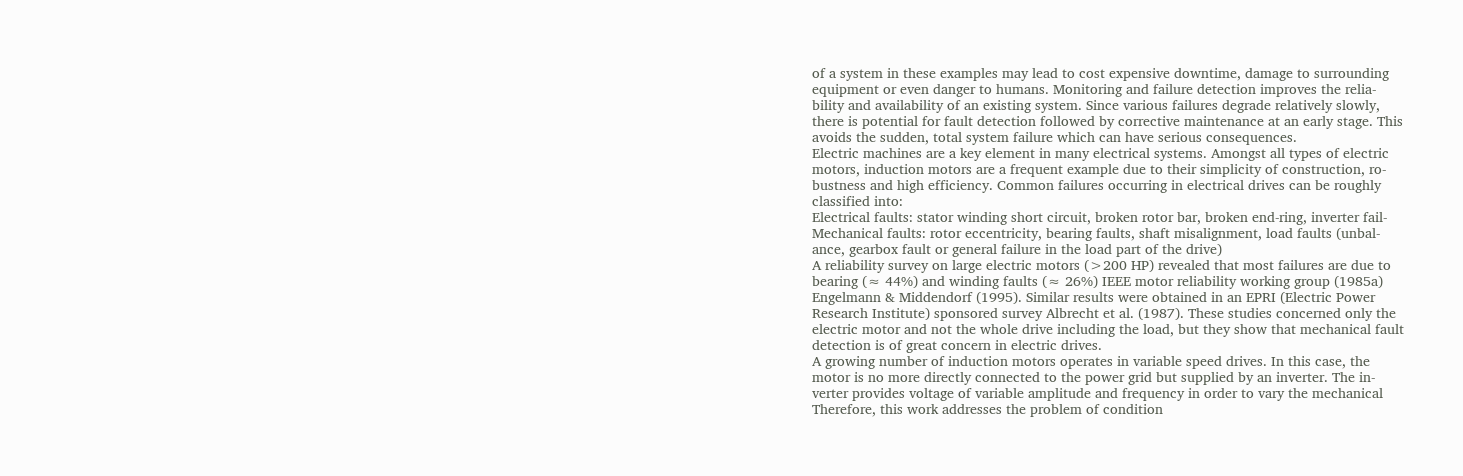of a system in these examples may lead to cost expensive downtime, damage to surrounding
equipment or even danger to humans. Monitoring and failure detection improves the relia-
bility and availability of an existing system. Since various failures degrade relatively slowly,
there is potential for fault detection followed by corrective maintenance at an early stage. This
avoids the sudden, total system failure which can have serious consequences.
Electric machines are a key element in many electrical systems. Amongst all types of electric
motors, induction motors are a frequent example due to their simplicity of construction, ro-
bustness and high efficiency. Common failures occurring in electrical drives can be roughly
classified into:
Electrical faults: stator winding short circuit, broken rotor bar, broken end-ring, inverter fail-
Mechanical faults: rotor eccentricity, bearing faults, shaft misalignment, load faults (unbal-
ance, gearbox fault or general failure in the load part of the drive)
A reliability survey on large electric motors (>200 HP) revealed that most failures are due to
bearing (≈ 44%) and winding faults (≈ 26%) IEEE motor reliability working group (1985a)
Engelmann & Middendorf (1995). Similar results were obtained in an EPRI (Electric Power
Research Institute) sponsored survey Albrecht et al. (1987). These studies concerned only the
electric motor and not the whole drive including the load, but they show that mechanical fault
detection is of great concern in electric drives.
A growing number of induction motors operates in variable speed drives. In this case, the
motor is no more directly connected to the power grid but supplied by an inverter. The in-
verter provides voltage of variable amplitude and frequency in order to vary the mechanical
Therefore, this work addresses the problem of condition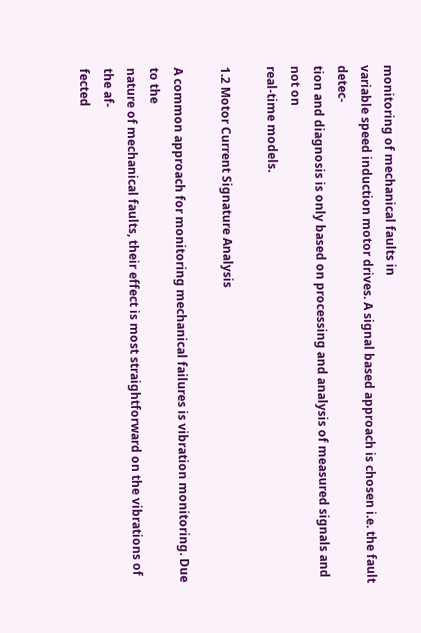monitoring of mechanical faults in
variable speed induction motor drives. A signal based approach is chosen i.e. the fault detec-
tion and diagnosis is only based on processing and analysis of measured signals and not on
real-time models.

1.2 Motor Current Signature Analysis

A common approach for monitoring mechanical failures is vibration monitoring. Due to the
nature of mechanical faults, their effect is most straightforward on the vibrations of the af-
fected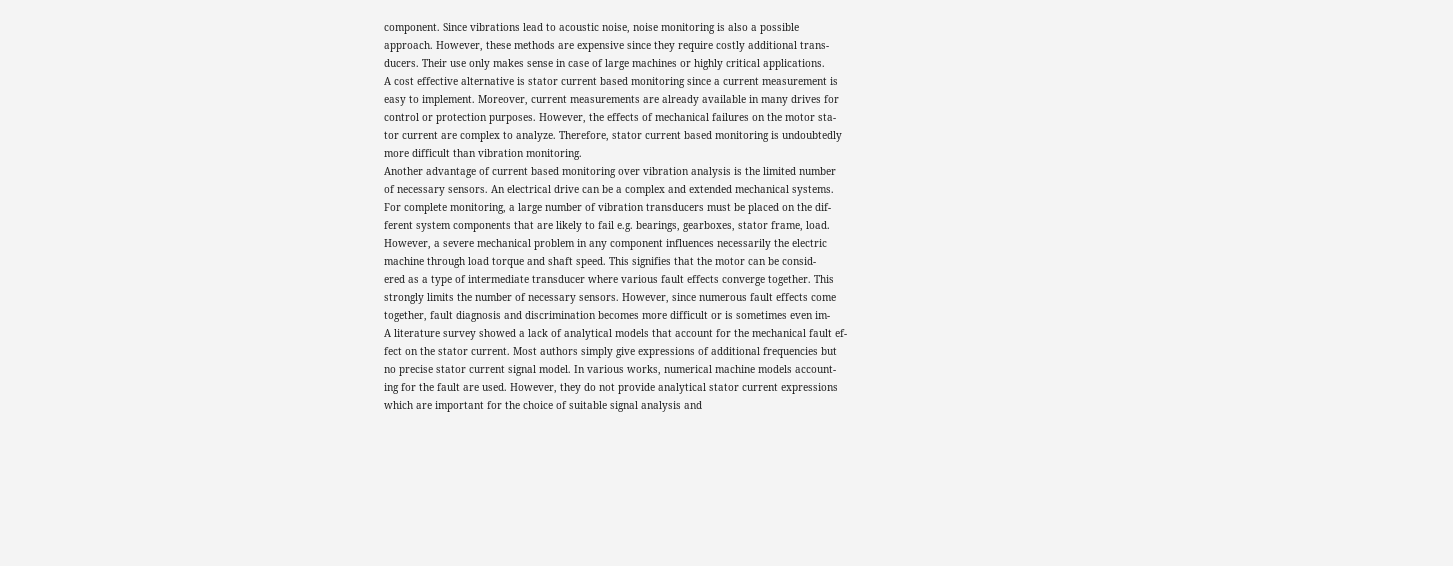component. Since vibrations lead to acoustic noise, noise monitoring is also a possible
approach. However, these methods are expensive since they require costly additional trans-
ducers. Their use only makes sense in case of large machines or highly critical applications.
A cost effective alternative is stator current based monitoring since a current measurement is
easy to implement. Moreover, current measurements are already available in many drives for
control or protection purposes. However, the effects of mechanical failures on the motor sta-
tor current are complex to analyze. Therefore, stator current based monitoring is undoubtedly
more difficult than vibration monitoring.
Another advantage of current based monitoring over vibration analysis is the limited number
of necessary sensors. An electrical drive can be a complex and extended mechanical systems.
For complete monitoring, a large number of vibration transducers must be placed on the dif-
ferent system components that are likely to fail e.g. bearings, gearboxes, stator frame, load.
However, a severe mechanical problem in any component influences necessarily the electric
machine through load torque and shaft speed. This signifies that the motor can be consid-
ered as a type of intermediate transducer where various fault effects converge together. This
strongly limits the number of necessary sensors. However, since numerous fault effects come
together, fault diagnosis and discrimination becomes more difficult or is sometimes even im-
A literature survey showed a lack of analytical models that account for the mechanical fault ef-
fect on the stator current. Most authors simply give expressions of additional frequencies but
no precise stator current signal model. In various works, numerical machine models account-
ing for the fault are used. However, they do not provide analytical stator current expressions
which are important for the choice of suitable signal analysis and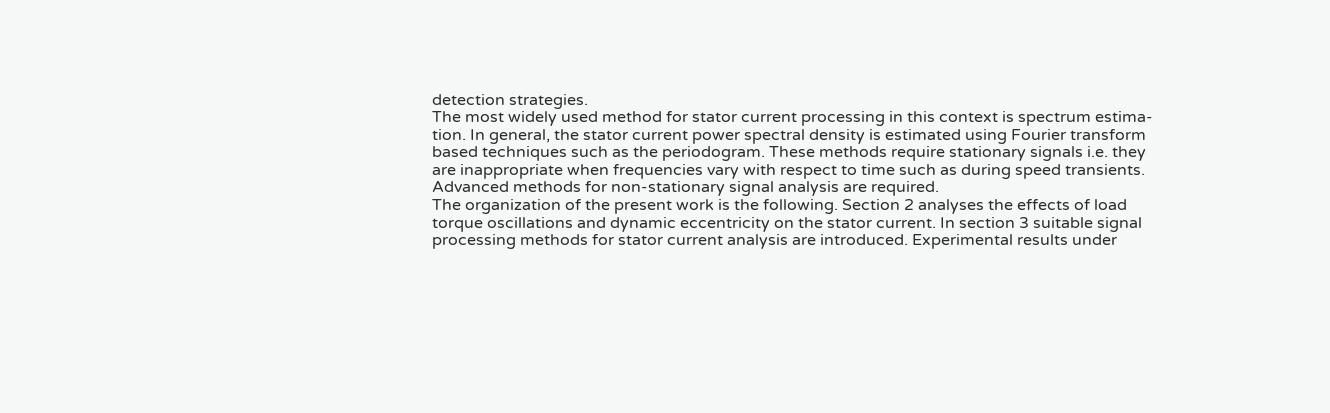detection strategies.
The most widely used method for stator current processing in this context is spectrum estima-
tion. In general, the stator current power spectral density is estimated using Fourier transform
based techniques such as the periodogram. These methods require stationary signals i.e. they
are inappropriate when frequencies vary with respect to time such as during speed transients.
Advanced methods for non-stationary signal analysis are required.
The organization of the present work is the following. Section 2 analyses the effects of load
torque oscillations and dynamic eccentricity on the stator current. In section 3 suitable signal
processing methods for stator current analysis are introduced. Experimental results under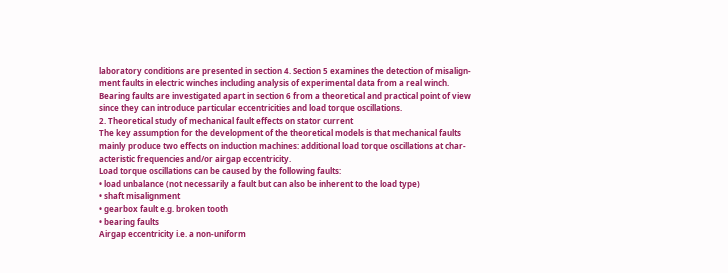laboratory conditions are presented in section 4. Section 5 examines the detection of misalign-
ment faults in electric winches including analysis of experimental data from a real winch.
Bearing faults are investigated apart in section 6 from a theoretical and practical point of view
since they can introduce particular eccentricities and load torque oscillations.
2. Theoretical study of mechanical fault effects on stator current
The key assumption for the development of the theoretical models is that mechanical faults
mainly produce two effects on induction machines: additional load torque oscillations at char-
acteristic frequencies and/or airgap eccentricity.
Load torque oscillations can be caused by the following faults:
• load unbalance (not necessarily a fault but can also be inherent to the load type)
• shaft misalignment
• gearbox fault e.g. broken tooth
• bearing faults
Airgap eccentricity i.e. a non-uniform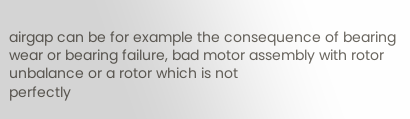airgap can be for example the consequence of bearing
wear or bearing failure, bad motor assembly with rotor unbalance or a rotor which is not
perfectly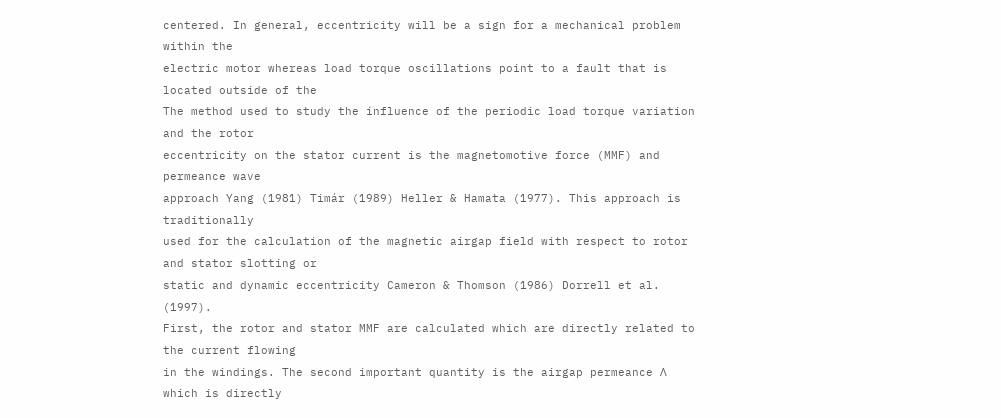centered. In general, eccentricity will be a sign for a mechanical problem within the
electric motor whereas load torque oscillations point to a fault that is located outside of the
The method used to study the influence of the periodic load torque variation and the rotor
eccentricity on the stator current is the magnetomotive force (MMF) and permeance wave
approach Yang (1981) Timár (1989) Heller & Hamata (1977). This approach is traditionally
used for the calculation of the magnetic airgap field with respect to rotor and stator slotting or
static and dynamic eccentricity Cameron & Thomson (1986) Dorrell et al. (1997).
First, the rotor and stator MMF are calculated which are directly related to the current flowing
in the windings. The second important quantity is the airgap permeance Λ which is directly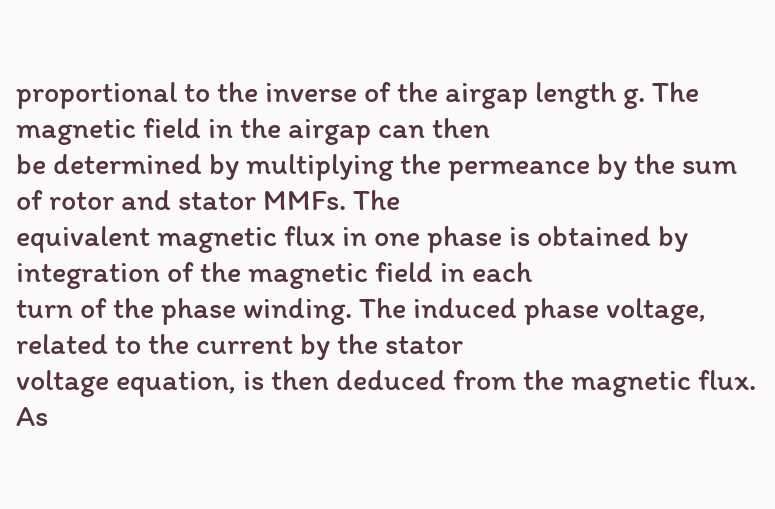proportional to the inverse of the airgap length g. The magnetic field in the airgap can then
be determined by multiplying the permeance by the sum of rotor and stator MMFs. The
equivalent magnetic flux in one phase is obtained by integration of the magnetic field in each
turn of the phase winding. The induced phase voltage, related to the current by the stator
voltage equation, is then deduced from the magnetic flux.
As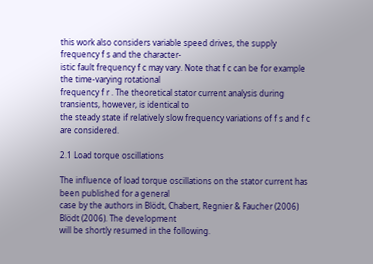this work also considers variable speed drives, the supply frequency f s and the character-
istic fault frequency f c may vary. Note that f c can be for example the time-varying rotational
frequency f r . The theoretical stator current analysis during transients, however, is identical to
the steady state if relatively slow frequency variations of f s and f c are considered.

2.1 Load torque oscillations

The influence of load torque oscillations on the stator current has been published for a general
case by the authors in Blödt, Chabert, Regnier & Faucher (2006) Blödt (2006). The development
will be shortly resumed in the following.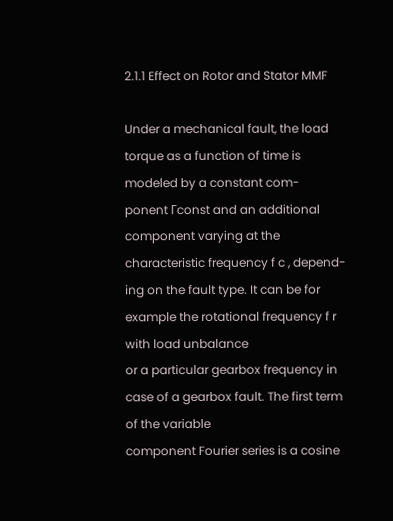2.1.1 Effect on Rotor and Stator MMF

Under a mechanical fault, the load torque as a function of time is modeled by a constant com-
ponent Γconst and an additional component varying at the characteristic frequency f c , depend-
ing on the fault type. It can be for example the rotational frequency f r with load unbalance
or a particular gearbox frequency in case of a gearbox fault. The first term of the variable
component Fourier series is a cosine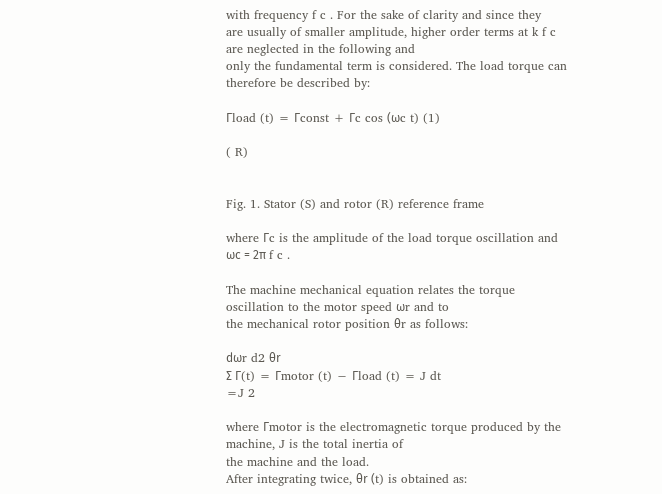with frequency f c . For the sake of clarity and since they
are usually of smaller amplitude, higher order terms at k f c are neglected in the following and
only the fundamental term is considered. The load torque can therefore be described by:

Γload (t) = Γconst + Γc cos (ωc t) (1)

( R)


Fig. 1. Stator (S) and rotor (R) reference frame

where Γc is the amplitude of the load torque oscillation and ωc = 2π f c .

The machine mechanical equation relates the torque oscillation to the motor speed ωr and to
the mechanical rotor position θr as follows:

dωr d2 θr
∑ Γ(t) = Γmotor (t) − Γload (t) = J dt
=J 2

where Γmotor is the electromagnetic torque produced by the machine, J is the total inertia of
the machine and the load.
After integrating twice, θr (t) is obtained as: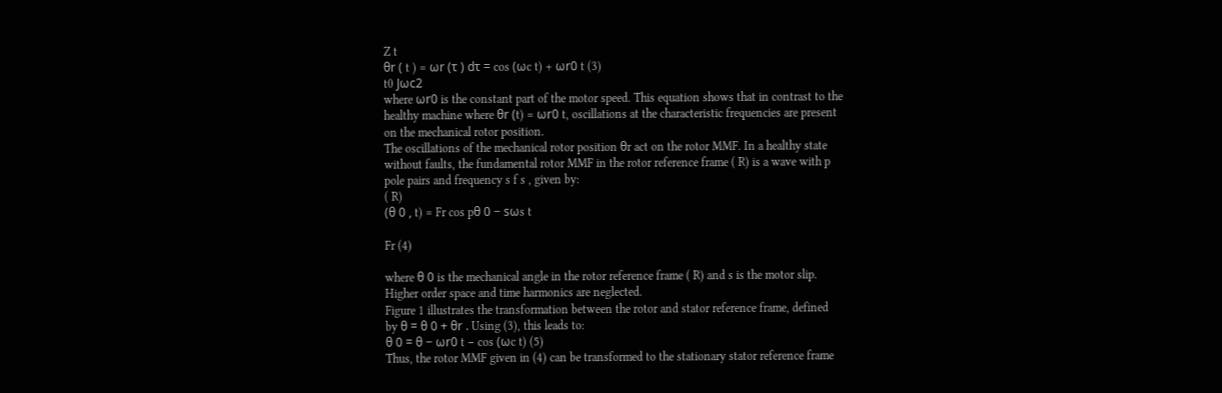Z t
θr ( t ) = ωr (τ ) dτ = cos (ωc t) + ωr0 t (3)
t0 Jωc2
where ωr0 is the constant part of the motor speed. This equation shows that in contrast to the
healthy machine where θr (t) = ωr0 t, oscillations at the characteristic frequencies are present
on the mechanical rotor position.
The oscillations of the mechanical rotor position θr act on the rotor MMF. In a healthy state
without faults, the fundamental rotor MMF in the rotor reference frame ( R) is a wave with p
pole pairs and frequency s f s , given by:
( R)
(θ 0 , t) = Fr cos pθ 0 − sωs t

Fr (4)

where θ 0 is the mechanical angle in the rotor reference frame ( R) and s is the motor slip.
Higher order space and time harmonics are neglected.
Figure 1 illustrates the transformation between the rotor and stator reference frame, defined
by θ = θ 0 + θr . Using (3), this leads to:
θ 0 = θ − ωr0 t − cos (ωc t) (5)
Thus, the rotor MMF given in (4) can be transformed to the stationary stator reference frame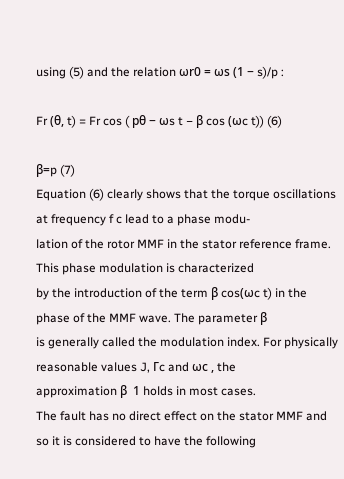using (5) and the relation ωr0 = ωs (1 − s)/p :

Fr (θ, t) = Fr cos ( pθ − ωs t − β cos (ωc t)) (6)

β=p (7)
Equation (6) clearly shows that the torque oscillations at frequency f c lead to a phase modu-
lation of the rotor MMF in the stator reference frame. This phase modulation is characterized
by the introduction of the term β cos(ωc t) in the phase of the MMF wave. The parameter β
is generally called the modulation index. For physically reasonable values J, Γc and ωc , the
approximation β  1 holds in most cases.
The fault has no direct effect on the stator MMF and so it is considered to have the following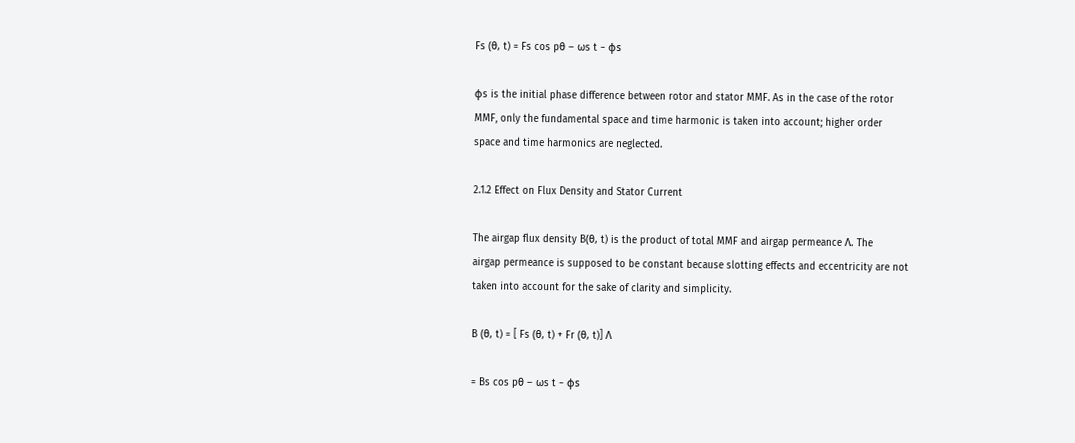Fs (θ, t) = Fs cos pθ − ωs t − ϕs

ϕs is the initial phase difference between rotor and stator MMF. As in the case of the rotor
MMF, only the fundamental space and time harmonic is taken into account; higher order
space and time harmonics are neglected.

2.1.2 Effect on Flux Density and Stator Current

The airgap flux density B(θ, t) is the product of total MMF and airgap permeance Λ. The
airgap permeance is supposed to be constant because slotting effects and eccentricity are not
taken into account for the sake of clarity and simplicity.

B (θ, t) = [ Fs (θ, t) + Fr (θ, t)] Λ

= Bs cos pθ − ωs t − ϕs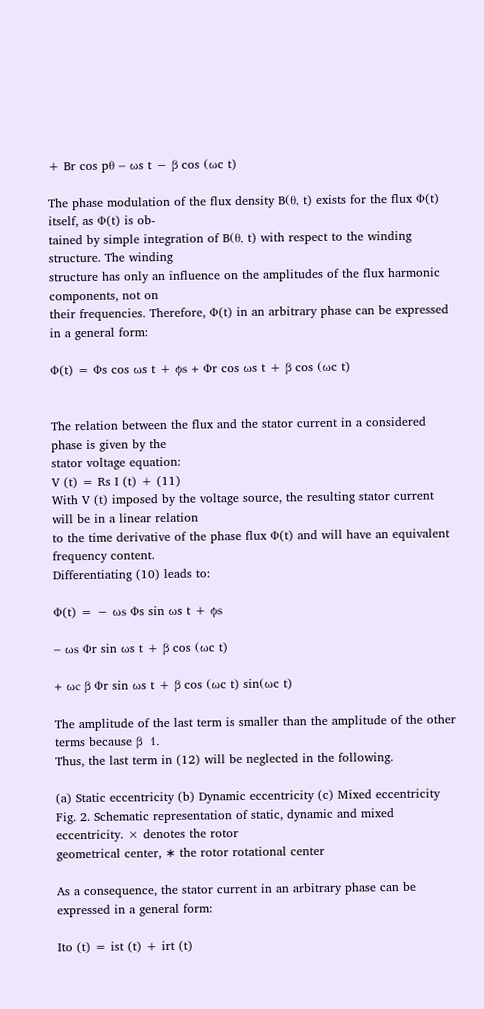+ Br cos pθ − ωs t − β cos (ωc t)

The phase modulation of the flux density B(θ, t) exists for the flux Φ(t) itself, as Φ(t) is ob-
tained by simple integration of B(θ, t) with respect to the winding structure. The winding
structure has only an influence on the amplitudes of the flux harmonic components, not on
their frequencies. Therefore, Φ(t) in an arbitrary phase can be expressed in a general form:

Φ(t) = Φs cos ωs t + ϕs + Φr cos ωs t + β cos (ωc t)


The relation between the flux and the stator current in a considered phase is given by the
stator voltage equation:
V (t) = Rs I (t) + (11)
With V (t) imposed by the voltage source, the resulting stator current will be in a linear relation
to the time derivative of the phase flux Φ(t) and will have an equivalent frequency content.
Differentiating (10) leads to:

Φ(t) = − ωs Φs sin ωs t + ϕs

− ωs Φr sin ωs t + β cos (ωc t)

+ ωc β Φr sin ωs t + β cos (ωc t) sin(ωc t)

The amplitude of the last term is smaller than the amplitude of the other terms because β  1.
Thus, the last term in (12) will be neglected in the following.

(a) Static eccentricity (b) Dynamic eccentricity (c) Mixed eccentricity
Fig. 2. Schematic representation of static, dynamic and mixed eccentricity. × denotes the rotor
geometrical center, ∗ the rotor rotational center

As a consequence, the stator current in an arbitrary phase can be expressed in a general form:

Ito (t) = ist (t) + irt (t)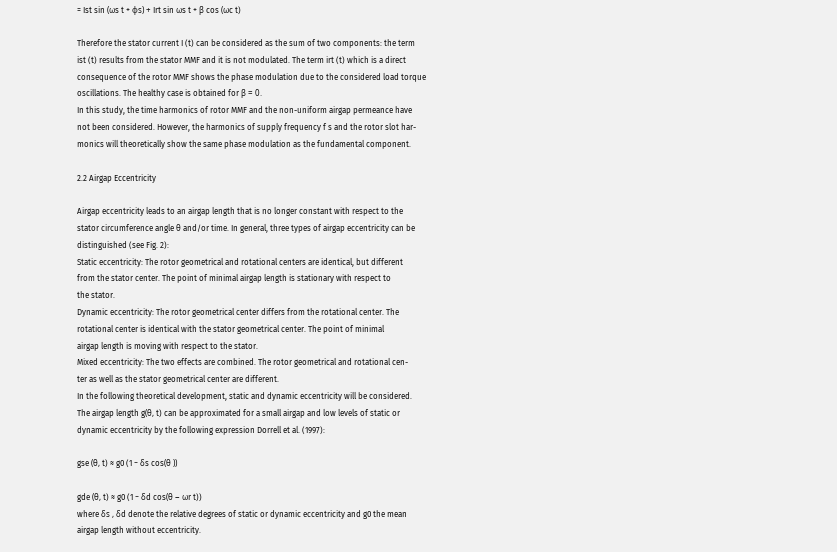= Ist sin (ωs t + ϕs) + Irt sin ωs t + β cos (ωc t)

Therefore the stator current I (t) can be considered as the sum of two components: the term
ist (t) results from the stator MMF and it is not modulated. The term irt (t) which is a direct
consequence of the rotor MMF shows the phase modulation due to the considered load torque
oscillations. The healthy case is obtained for β = 0.
In this study, the time harmonics of rotor MMF and the non-uniform airgap permeance have
not been considered. However, the harmonics of supply frequency f s and the rotor slot har-
monics will theoretically show the same phase modulation as the fundamental component.

2.2 Airgap Eccentricity

Airgap eccentricity leads to an airgap length that is no longer constant with respect to the
stator circumference angle θ and/or time. In general, three types of airgap eccentricity can be
distinguished (see Fig. 2):
Static eccentricity: The rotor geometrical and rotational centers are identical, but different
from the stator center. The point of minimal airgap length is stationary with respect to
the stator.
Dynamic eccentricity: The rotor geometrical center differs from the rotational center. The
rotational center is identical with the stator geometrical center. The point of minimal
airgap length is moving with respect to the stator.
Mixed eccentricity: The two effects are combined. The rotor geometrical and rotational cen-
ter as well as the stator geometrical center are different.
In the following theoretical development, static and dynamic eccentricity will be considered.
The airgap length g(θ, t) can be approximated for a small airgap and low levels of static or
dynamic eccentricity by the following expression Dorrell et al. (1997):

gse (θ, t) ≈ g0 (1 − δs cos(θ ))

gde (θ, t) ≈ g0 (1 − δd cos(θ − ωr t))
where δs , δd denote the relative degrees of static or dynamic eccentricity and g0 the mean
airgap length without eccentricity.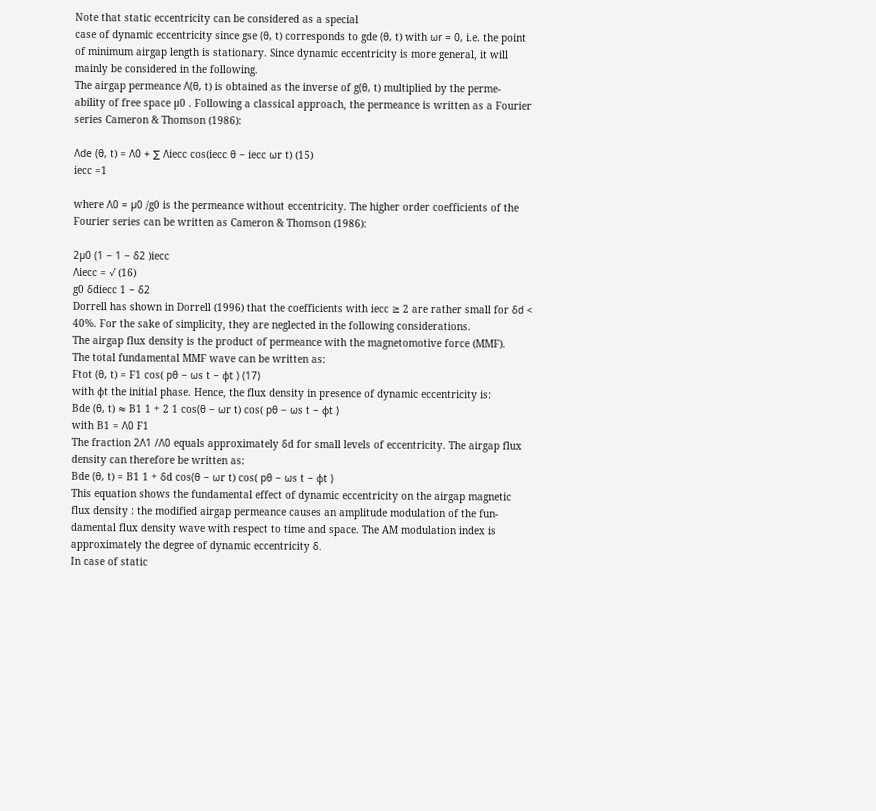Note that static eccentricity can be considered as a special
case of dynamic eccentricity since gse (θ, t) corresponds to gde (θ, t) with ωr = 0, i.e. the point
of minimum airgap length is stationary. Since dynamic eccentricity is more general, it will
mainly be considered in the following.
The airgap permeance Λ(θ, t) is obtained as the inverse of g(θ, t) multiplied by the perme-
ability of free space µ0 . Following a classical approach, the permeance is written as a Fourier
series Cameron & Thomson (1986):

Λde (θ, t) = Λ0 + ∑ Λiecc cos(iecc θ − iecc ωr t) (15)
iecc =1

where Λ0 = µ0 /g0 is the permeance without eccentricity. The higher order coefficients of the
Fourier series can be written as Cameron & Thomson (1986):

2µ0 (1 − 1 − δ2 )iecc
Λiecc = √ (16)
g0 δdiecc 1 − δ2
Dorrell has shown in Dorrell (1996) that the coefficients with iecc ≥ 2 are rather small for δd <
40%. For the sake of simplicity, they are neglected in the following considerations.
The airgap flux density is the product of permeance with the magnetomotive force (MMF).
The total fundamental MMF wave can be written as:
Ftot (θ, t) = F1 cos( pθ − ωs t − ϕt ) (17)
with ϕt the initial phase. Hence, the flux density in presence of dynamic eccentricity is:
Bde (θ, t) ≈ B1 1 + 2 1 cos(θ − ωr t) cos( pθ − ωs t − ϕt )
with B1 = Λ0 F1
The fraction 2Λ1 /Λ0 equals approximately δd for small levels of eccentricity. The airgap flux
density can therefore be written as:
Bde (θ, t) = B1 1 + δd cos(θ − ωr t) cos( pθ − ωs t − ϕt )
This equation shows the fundamental effect of dynamic eccentricity on the airgap magnetic
flux density : the modified airgap permeance causes an amplitude modulation of the fun-
damental flux density wave with respect to time and space. The AM modulation index is
approximately the degree of dynamic eccentricity δ.
In case of static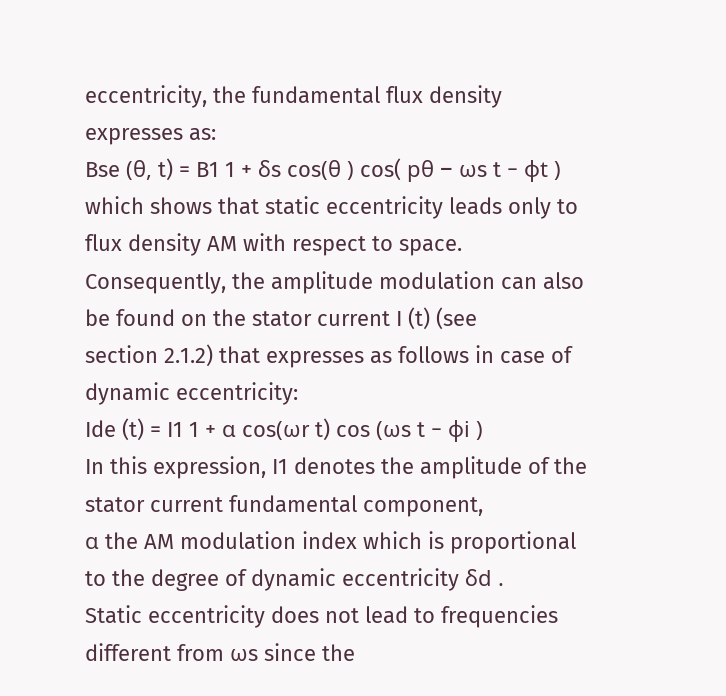eccentricity, the fundamental flux density expresses as:
Bse (θ, t) = B1 1 + δs cos(θ ) cos( pθ − ωs t − ϕt )
which shows that static eccentricity leads only to flux density AM with respect to space.
Consequently, the amplitude modulation can also be found on the stator current I (t) (see
section 2.1.2) that expresses as follows in case of dynamic eccentricity:
Ide (t) = I1 1 + α cos(ωr t) cos (ωs t − ϕi )
In this expression, I1 denotes the amplitude of the stator current fundamental component,
α the AM modulation index which is proportional to the degree of dynamic eccentricity δd .
Static eccentricity does not lead to frequencies different from ωs since the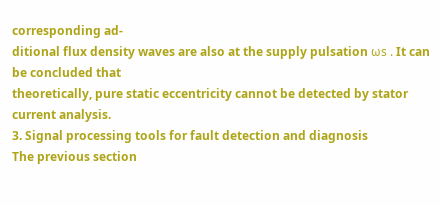corresponding ad-
ditional flux density waves are also at the supply pulsation ωs . It can be concluded that
theoretically, pure static eccentricity cannot be detected by stator current analysis.
3. Signal processing tools for fault detection and diagnosis
The previous section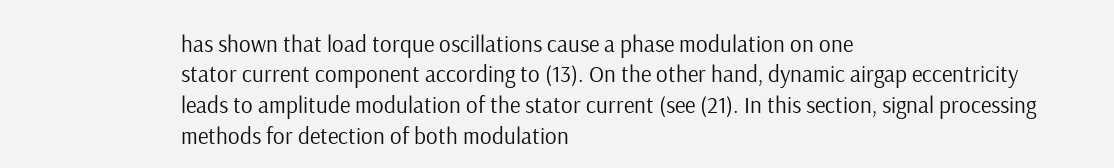has shown that load torque oscillations cause a phase modulation on one
stator current component according to (13). On the other hand, dynamic airgap eccentricity
leads to amplitude modulation of the stator current (see (21). In this section, signal processing
methods for detection of both modulation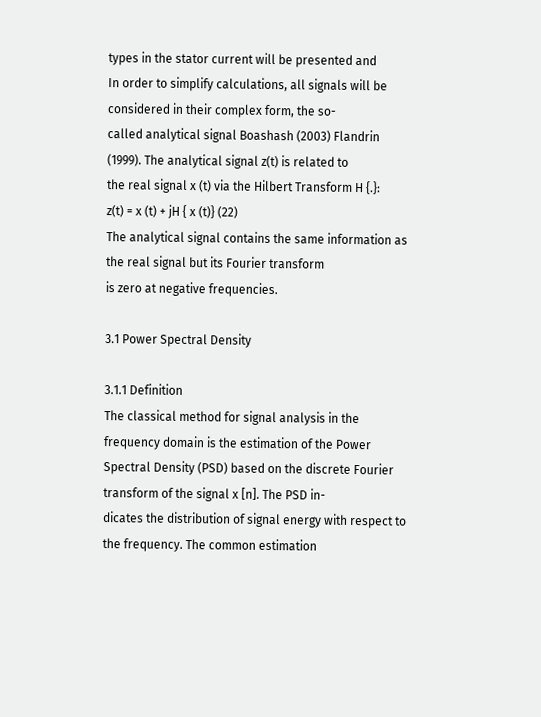types in the stator current will be presented and
In order to simplify calculations, all signals will be considered in their complex form, the so-
called analytical signal Boashash (2003) Flandrin (1999). The analytical signal z(t) is related to
the real signal x (t) via the Hilbert Transform H {.}:
z(t) = x (t) + jH { x (t)} (22)
The analytical signal contains the same information as the real signal but its Fourier transform
is zero at negative frequencies.

3.1 Power Spectral Density

3.1.1 Definition
The classical method for signal analysis in the frequency domain is the estimation of the Power
Spectral Density (PSD) based on the discrete Fourier transform of the signal x [n]. The PSD in-
dicates the distribution of signal energy with respect to the frequency. The common estimation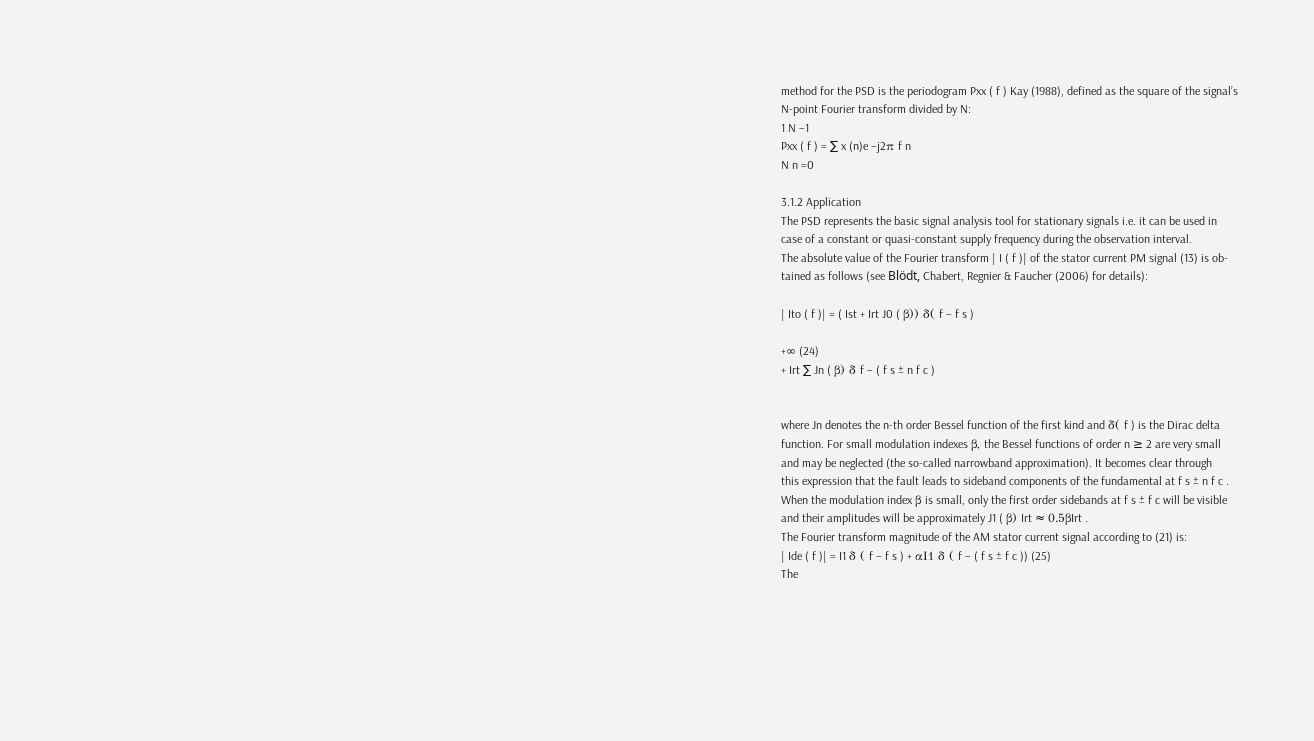method for the PSD is the periodogram Pxx ( f ) Kay (1988), defined as the square of the signal’s
N-point Fourier transform divided by N:
1 N −1
Pxx ( f ) = ∑ x (n)e −j2π f n
N n =0

3.1.2 Application
The PSD represents the basic signal analysis tool for stationary signals i.e. it can be used in
case of a constant or quasi-constant supply frequency during the observation interval.
The absolute value of the Fourier transform | I ( f )| of the stator current PM signal (13) is ob-
tained as follows (see Blödt, Chabert, Regnier & Faucher (2006) for details):

| Ito ( f )| = ( Ist + Irt J0 ( β)) δ( f − f s )

+∞ (24)
+ Irt ∑ Jn ( β) δ f − ( f s ± n f c )


where Jn denotes the n-th order Bessel function of the first kind and δ( f ) is the Dirac delta
function. For small modulation indexes β, the Bessel functions of order n ≥ 2 are very small
and may be neglected (the so-called narrowband approximation). It becomes clear through
this expression that the fault leads to sideband components of the fundamental at f s ± n f c .
When the modulation index β is small, only the first order sidebands at f s ± f c will be visible
and their amplitudes will be approximately J1 ( β) Irt ≈ 0.5βIrt .
The Fourier transform magnitude of the AM stator current signal according to (21) is:
| Ide ( f )| = I1 δ ( f − f s ) + αI1 δ ( f − ( f s ± f c )) (25)
The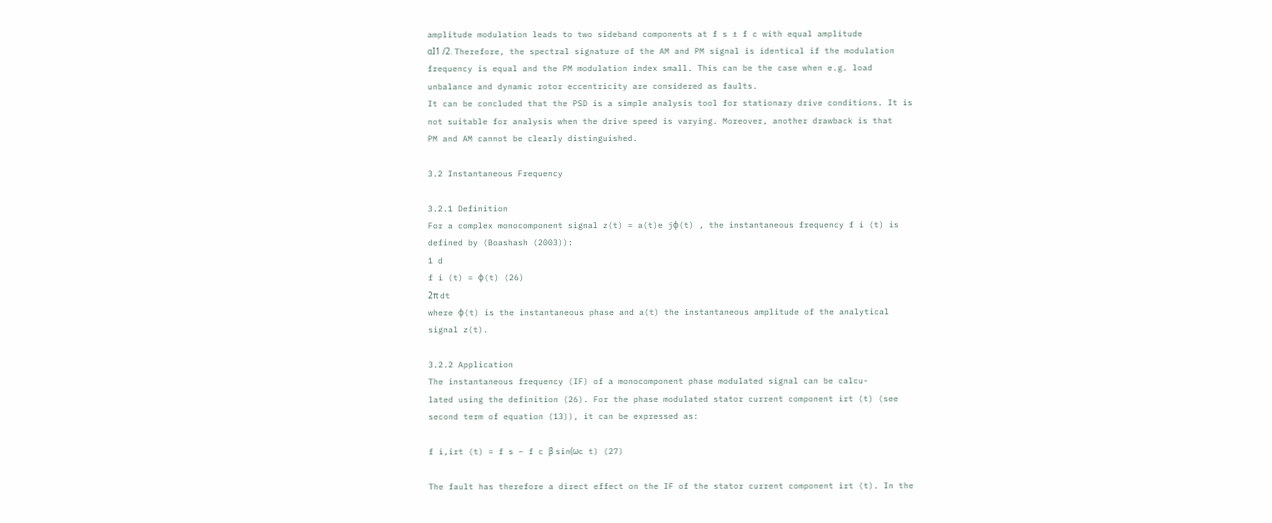amplitude modulation leads to two sideband components at f s ± f c with equal amplitude
αI1 /2. Therefore, the spectral signature of the AM and PM signal is identical if the modulation
frequency is equal and the PM modulation index small. This can be the case when e.g. load
unbalance and dynamic rotor eccentricity are considered as faults.
It can be concluded that the PSD is a simple analysis tool for stationary drive conditions. It is
not suitable for analysis when the drive speed is varying. Moreover, another drawback is that
PM and AM cannot be clearly distinguished.

3.2 Instantaneous Frequency

3.2.1 Definition
For a complex monocomponent signal z(t) = a(t)e jϕ(t) , the instantaneous frequency f i (t) is
defined by (Boashash (2003)):
1 d
f i (t) = ϕ(t) (26)
2π dt
where ϕ(t) is the instantaneous phase and a(t) the instantaneous amplitude of the analytical
signal z(t).

3.2.2 Application
The instantaneous frequency (IF) of a monocomponent phase modulated signal can be calcu-
lated using the definition (26). For the phase modulated stator current component irt (t) (see
second term of equation (13)), it can be expressed as:

f i,irt (t) = f s − f c β sin(ωc t) (27)

The fault has therefore a direct effect on the IF of the stator current component irt (t). In the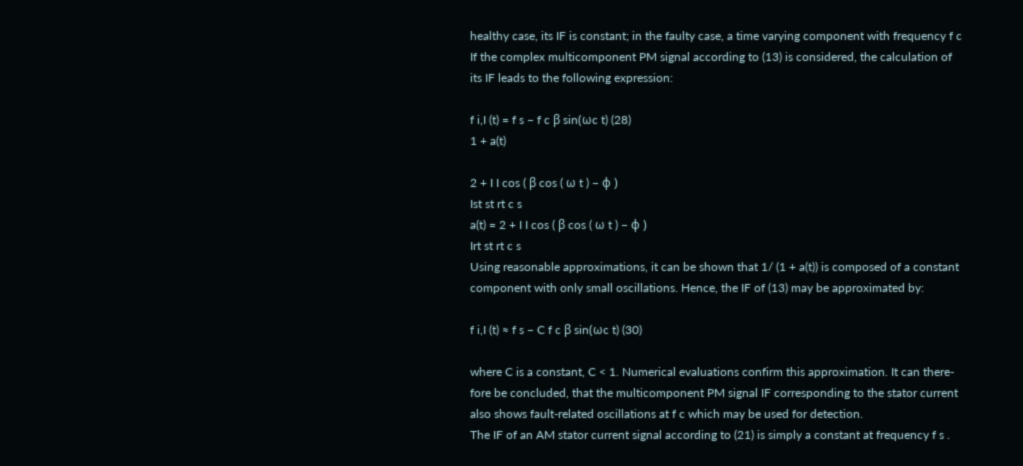healthy case, its IF is constant; in the faulty case, a time varying component with frequency f c
If the complex multicomponent PM signal according to (13) is considered, the calculation of
its IF leads to the following expression:

f i,I (t) = f s − f c β sin(ωc t) (28)
1 + a(t)

2 + I I cos ( β cos ( ω t ) − ϕ )
Ist st rt c s
a(t) = 2 + I I cos ( β cos ( ω t ) − ϕ )
Irt st rt c s
Using reasonable approximations, it can be shown that 1/ (1 + a(t)) is composed of a constant
component with only small oscillations. Hence, the IF of (13) may be approximated by:

f i,I (t) ≈ f s − C f c β sin(ωc t) (30)

where C is a constant, C < 1. Numerical evaluations confirm this approximation. It can there-
fore be concluded, that the multicomponent PM signal IF corresponding to the stator current
also shows fault-related oscillations at f c which may be used for detection.
The IF of an AM stator current signal according to (21) is simply a constant at frequency f s .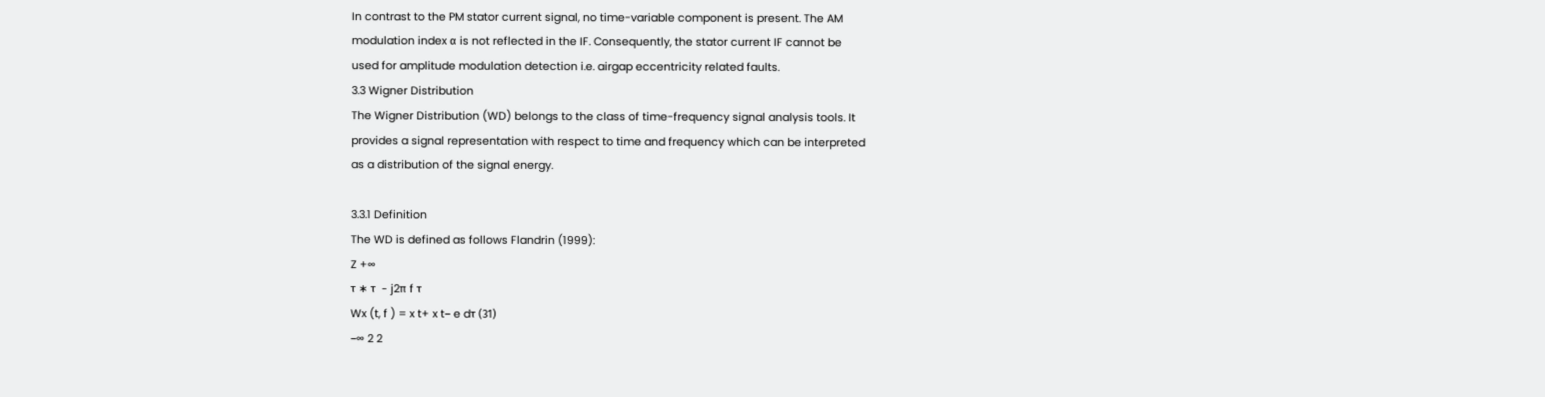In contrast to the PM stator current signal, no time-variable component is present. The AM
modulation index α is not reflected in the IF. Consequently, the stator current IF cannot be
used for amplitude modulation detection i.e. airgap eccentricity related faults.
3.3 Wigner Distribution
The Wigner Distribution (WD) belongs to the class of time-frequency signal analysis tools. It
provides a signal representation with respect to time and frequency which can be interpreted
as a distribution of the signal energy.

3.3.1 Definition
The WD is defined as follows Flandrin (1999):
Z +∞
τ ∗ τ  − j2π f τ
Wx (t, f ) = x t+ x t− e dτ (31)
−∞ 2 2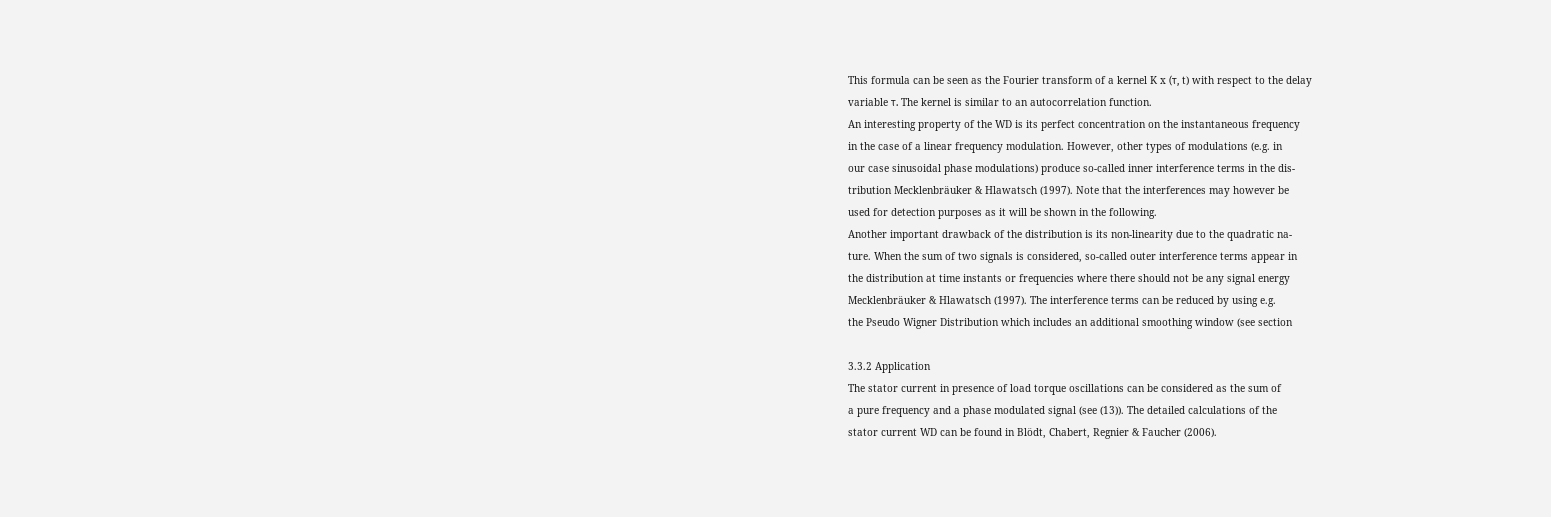This formula can be seen as the Fourier transform of a kernel K x (τ, t) with respect to the delay
variable τ. The kernel is similar to an autocorrelation function.
An interesting property of the WD is its perfect concentration on the instantaneous frequency
in the case of a linear frequency modulation. However, other types of modulations (e.g. in
our case sinusoidal phase modulations) produce so-called inner interference terms in the dis-
tribution Mecklenbräuker & Hlawatsch (1997). Note that the interferences may however be
used for detection purposes as it will be shown in the following.
Another important drawback of the distribution is its non-linearity due to the quadratic na-
ture. When the sum of two signals is considered, so-called outer interference terms appear in
the distribution at time instants or frequencies where there should not be any signal energy
Mecklenbräuker & Hlawatsch (1997). The interference terms can be reduced by using e.g.
the Pseudo Wigner Distribution which includes an additional smoothing window (see section

3.3.2 Application
The stator current in presence of load torque oscillations can be considered as the sum of
a pure frequency and a phase modulated signal (see (13)). The detailed calculations of the
stator current WD can be found in Blödt, Chabert, Regnier & Faucher (2006).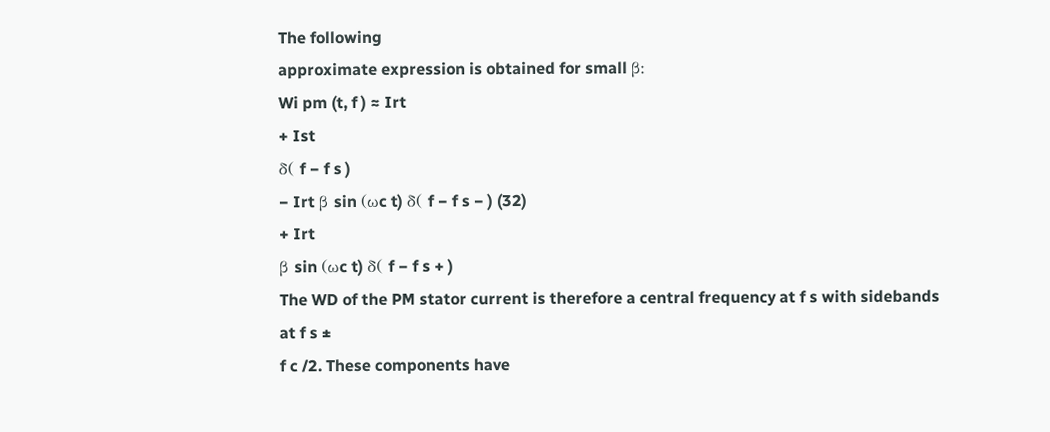The following
approximate expression is obtained for small β:
Wi pm (t, f ) ≈ Irt
+ Ist
δ( f − f s )
− Irt β sin (ωc t) δ( f − f s − ) (32)
+ Irt
β sin (ωc t) δ( f − f s + )
The WD of the PM stator current is therefore a central frequency at f s with sidebands at f s ±
f c /2. These components have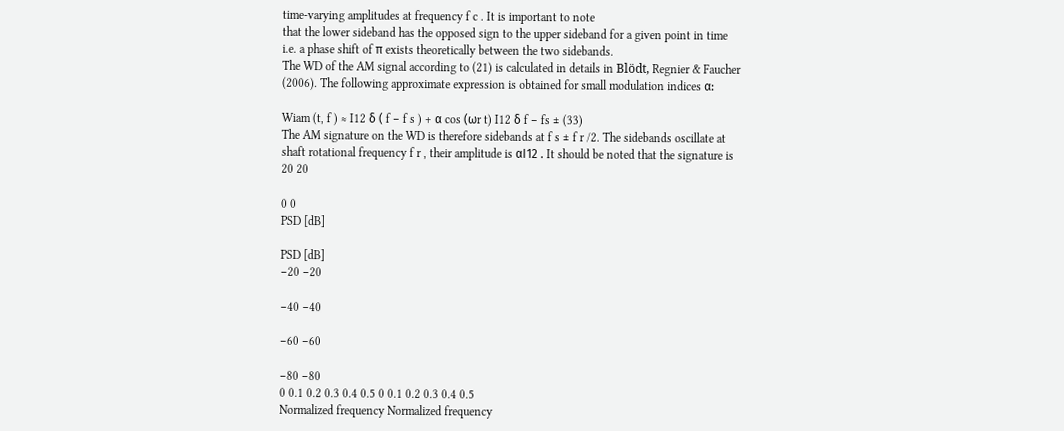time-varying amplitudes at frequency f c . It is important to note
that the lower sideband has the opposed sign to the upper sideband for a given point in time
i.e. a phase shift of π exists theoretically between the two sidebands.
The WD of the AM signal according to (21) is calculated in details in Blödt, Regnier & Faucher
(2006). The following approximate expression is obtained for small modulation indices α:

Wiam (t, f ) ≈ I12 δ ( f − f s ) + α cos (ωr t) I12 δ f − fs ± (33)
The AM signature on the WD is therefore sidebands at f s ± f r /2. The sidebands oscillate at
shaft rotational frequency f r , their amplitude is αI12 . It should be noted that the signature is
20 20

0 0
PSD [dB]

PSD [dB]
−20 −20

−40 −40

−60 −60

−80 −80
0 0.1 0.2 0.3 0.4 0.5 0 0.1 0.2 0.3 0.4 0.5
Normalized frequency Normalized frequency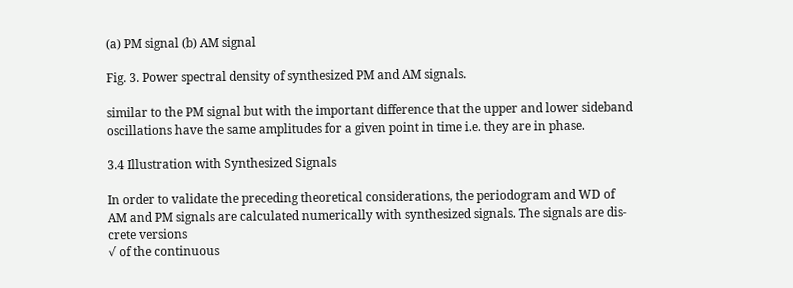(a) PM signal (b) AM signal

Fig. 3. Power spectral density of synthesized PM and AM signals.

similar to the PM signal but with the important difference that the upper and lower sideband
oscillations have the same amplitudes for a given point in time i.e. they are in phase.

3.4 Illustration with Synthesized Signals

In order to validate the preceding theoretical considerations, the periodogram and WD of
AM and PM signals are calculated numerically with synthesized signals. The signals are dis-
crete versions
√ of the continuous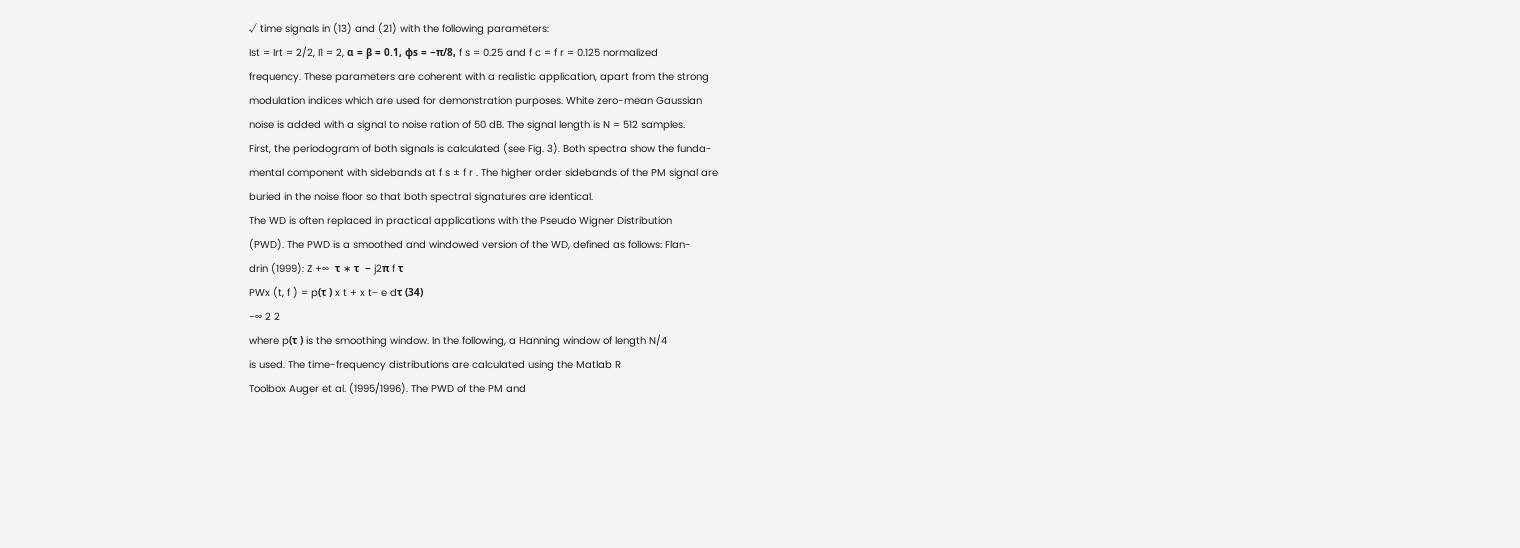√ time signals in (13) and (21) with the following parameters:
Ist = Irt = 2/2, I1 = 2, α = β = 0.1, ϕs = −π/8, f s = 0.25 and f c = f r = 0.125 normalized
frequency. These parameters are coherent with a realistic application, apart from the strong
modulation indices which are used for demonstration purposes. White zero-mean Gaussian
noise is added with a signal to noise ration of 50 dB. The signal length is N = 512 samples.
First, the periodogram of both signals is calculated (see Fig. 3). Both spectra show the funda-
mental component with sidebands at f s ± f r . The higher order sidebands of the PM signal are
buried in the noise floor so that both spectral signatures are identical.
The WD is often replaced in practical applications with the Pseudo Wigner Distribution
(PWD). The PWD is a smoothed and windowed version of the WD, defined as follows: Flan-
drin (1999): Z +∞  τ ∗ τ  − j2π f τ
PWx (t, f ) = p(τ ) x t + x t− e dτ (34)
−∞ 2 2
where p(τ ) is the smoothing window. In the following, a Hanning window of length N/4
is used. The time-frequency distributions are calculated using the Matlab R
Toolbox Auger et al. (1995/1996). The PWD of the PM and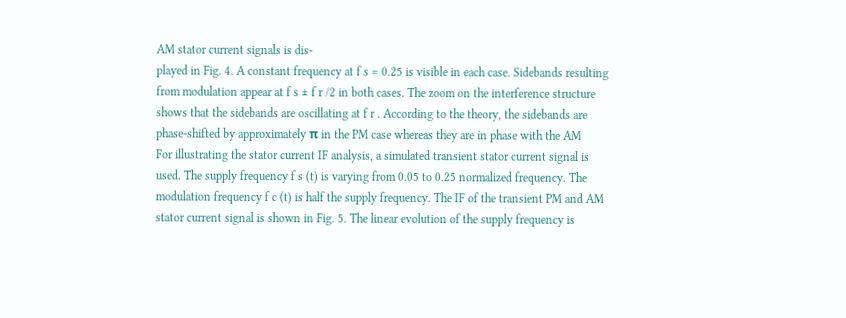AM stator current signals is dis-
played in Fig. 4. A constant frequency at f s = 0.25 is visible in each case. Sidebands resulting
from modulation appear at f s ± f r /2 in both cases. The zoom on the interference structure
shows that the sidebands are oscillating at f r . According to the theory, the sidebands are
phase-shifted by approximately π in the PM case whereas they are in phase with the AM
For illustrating the stator current IF analysis, a simulated transient stator current signal is
used. The supply frequency f s (t) is varying from 0.05 to 0.25 normalized frequency. The
modulation frequency f c (t) is half the supply frequency. The IF of the transient PM and AM
stator current signal is shown in Fig. 5. The linear evolution of the supply frequency is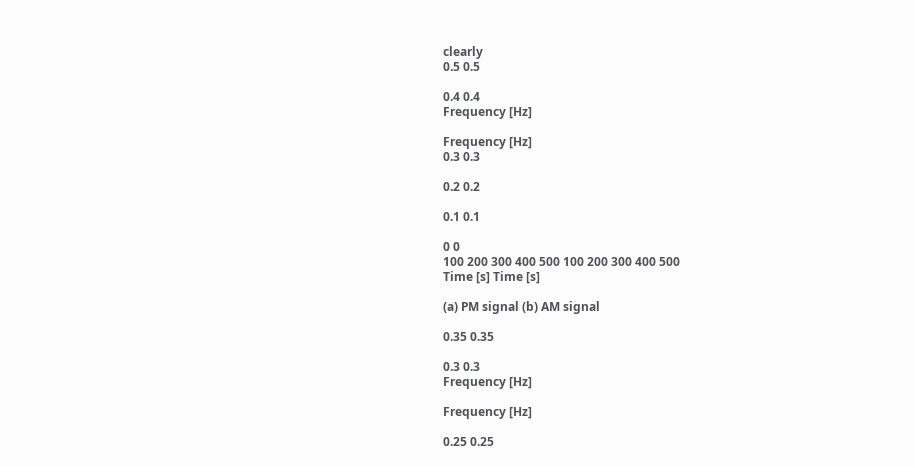clearly
0.5 0.5

0.4 0.4
Frequency [Hz]

Frequency [Hz]
0.3 0.3

0.2 0.2

0.1 0.1

0 0
100 200 300 400 500 100 200 300 400 500
Time [s] Time [s]

(a) PM signal (b) AM signal

0.35 0.35

0.3 0.3
Frequency [Hz]

Frequency [Hz]

0.25 0.25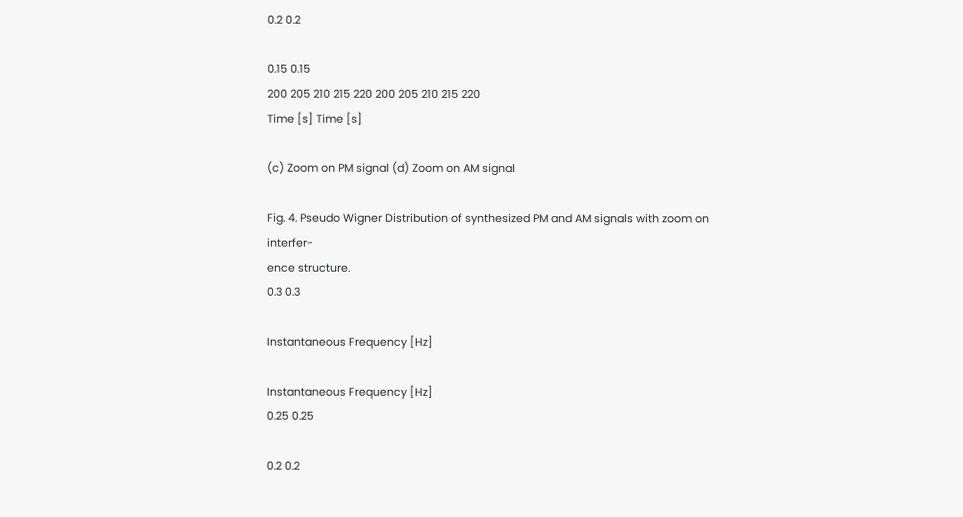0.2 0.2

0.15 0.15
200 205 210 215 220 200 205 210 215 220
Time [s] Time [s]

(c) Zoom on PM signal (d) Zoom on AM signal

Fig. 4. Pseudo Wigner Distribution of synthesized PM and AM signals with zoom on interfer-
ence structure.
0.3 0.3

Instantaneous Frequency [Hz]

Instantaneous Frequency [Hz]
0.25 0.25

0.2 0.2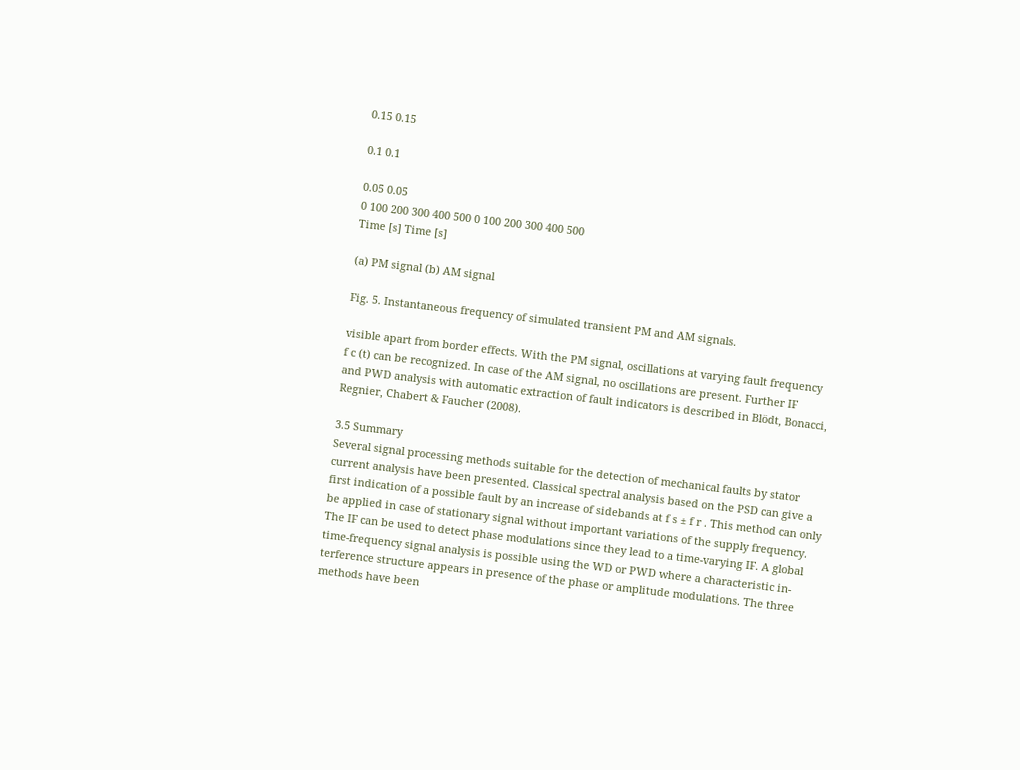0.15 0.15

0.1 0.1

0.05 0.05
0 100 200 300 400 500 0 100 200 300 400 500
Time [s] Time [s]

(a) PM signal (b) AM signal

Fig. 5. Instantaneous frequency of simulated transient PM and AM signals.

visible apart from border effects. With the PM signal, oscillations at varying fault frequency
f c (t) can be recognized. In case of the AM signal, no oscillations are present. Further IF
and PWD analysis with automatic extraction of fault indicators is described in Blödt, Bonacci,
Regnier, Chabert & Faucher (2008).

3.5 Summary
Several signal processing methods suitable for the detection of mechanical faults by stator
current analysis have been presented. Classical spectral analysis based on the PSD can give a
first indication of a possible fault by an increase of sidebands at f s ± f r . This method can only
be applied in case of stationary signal without important variations of the supply frequency.
The IF can be used to detect phase modulations since they lead to a time-varying IF. A global
time-frequency signal analysis is possible using the WD or PWD where a characteristic in-
terference structure appears in presence of the phase or amplitude modulations. The three
methods have been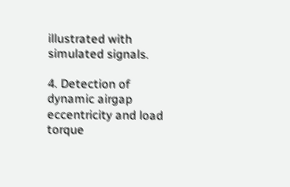illustrated with simulated signals.

4. Detection of dynamic airgap eccentricity and load torque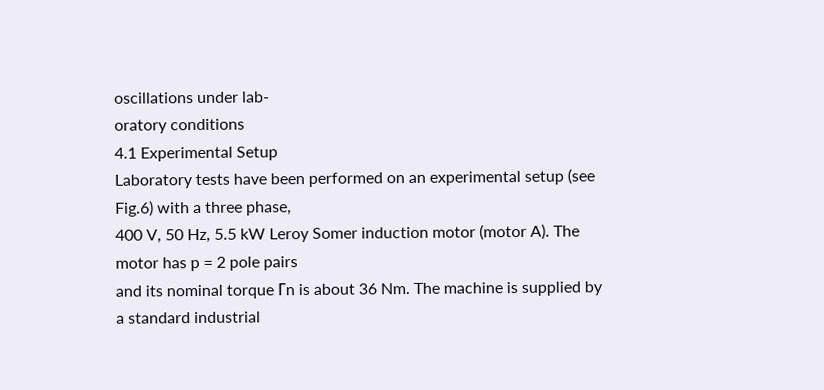oscillations under lab-
oratory conditions
4.1 Experimental Setup
Laboratory tests have been performed on an experimental setup (see Fig.6) with a three phase,
400 V, 50 Hz, 5.5 kW Leroy Somer induction motor (motor A). The motor has p = 2 pole pairs
and its nominal torque Γn is about 36 Nm. The machine is supplied by a standard industrial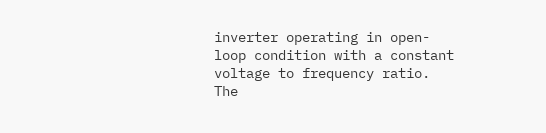inverter operating in open-loop condition with a constant voltage to frequency ratio. The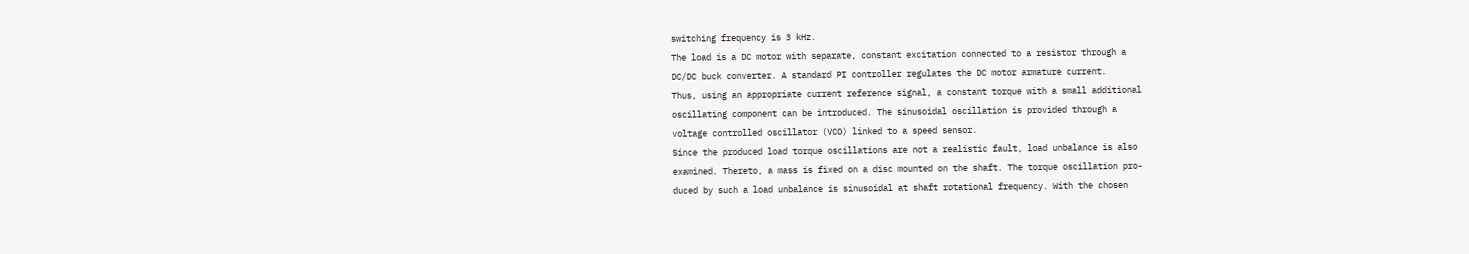switching frequency is 3 kHz.
The load is a DC motor with separate, constant excitation connected to a resistor through a
DC/DC buck converter. A standard PI controller regulates the DC motor armature current.
Thus, using an appropriate current reference signal, a constant torque with a small additional
oscillating component can be introduced. The sinusoidal oscillation is provided through a
voltage controlled oscillator (VCO) linked to a speed sensor.
Since the produced load torque oscillations are not a realistic fault, load unbalance is also
examined. Thereto, a mass is fixed on a disc mounted on the shaft. The torque oscillation pro-
duced by such a load unbalance is sinusoidal at shaft rotational frequency. With the chosen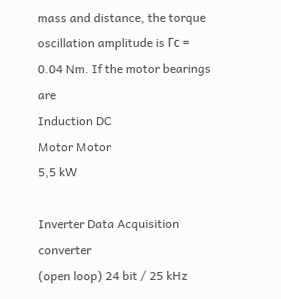mass and distance, the torque oscillation amplitude is Γc = 0.04 Nm. If the motor bearings are
Induction DC
Motor Motor
5,5 kW

Inverter Data Acquisition converter
(open loop) 24 bit / 25 kHz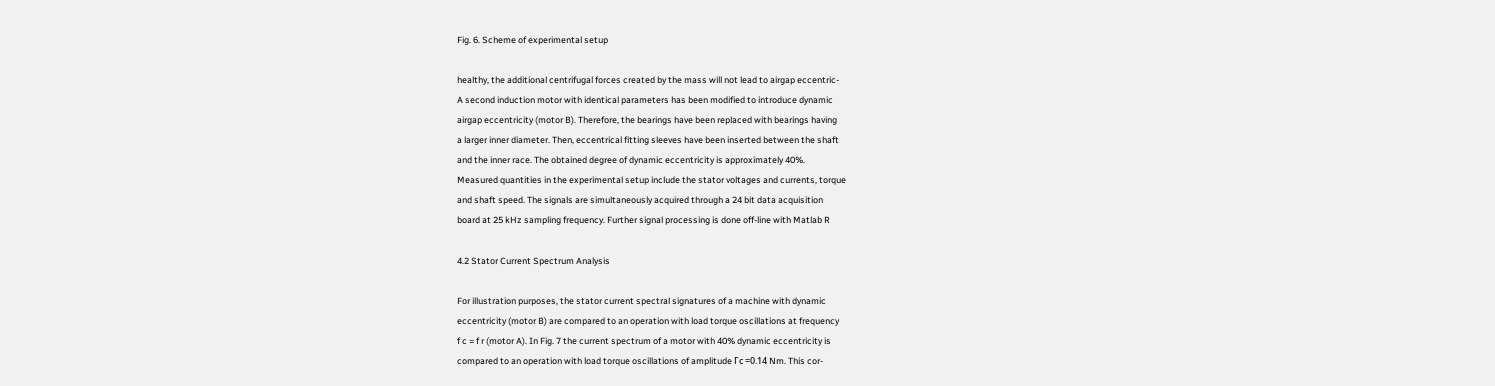Fig. 6. Scheme of experimental setup

healthy, the additional centrifugal forces created by the mass will not lead to airgap eccentric-
A second induction motor with identical parameters has been modified to introduce dynamic
airgap eccentricity (motor B). Therefore, the bearings have been replaced with bearings having
a larger inner diameter. Then, eccentrical fitting sleeves have been inserted between the shaft
and the inner race. The obtained degree of dynamic eccentricity is approximately 40%.
Measured quantities in the experimental setup include the stator voltages and currents, torque
and shaft speed. The signals are simultaneously acquired through a 24 bit data acquisition
board at 25 kHz sampling frequency. Further signal processing is done off-line with Matlab R

4.2 Stator Current Spectrum Analysis

For illustration purposes, the stator current spectral signatures of a machine with dynamic
eccentricity (motor B) are compared to an operation with load torque oscillations at frequency
f c = f r (motor A). In Fig. 7 the current spectrum of a motor with 40% dynamic eccentricity is
compared to an operation with load torque oscillations of amplitude Γc =0.14 Nm. This cor-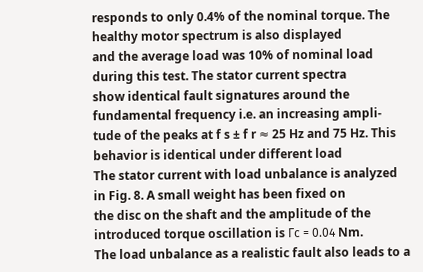responds to only 0.4% of the nominal torque. The healthy motor spectrum is also displayed
and the average load was 10% of nominal load during this test. The stator current spectra
show identical fault signatures around the fundamental frequency i.e. an increasing ampli-
tude of the peaks at f s ± f r ≈ 25 Hz and 75 Hz. This behavior is identical under different load
The stator current with load unbalance is analyzed in Fig. 8. A small weight has been fixed on
the disc on the shaft and the amplitude of the introduced torque oscillation is Γc = 0.04 Nm.
The load unbalance as a realistic fault also leads to a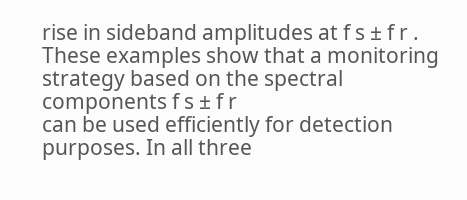rise in sideband amplitudes at f s ± f r .
These examples show that a monitoring strategy based on the spectral components f s ± f r
can be used efficiently for detection purposes. In all three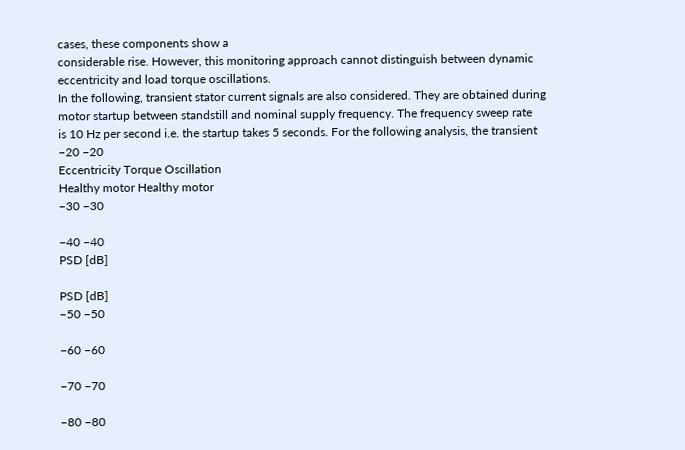cases, these components show a
considerable rise. However, this monitoring approach cannot distinguish between dynamic
eccentricity and load torque oscillations.
In the following, transient stator current signals are also considered. They are obtained during
motor startup between standstill and nominal supply frequency. The frequency sweep rate
is 10 Hz per second i.e. the startup takes 5 seconds. For the following analysis, the transient
−20 −20
Eccentricity Torque Oscillation
Healthy motor Healthy motor
−30 −30

−40 −40
PSD [dB]

PSD [dB]
−50 −50

−60 −60

−70 −70

−80 −80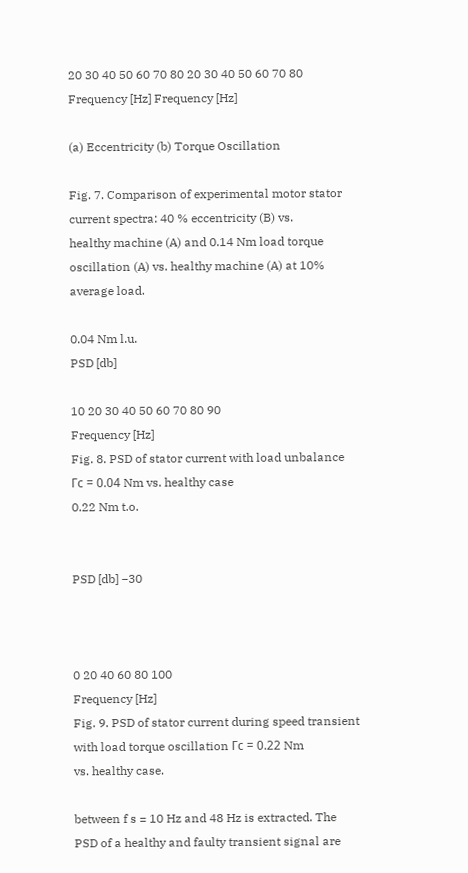20 30 40 50 60 70 80 20 30 40 50 60 70 80
Frequency [Hz] Frequency [Hz]

(a) Eccentricity (b) Torque Oscillation

Fig. 7. Comparison of experimental motor stator current spectra: 40 % eccentricity (B) vs.
healthy machine (A) and 0.14 Nm load torque oscillation (A) vs. healthy machine (A) at 10%
average load.

0.04 Nm l.u.
PSD [db]

10 20 30 40 50 60 70 80 90
Frequency [Hz]
Fig. 8. PSD of stator current with load unbalance Γc = 0.04 Nm vs. healthy case
0.22 Nm t.o.


PSD [db] −30



0 20 40 60 80 100
Frequency [Hz]
Fig. 9. PSD of stator current during speed transient with load torque oscillation Γc = 0.22 Nm
vs. healthy case.

between f s = 10 Hz and 48 Hz is extracted. The PSD of a healthy and faulty transient signal are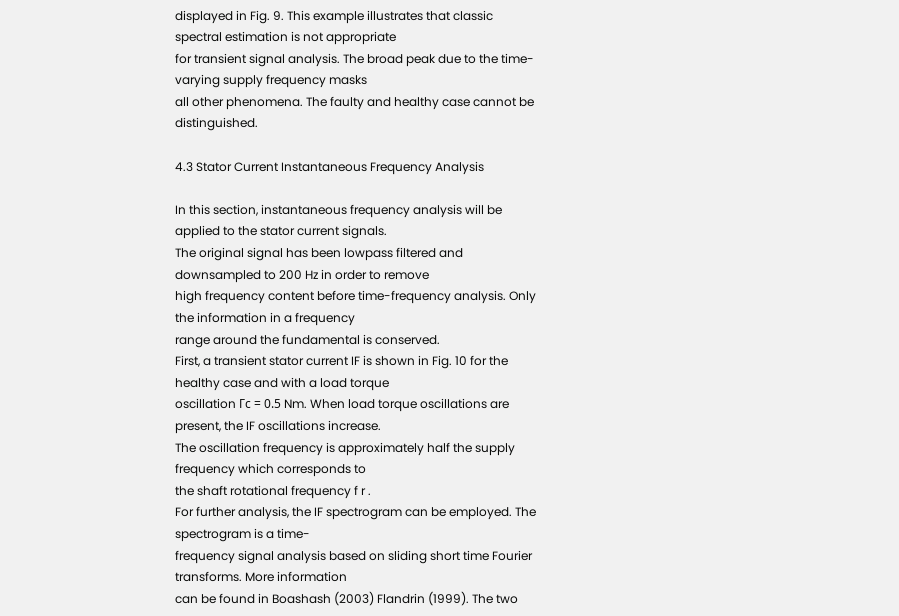displayed in Fig. 9. This example illustrates that classic spectral estimation is not appropriate
for transient signal analysis. The broad peak due to the time-varying supply frequency masks
all other phenomena. The faulty and healthy case cannot be distinguished.

4.3 Stator Current Instantaneous Frequency Analysis

In this section, instantaneous frequency analysis will be applied to the stator current signals.
The original signal has been lowpass filtered and downsampled to 200 Hz in order to remove
high frequency content before time-frequency analysis. Only the information in a frequency
range around the fundamental is conserved.
First, a transient stator current IF is shown in Fig. 10 for the healthy case and with a load torque
oscillation Γc = 0.5 Nm. When load torque oscillations are present, the IF oscillations increase.
The oscillation frequency is approximately half the supply frequency which corresponds to
the shaft rotational frequency f r .
For further analysis, the IF spectrogram can be employed. The spectrogram is a time-
frequency signal analysis based on sliding short time Fourier transforms. More information
can be found in Boashash (2003) Flandrin (1999). The two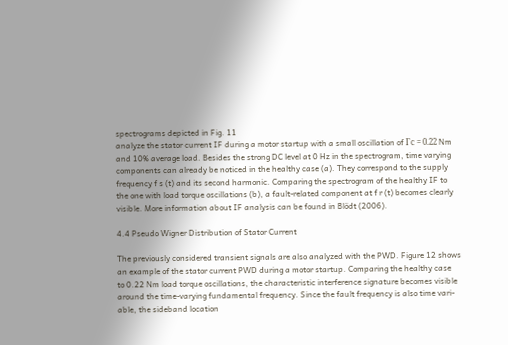spectrograms depicted in Fig. 11
analyze the stator current IF during a motor startup with a small oscillation of Γc = 0.22 Nm
and 10% average load. Besides the strong DC level at 0 Hz in the spectrogram, time varying
components can already be noticed in the healthy case (a). They correspond to the supply
frequency f s (t) and its second harmonic. Comparing the spectrogram of the healthy IF to
the one with load torque oscillations (b), a fault-related component at f r (t) becomes clearly
visible. More information about IF analysis can be found in Blödt (2006).

4.4 Pseudo Wigner Distribution of Stator Current

The previously considered transient signals are also analyzed with the PWD. Figure 12 shows
an example of the stator current PWD during a motor startup. Comparing the healthy case
to 0.22 Nm load torque oscillations, the characteristic interference signature becomes visible
around the time-varying fundamental frequency. Since the fault frequency is also time vari-
able, the sideband location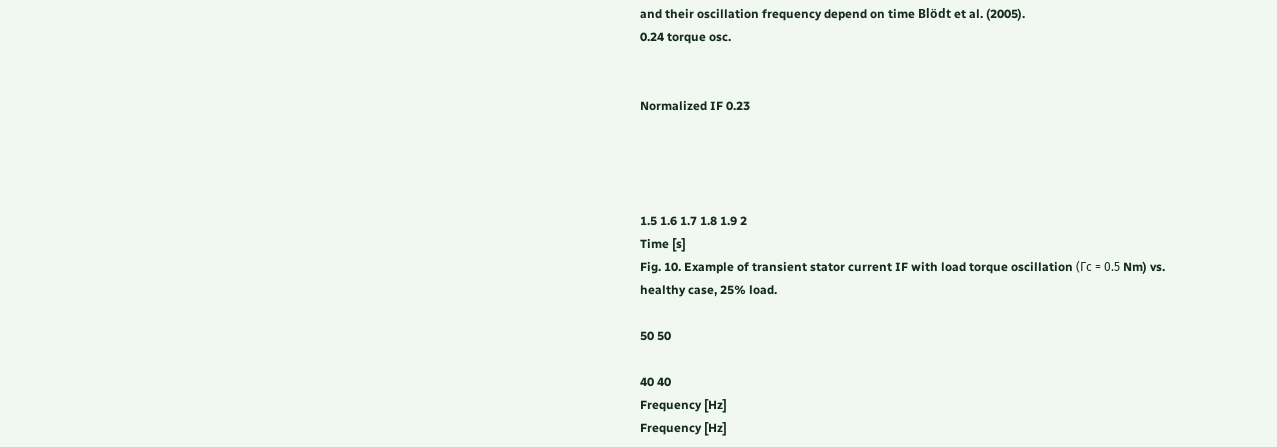and their oscillation frequency depend on time Blödt et al. (2005).
0.24 torque osc.


Normalized IF 0.23




1.5 1.6 1.7 1.8 1.9 2
Time [s]
Fig. 10. Example of transient stator current IF with load torque oscillation (Γc = 0.5 Nm) vs.
healthy case, 25% load.

50 50

40 40
Frequency [Hz]
Frequency [Hz]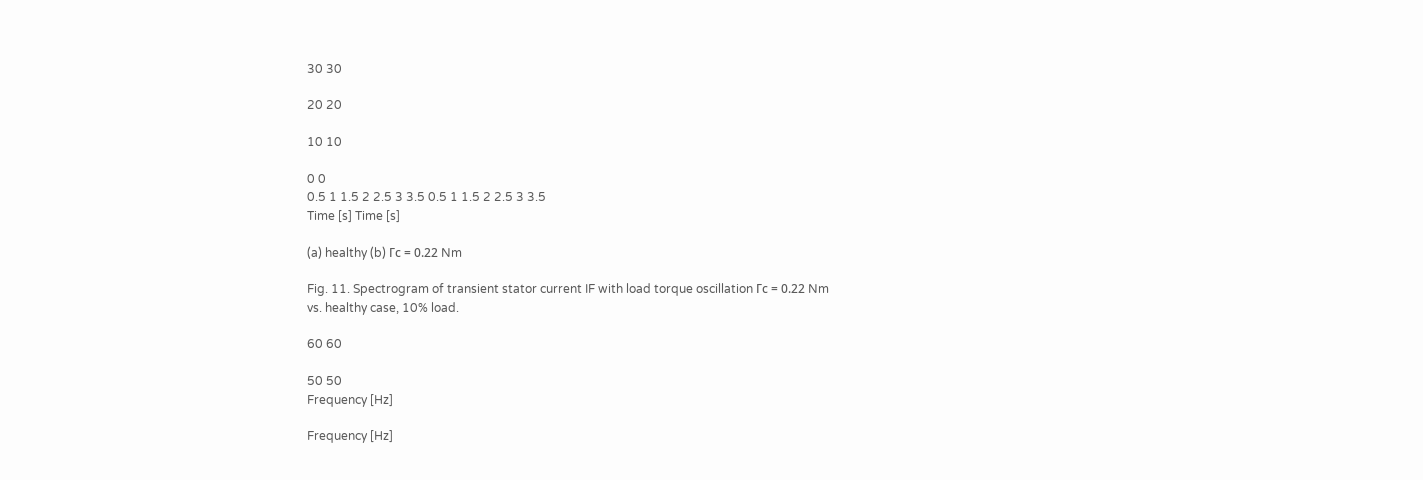30 30

20 20

10 10

0 0
0.5 1 1.5 2 2.5 3 3.5 0.5 1 1.5 2 2.5 3 3.5
Time [s] Time [s]

(a) healthy (b) Γc = 0.22 Nm

Fig. 11. Spectrogram of transient stator current IF with load torque oscillation Γc = 0.22 Nm
vs. healthy case, 10% load.

60 60

50 50
Frequency [Hz]

Frequency [Hz]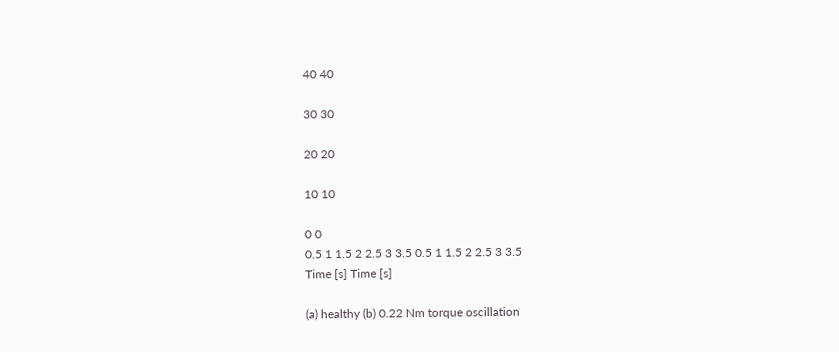40 40

30 30

20 20

10 10

0 0
0.5 1 1.5 2 2.5 3 3.5 0.5 1 1.5 2 2.5 3 3.5
Time [s] Time [s]

(a) healthy (b) 0.22 Nm torque oscillation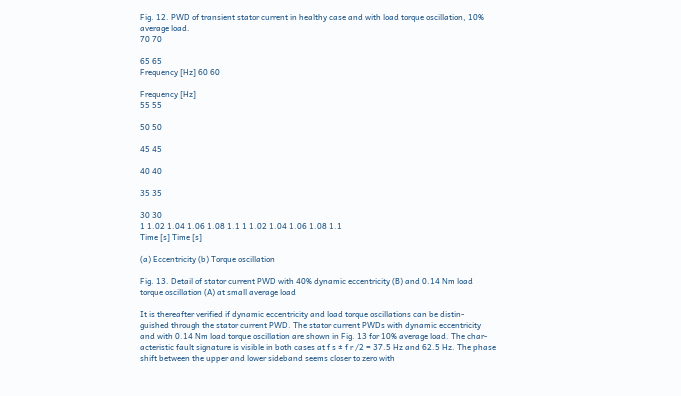Fig. 12. PWD of transient stator current in healthy case and with load torque oscillation, 10%
average load.
70 70

65 65
Frequency [Hz] 60 60

Frequency [Hz]
55 55

50 50

45 45

40 40

35 35

30 30
1 1.02 1.04 1.06 1.08 1.1 1 1.02 1.04 1.06 1.08 1.1
Time [s] Time [s]

(a) Eccentricity (b) Torque oscillation

Fig. 13. Detail of stator current PWD with 40% dynamic eccentricity (B) and 0.14 Nm load
torque oscillation (A) at small average load

It is thereafter verified if dynamic eccentricity and load torque oscillations can be distin-
guished through the stator current PWD. The stator current PWDs with dynamic eccentricity
and with 0.14 Nm load torque oscillation are shown in Fig. 13 for 10% average load. The char-
acteristic fault signature is visible in both cases at f s ± f r /2 = 37.5 Hz and 62.5 Hz. The phase
shift between the upper and lower sideband seems closer to zero with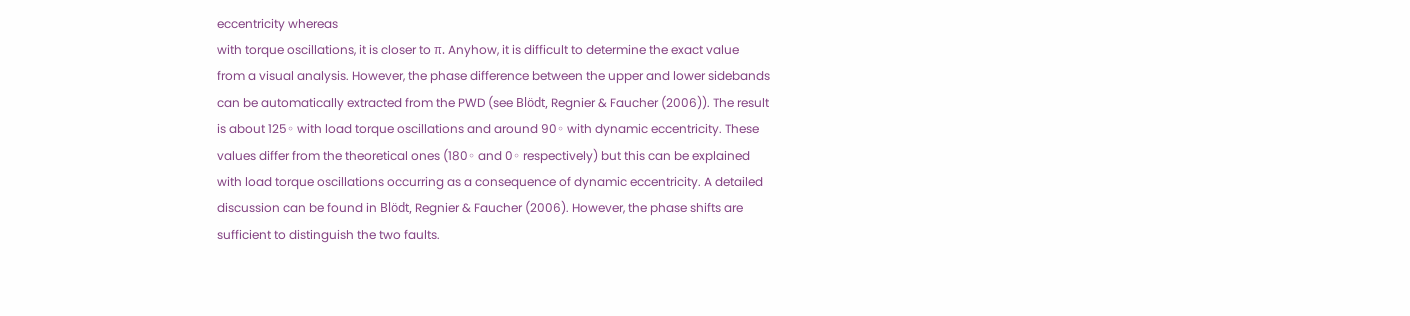eccentricity whereas
with torque oscillations, it is closer to π. Anyhow, it is difficult to determine the exact value
from a visual analysis. However, the phase difference between the upper and lower sidebands
can be automatically extracted from the PWD (see Blödt, Regnier & Faucher (2006)). The result
is about 125◦ with load torque oscillations and around 90◦ with dynamic eccentricity. These
values differ from the theoretical ones (180◦ and 0◦ respectively) but this can be explained
with load torque oscillations occurring as a consequence of dynamic eccentricity. A detailed
discussion can be found in Blödt, Regnier & Faucher (2006). However, the phase shifts are
sufficient to distinguish the two faults.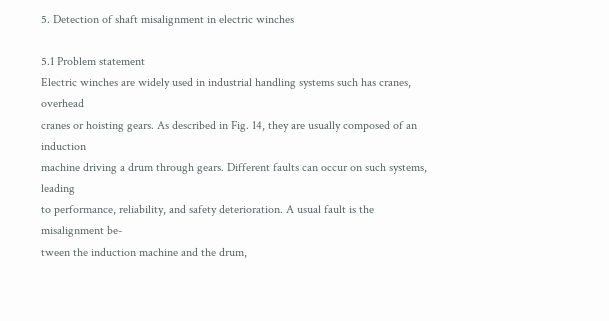5. Detection of shaft misalignment in electric winches

5.1 Problem statement
Electric winches are widely used in industrial handling systems such has cranes, overhead
cranes or hoisting gears. As described in Fig. 14, they are usually composed of an induction
machine driving a drum through gears. Different faults can occur on such systems, leading
to performance, reliability, and safety deterioration. A usual fault is the misalignment be-
tween the induction machine and the drum,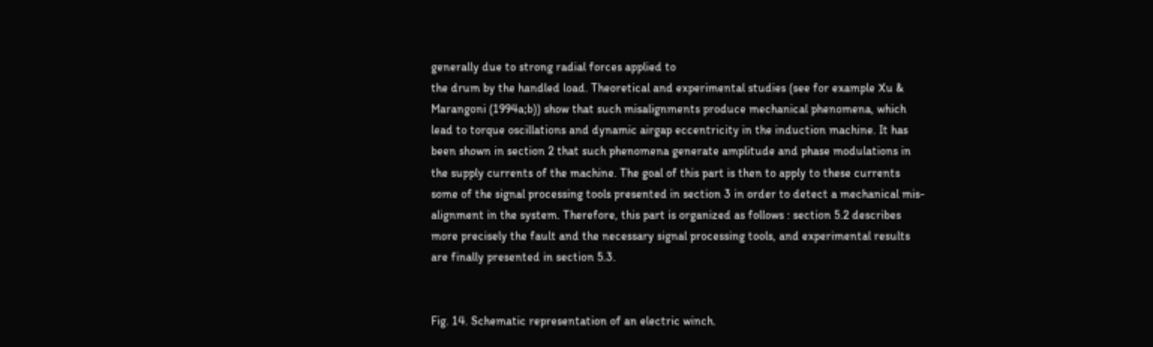generally due to strong radial forces applied to
the drum by the handled load. Theoretical and experimental studies (see for example Xu &
Marangoni (1994a;b)) show that such misalignments produce mechanical phenomena, which
lead to torque oscillations and dynamic airgap eccentricity in the induction machine. It has
been shown in section 2 that such phenomena generate amplitude and phase modulations in
the supply currents of the machine. The goal of this part is then to apply to these currents
some of the signal processing tools presented in section 3 in order to detect a mechanical mis-
alignment in the system. Therefore, this part is organized as follows : section 5.2 describes
more precisely the fault and the necessary signal processing tools, and experimental results
are finally presented in section 5.3.


Fig. 14. Schematic representation of an electric winch.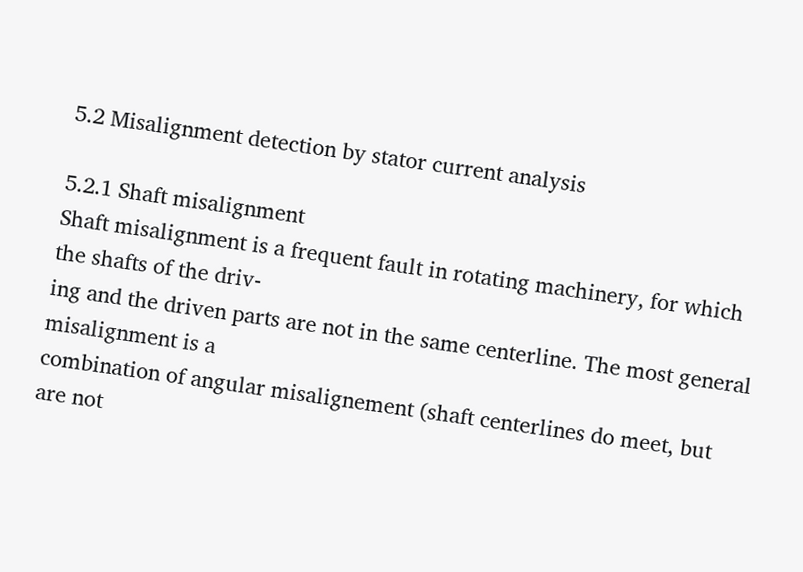5.2 Misalignment detection by stator current analysis

5.2.1 Shaft misalignment
Shaft misalignment is a frequent fault in rotating machinery, for which the shafts of the driv-
ing and the driven parts are not in the same centerline. The most general misalignment is a
combination of angular misalignement (shaft centerlines do meet, but are not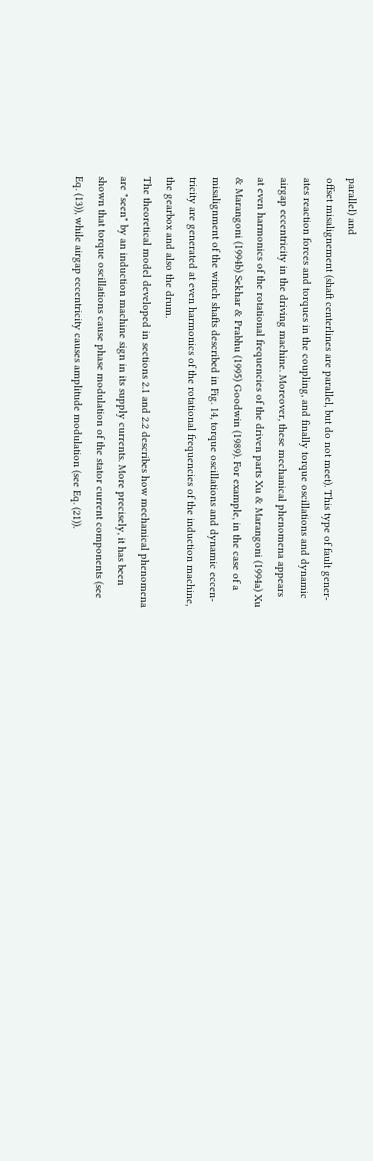parallel) and
offset misalignement (shaft centerlines are parallel, but do not meet). This type of fault gener-
ates reaction forces and torques in the coupling, and finally torque oscillations and dynamic
airgap eccentricity in the driving machine. Moreover, these mechanical phenomena appears
at even harmonics of the rotational frequencies of the driven parts Xu & Marangoni (1994a) Xu
& Marangoni (1994b) Sekhar & Prabhu (1995) Goodwin (1989). For example, in the case of a
misalignment of the winch shafts described in Fig. 14, torque oscillations and dynamic eccen-
tricity are generated at even harmonics of the rotational frequencies of the induction machine,
the gearbox and also the drum.
The theoretical model developed in sections 2.1 and 2.2 describes how mechanical phenomena
are "seen" by an induction machine sign in its supply currents. More precisely, it has been
shown that torque oscillations cause phase modulation of the stator current components (see
Eq. (13)), while airgap eccentricity causes amplitude modulation (see Eq. (21)).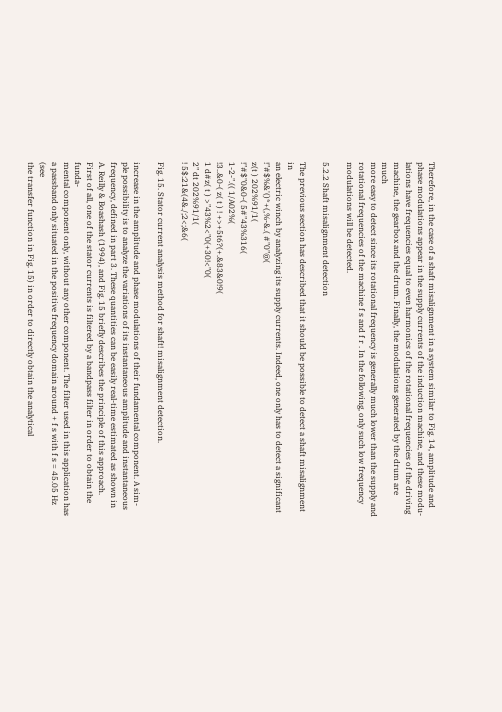Therefore, in the case of a shaft misalignment in a system similar to Fig. 14, amplitude and
phase modulations appear in the supply currents of the induction machine, and these modu-
lations have frequencies equal to even harmonics of the rotational frequencies of the driving
machine, the gearbox and the drum. Finally, the modulations generated by the drum are much
more easy to detect since its rotational frequency is generally much lower than the supply and
rotational frequencies of the machine f s and f r . In the following, only such low frequency
modulations will be detected.

5.2.2 Shaft misalignment detection

The previous section has described that it should be possible to detect a shaft misalignment in
an electric winch by analyzing its supply currents. Indeed, one only has to detect a significant
!"#$%&'()*+(,%-&.( #"0"@(
z(t ) 202%91/1(
!"#$"0&0-( 5#"43%316(
1-2-".(( 1/A02%(
!3..&0-( z( t ) ! +>+5t6?(+.&83&0!9(
1 d#z( t ) >"43%2<"0(+30!<"0(
2" dt 202%91/1(
! 5$:21&(4&./;2<;&6(

Fig. 15. Stator current analysis method for shaft! misalignment detection.

increase in the amplitude and phase modulations of their fundamental component. A sim-
ple possibility is to analyze the variations of its instantaneous amplitude and instantaneous
frequency, defined in part 3. These quantities can be easily real-time estimated as shown in
A. Reilly & Boashash (1994), and Fig. 15 briefly describes the principle of this approach.
First of all, one of the stator currents is filtered by a bandpass filter in order to obtain the funda-
mental component only, without any other component. The filter used in this application has
a passband only situated in the positive frequency domain around + f s with f s = 45.05 Hz (see
the transfer function in Fig. 15) in order to directly obtain the analytical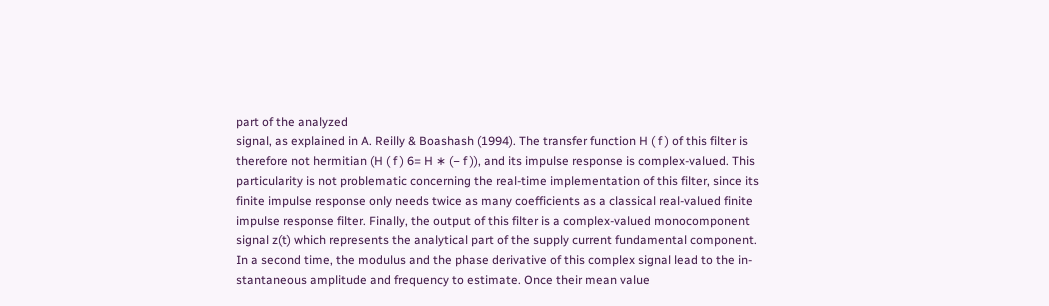part of the analyzed
signal, as explained in A. Reilly & Boashash (1994). The transfer function H ( f ) of this filter is
therefore not hermitian (H ( f ) 6= H ∗ (− f )), and its impulse response is complex-valued. This
particularity is not problematic concerning the real-time implementation of this filter, since its
finite impulse response only needs twice as many coefficients as a classical real-valued finite
impulse response filter. Finally, the output of this filter is a complex-valued monocomponent
signal z(t) which represents the analytical part of the supply current fundamental component.
In a second time, the modulus and the phase derivative of this complex signal lead to the in-
stantaneous amplitude and frequency to estimate. Once their mean value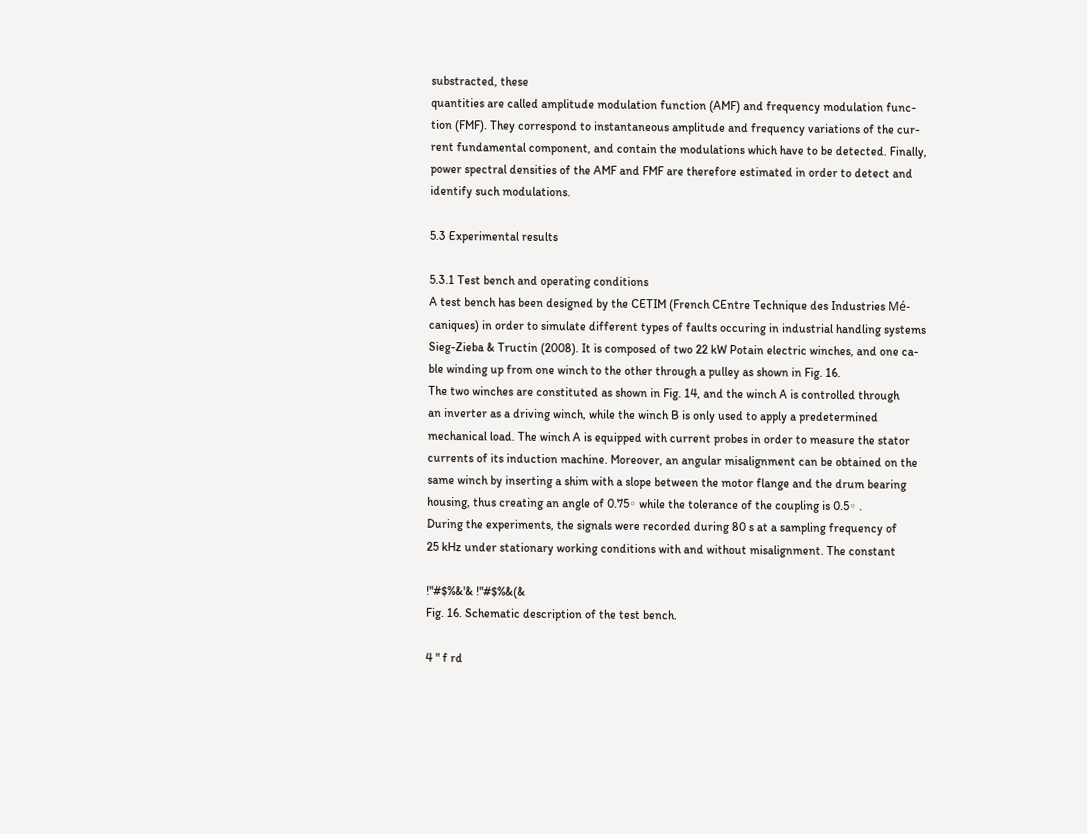substracted, these
quantities are called amplitude modulation function (AMF) and frequency modulation func-
tion (FMF). They correspond to instantaneous amplitude and frequency variations of the cur-
rent fundamental component, and contain the modulations which have to be detected. Finally,
power spectral densities of the AMF and FMF are therefore estimated in order to detect and
identify such modulations.

5.3 Experimental results

5.3.1 Test bench and operating conditions
A test bench has been designed by the CETIM (French CEntre Technique des Industries Mé-
caniques) in order to simulate different types of faults occuring in industrial handling systems
Sieg-Zieba & Tructin (2008). It is composed of two 22 kW Potain electric winches, and one ca-
ble winding up from one winch to the other through a pulley as shown in Fig. 16.
The two winches are constituted as shown in Fig. 14, and the winch A is controlled through
an inverter as a driving winch, while the winch B is only used to apply a predetermined
mechanical load. The winch A is equipped with current probes in order to measure the stator
currents of its induction machine. Moreover, an angular misalignment can be obtained on the
same winch by inserting a shim with a slope between the motor flange and the drum bearing
housing, thus creating an angle of 0.75◦ while the tolerance of the coupling is 0.5◦ .
During the experiments, the signals were recorded during 80 s at a sampling frequency of
25 kHz under stationary working conditions with and without misalignment. The constant

!"#$%&'& !"#$%&(&
Fig. 16. Schematic description of the test bench.

4 " f rd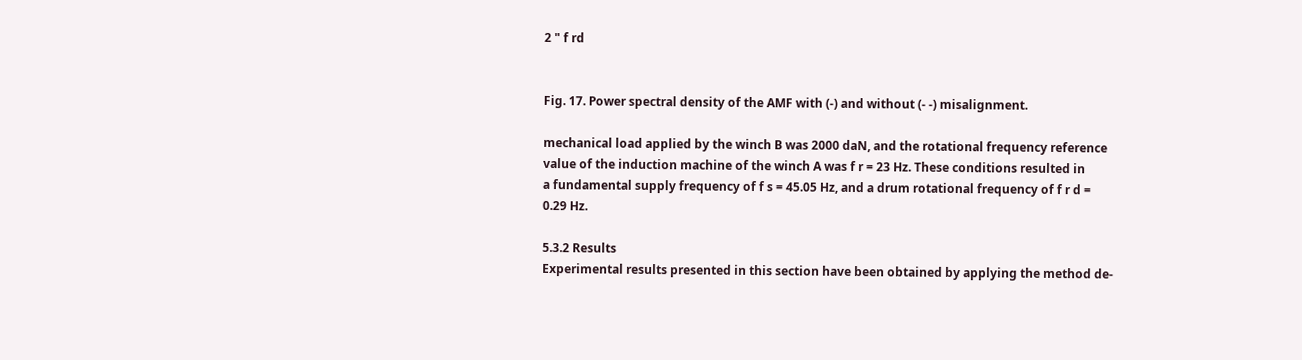2 " f rd


Fig. 17. Power spectral density of the AMF with (-) and without (- -) misalignment.

mechanical load applied by the winch B was 2000 daN, and the rotational frequency reference
value of the induction machine of the winch A was f r = 23 Hz. These conditions resulted in
a fundamental supply frequency of f s = 45.05 Hz, and a drum rotational frequency of f r d =
0.29 Hz.

5.3.2 Results
Experimental results presented in this section have been obtained by applying the method de-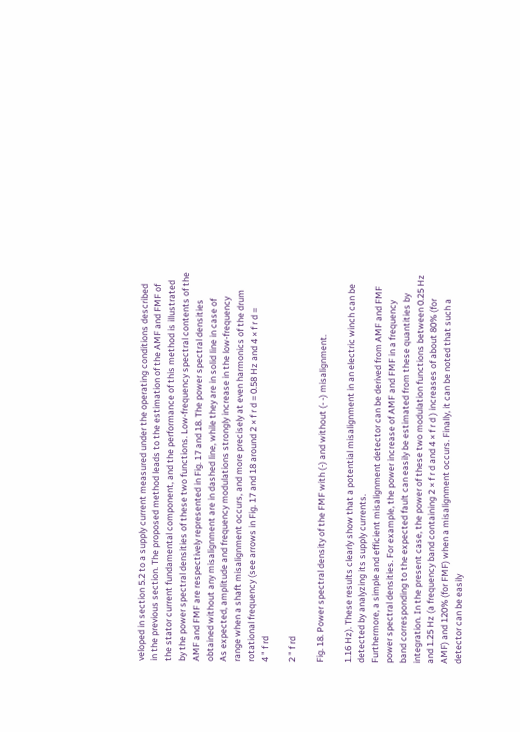veloped in section 5.2 to a supply current measured under the operating conditions described
in the previous section. The proposed method leads to the estimation of the AMF and FMF of
the stator current fundamental component, and the performance of this method is illustrated
by the power spectral densities of these two functions. Low-frequency spectral contents of the
AMF and FMF are respectively represented in Fig. 17 and 18. The power spectral densities
obtained without any misalignment are in dashed line, while they are in solid line in case of
As expected, amplitude and frequency modulations strongly increase in the low-frequency
range when a shaft misalignment occurs, and more precisely at even harmonics of the drum
rotational frequency (see arrows in Fig. 17 and 18 around 2 × f r d = 0.58 Hz and 4 × f r d =
4 " f rd

2 " f rd

Fig. 18. Power spectral density of the FMF with (-) and without (- -) misalignment.

1.16 Hz). These results clearly show that a potential misalignment in an electric winch can be
detected by analyzing its supply currents.
Furthermore, a simple and efficient misalignment detector can be derived from AMF and FMF
power spectral densities. For example, the power increase of AMF and FMF in a frequency
band corresponding to the expected fault can easily be estimated from these quantities by
integration. In the present case, the power of these two modulation functions between 0.25 Hz
and 1.25 Hz (a frequency band containing 2 × f r d and 4 × f r d ) increases of about 80% (for
AMF) and 120% (for FMF) when a misalignment occurs. Finally, it can be noted that such a
detector can be easily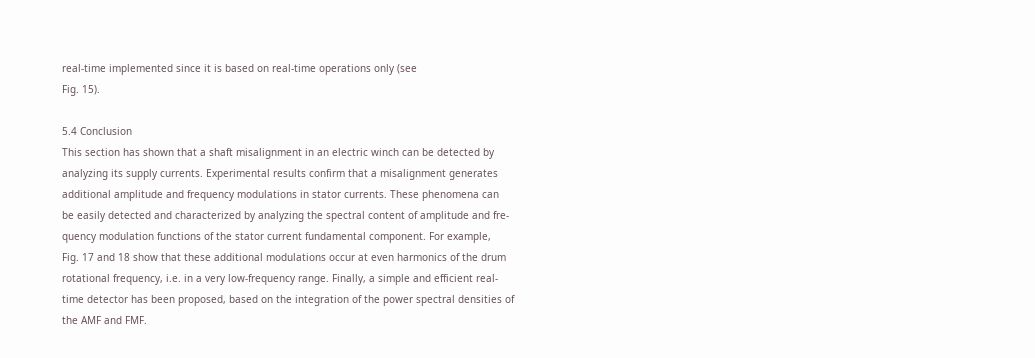real-time implemented since it is based on real-time operations only (see
Fig. 15).

5.4 Conclusion
This section has shown that a shaft misalignment in an electric winch can be detected by
analyzing its supply currents. Experimental results confirm that a misalignment generates
additional amplitude and frequency modulations in stator currents. These phenomena can
be easily detected and characterized by analyzing the spectral content of amplitude and fre-
quency modulation functions of the stator current fundamental component. For example,
Fig. 17 and 18 show that these additional modulations occur at even harmonics of the drum
rotational frequency, i.e. in a very low-frequency range. Finally, a simple and efficient real-
time detector has been proposed, based on the integration of the power spectral densities of
the AMF and FMF.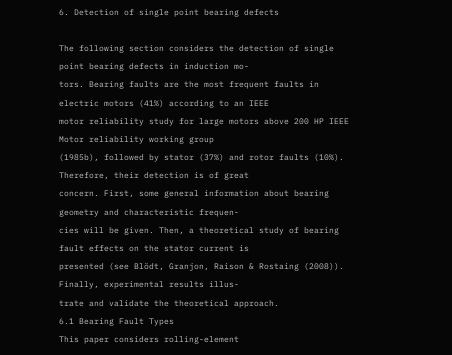6. Detection of single point bearing defects

The following section considers the detection of single point bearing defects in induction mo-
tors. Bearing faults are the most frequent faults in electric motors (41%) according to an IEEE
motor reliability study for large motors above 200 HP IEEE Motor reliability working group
(1985b), followed by stator (37%) and rotor faults (10%). Therefore, their detection is of great
concern. First, some general information about bearing geometry and characteristic frequen-
cies will be given. Then, a theoretical study of bearing fault effects on the stator current is
presented (see Blödt, Granjon, Raison & Rostaing (2008)). Finally, experimental results illus-
trate and validate the theoretical approach.
6.1 Bearing Fault Types
This paper considers rolling-element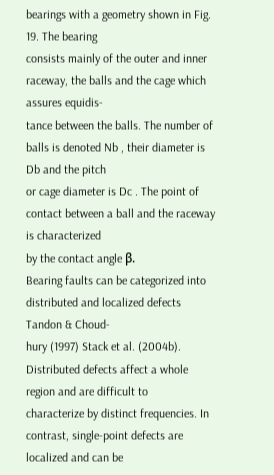bearings with a geometry shown in Fig. 19. The bearing
consists mainly of the outer and inner raceway, the balls and the cage which assures equidis-
tance between the balls. The number of balls is denoted Nb , their diameter is Db and the pitch
or cage diameter is Dc . The point of contact between a ball and the raceway is characterized
by the contact angle β.
Bearing faults can be categorized into distributed and localized defects Tandon & Choud-
hury (1997) Stack et al. (2004b). Distributed defects affect a whole region and are difficult to
characterize by distinct frequencies. In contrast, single-point defects are localized and can be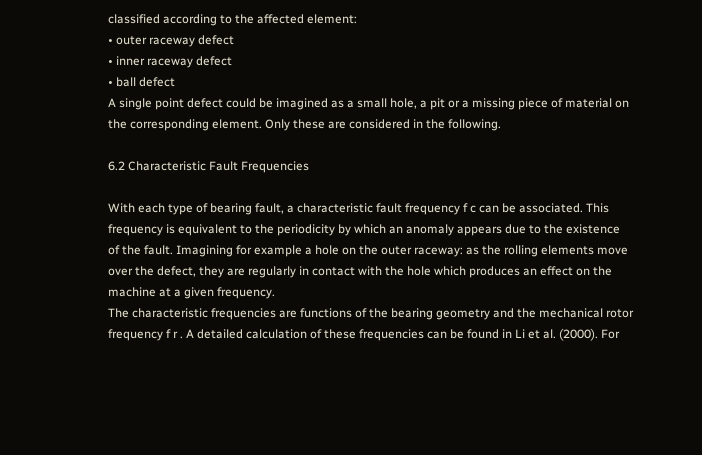classified according to the affected element:
• outer raceway defect
• inner raceway defect
• ball defect
A single point defect could be imagined as a small hole, a pit or a missing piece of material on
the corresponding element. Only these are considered in the following.

6.2 Characteristic Fault Frequencies

With each type of bearing fault, a characteristic fault frequency f c can be associated. This
frequency is equivalent to the periodicity by which an anomaly appears due to the existence
of the fault. Imagining for example a hole on the outer raceway: as the rolling elements move
over the defect, they are regularly in contact with the hole which produces an effect on the
machine at a given frequency.
The characteristic frequencies are functions of the bearing geometry and the mechanical rotor
frequency f r . A detailed calculation of these frequencies can be found in Li et al. (2000). For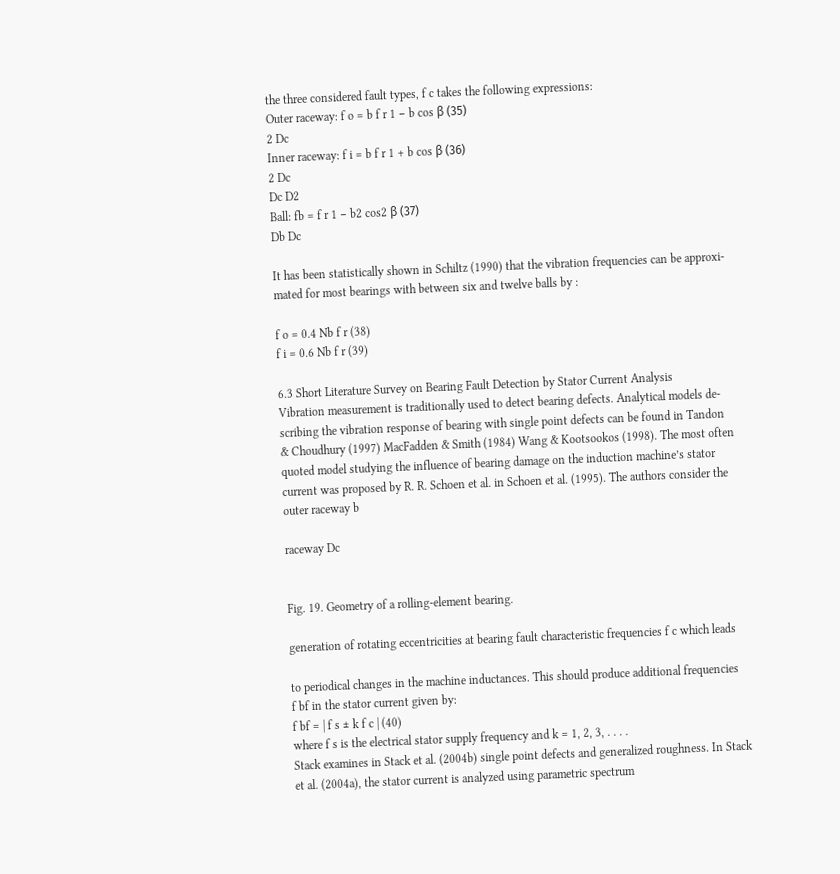the three considered fault types, f c takes the following expressions:
Outer raceway: f o = b f r 1 − b cos β (35)
2 Dc
Inner raceway: f i = b f r 1 + b cos β (36)
2 Dc
Dc D2
Ball: fb = f r 1 − b2 cos2 β (37)
Db Dc

It has been statistically shown in Schiltz (1990) that the vibration frequencies can be approxi-
mated for most bearings with between six and twelve balls by :

f o = 0.4 Nb f r (38)
f i = 0.6 Nb f r (39)

6.3 Short Literature Survey on Bearing Fault Detection by Stator Current Analysis
Vibration measurement is traditionally used to detect bearing defects. Analytical models de-
scribing the vibration response of bearing with single point defects can be found in Tandon
& Choudhury (1997) MacFadden & Smith (1984) Wang & Kootsookos (1998). The most often
quoted model studying the influence of bearing damage on the induction machine’s stator
current was proposed by R. R. Schoen et al. in Schoen et al. (1995). The authors consider the
outer raceway b

raceway Dc


Fig. 19. Geometry of a rolling-element bearing.

generation of rotating eccentricities at bearing fault characteristic frequencies f c which leads

to periodical changes in the machine inductances. This should produce additional frequencies
f bf in the stator current given by:
f bf = | f s ± k f c | (40)
where f s is the electrical stator supply frequency and k = 1, 2, 3, . . . .
Stack examines in Stack et al. (2004b) single point defects and generalized roughness. In Stack
et al. (2004a), the stator current is analyzed using parametric spectrum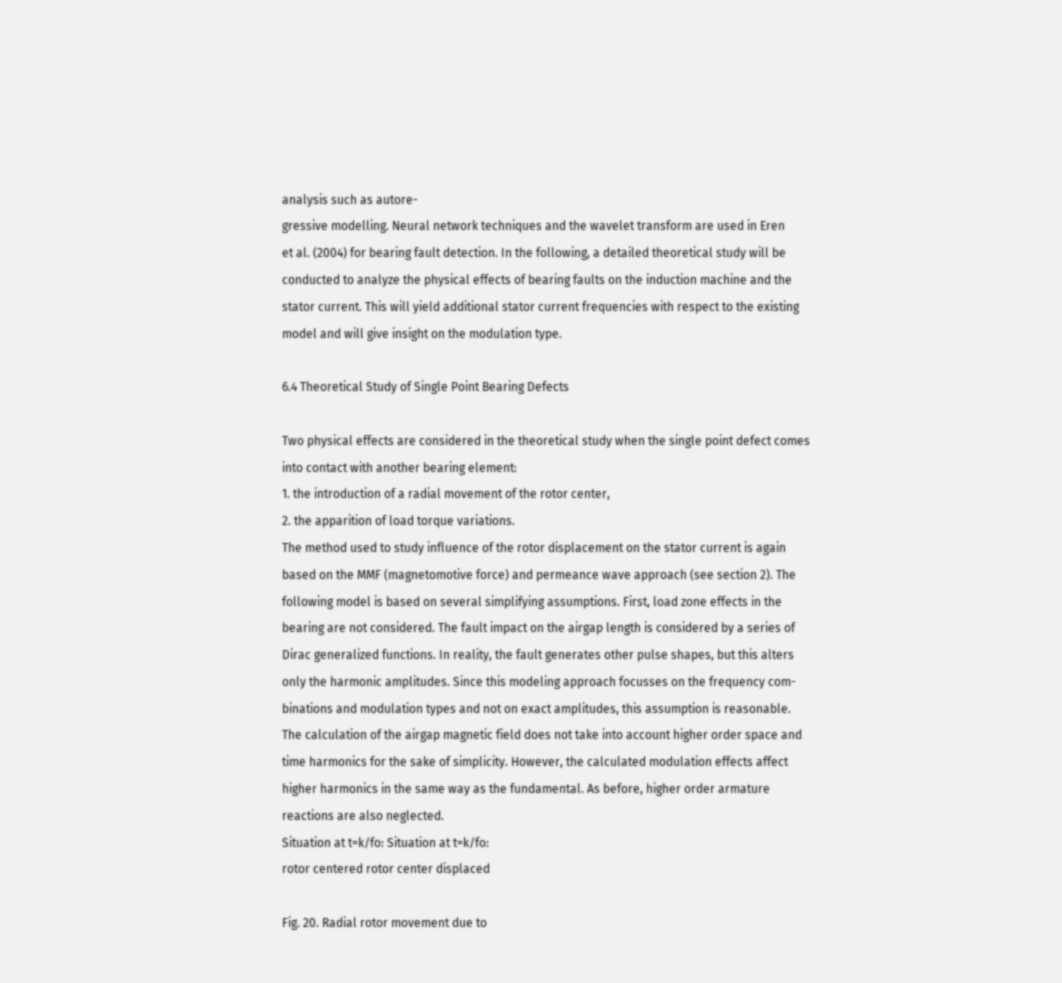analysis such as autore-
gressive modelling. Neural network techniques and the wavelet transform are used in Eren
et al. (2004) for bearing fault detection. In the following, a detailed theoretical study will be
conducted to analyze the physical effects of bearing faults on the induction machine and the
stator current. This will yield additional stator current frequencies with respect to the existing
model and will give insight on the modulation type.

6.4 Theoretical Study of Single Point Bearing Defects

Two physical effects are considered in the theoretical study when the single point defect comes
into contact with another bearing element:
1. the introduction of a radial movement of the rotor center,
2. the apparition of load torque variations.
The method used to study influence of the rotor displacement on the stator current is again
based on the MMF (magnetomotive force) and permeance wave approach (see section 2). The
following model is based on several simplifying assumptions. First, load zone effects in the
bearing are not considered. The fault impact on the airgap length is considered by a series of
Dirac generalized functions. In reality, the fault generates other pulse shapes, but this alters
only the harmonic amplitudes. Since this modeling approach focusses on the frequency com-
binations and modulation types and not on exact amplitudes, this assumption is reasonable.
The calculation of the airgap magnetic field does not take into account higher order space and
time harmonics for the sake of simplicity. However, the calculated modulation effects affect
higher harmonics in the same way as the fundamental. As before, higher order armature
reactions are also neglected.
Situation at t=k/fo: Situation at t=k/fo:
rotor centered rotor center displaced

Fig. 20. Radial rotor movement due to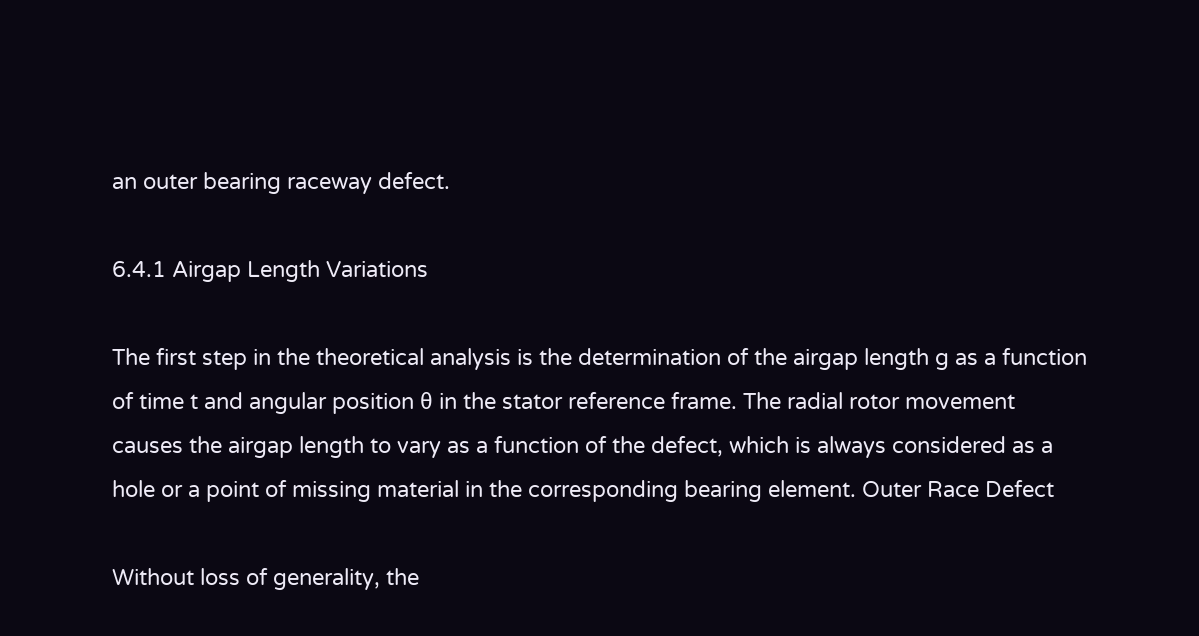an outer bearing raceway defect.

6.4.1 Airgap Length Variations

The first step in the theoretical analysis is the determination of the airgap length g as a function
of time t and angular position θ in the stator reference frame. The radial rotor movement
causes the airgap length to vary as a function of the defect, which is always considered as a
hole or a point of missing material in the corresponding bearing element. Outer Race Defect

Without loss of generality, the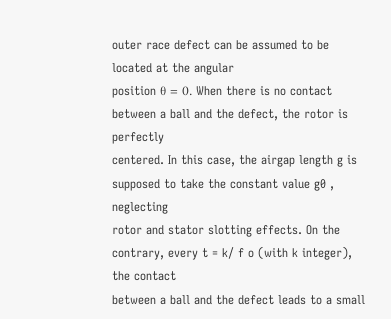outer race defect can be assumed to be located at the angular
position θ = 0. When there is no contact between a ball and the defect, the rotor is perfectly
centered. In this case, the airgap length g is supposed to take the constant value g0 , neglecting
rotor and stator slotting effects. On the contrary, every t = k/ f o (with k integer), the contact
between a ball and the defect leads to a small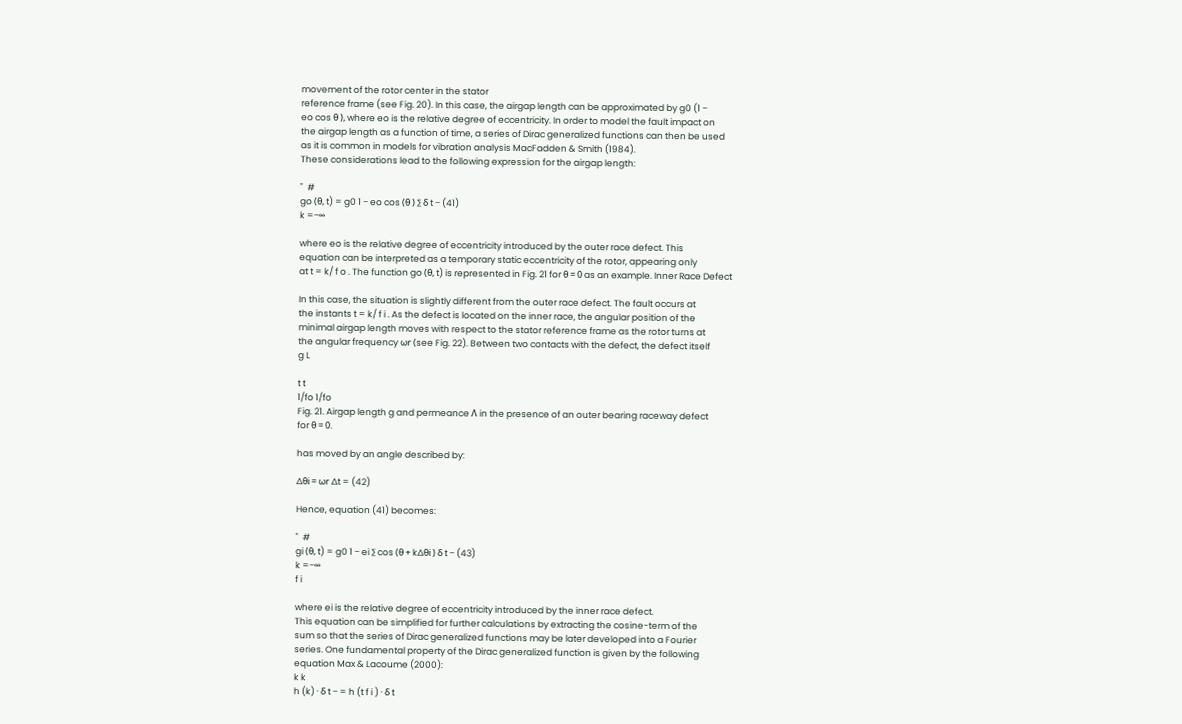movement of the rotor center in the stator
reference frame (see Fig. 20). In this case, the airgap length can be approximated by g0 (1 −
eo cos θ ), where eo is the relative degree of eccentricity. In order to model the fault impact on
the airgap length as a function of time, a series of Dirac generalized functions can then be used
as it is common in models for vibration analysis MacFadden & Smith (1984).
These considerations lead to the following expression for the airgap length:

"  #
go (θ, t) = g0 1 − eo cos (θ ) ∑ δ t − (41)
k =−∞

where eo is the relative degree of eccentricity introduced by the outer race defect. This
equation can be interpreted as a temporary static eccentricity of the rotor, appearing only
at t = k/ f o . The function go (θ, t) is represented in Fig. 21 for θ = 0 as an example. Inner Race Defect

In this case, the situation is slightly different from the outer race defect. The fault occurs at
the instants t = k/ f i . As the defect is located on the inner race, the angular position of the
minimal airgap length moves with respect to the stator reference frame as the rotor turns at
the angular frequency ωr (see Fig. 22). Between two contacts with the defect, the defect itself
g L

t t
1/fo 1/fo
Fig. 21. Airgap length g and permeance Λ in the presence of an outer bearing raceway defect
for θ = 0.

has moved by an angle described by:

∆θi = ωr ∆t = (42)

Hence, equation (41) becomes:

"  #
gi (θ, t) = g0 1 − ei ∑ cos (θ + k∆θi ) δ t − (43)
k =−∞
f i

where ei is the relative degree of eccentricity introduced by the inner race defect.
This equation can be simplified for further calculations by extracting the cosine-term of the
sum so that the series of Dirac generalized functions may be later developed into a Fourier
series. One fundamental property of the Dirac generalized function is given by the following
equation Max & Lacoume (2000):
k k
h (k) · δ t − = h (t f i ) · δ t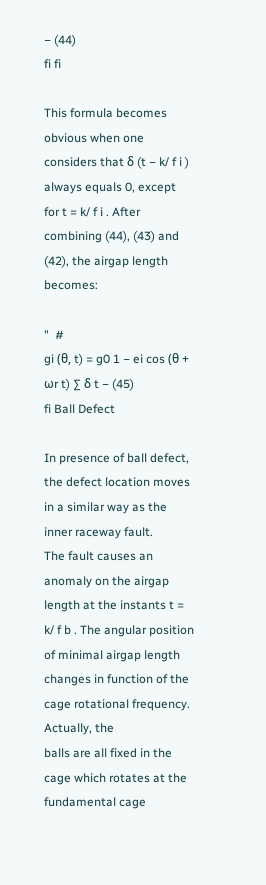− (44)
fi fi

This formula becomes obvious when one considers that δ (t − k/ f i ) always equals 0, except
for t = k/ f i . After combining (44), (43) and (42), the airgap length becomes:

"  #
gi (θ, t) = g0 1 − ei cos (θ + ωr t) ∑ δ t − (45)
fi Ball Defect

In presence of ball defect, the defect location moves in a similar way as the inner raceway fault.
The fault causes an anomaly on the airgap length at the instants t = k/ f b . The angular position
of minimal airgap length changes in function of the cage rotational frequency. Actually, the
balls are all fixed in the cage which rotates at the fundamental cage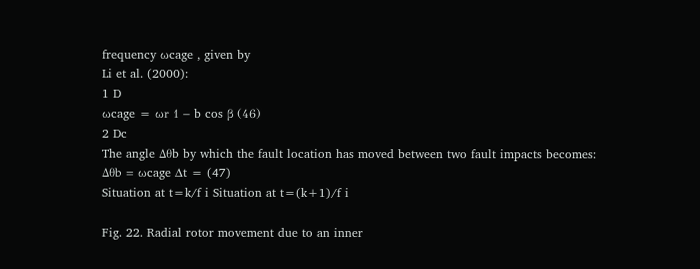frequency ωcage , given by
Li et al. (2000):
1 D
ωcage = ωr 1 − b cos β (46)
2 Dc
The angle ∆θb by which the fault location has moved between two fault impacts becomes:
∆θb = ωcage ∆t = (47)
Situation at t=k/f i Situation at t=(k+1)/f i

Fig. 22. Radial rotor movement due to an inner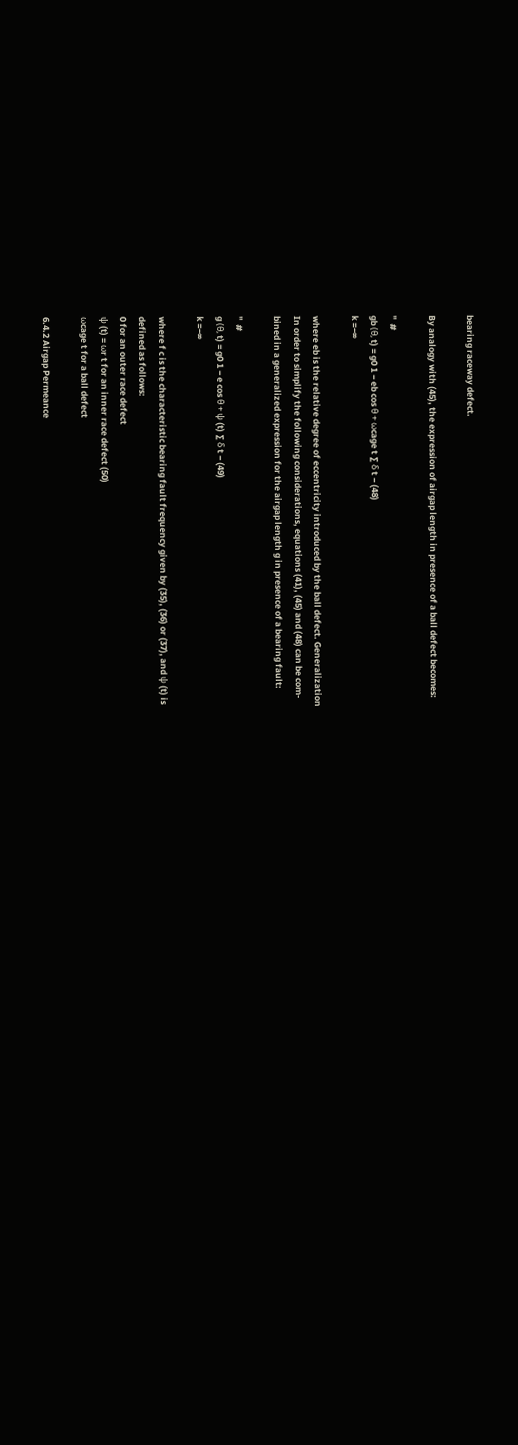bearing raceway defect.

By analogy with (45), the expression of airgap length in presence of a ball defect becomes:

"  #
gb (θ, t) = g0 1 − eb cos θ + ωcage t ∑ δ t − (48)
k =−∞

where eb is the relative degree of eccentricity introduced by the ball defect. Generalization
In order to simplify the following considerations, equations (41), (45) and (48) can be com-
bined in a generalized expression for the airgap length g in presence of a bearing fault:

"  #
g (θ, t) = g0 1 − e cos θ + ψ (t) ∑ δ t − (49)
k =−∞

where f c is the characteristic bearing fault frequency given by (35), (36) or (37), and ψ (t) is
defined as follows:
0 for an outer race defect
ψ (t) = ωr t for an inner race defect (50)
ωcage t for a ball defect

6.4.2 Airgap Permeance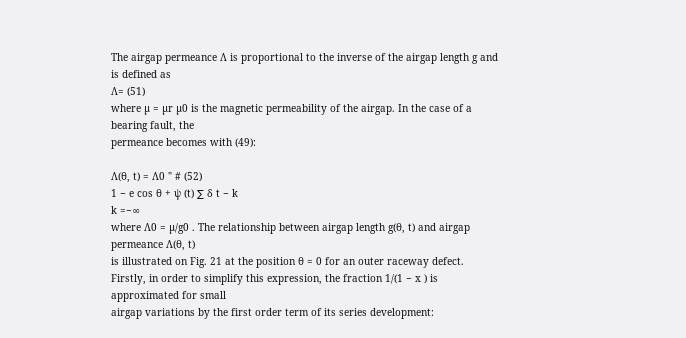The airgap permeance Λ is proportional to the inverse of the airgap length g and is defined as
Λ= (51)
where µ = µr µ0 is the magnetic permeability of the airgap. In the case of a bearing fault, the
permeance becomes with (49):

Λ(θ, t) = Λ0 " # (52)
1 − e cos θ + ψ (t) ∑ δ t − k
k =−∞
where Λ0 = µ/g0 . The relationship between airgap length g(θ, t) and airgap permeance Λ(θ, t)
is illustrated on Fig. 21 at the position θ = 0 for an outer raceway defect.
Firstly, in order to simplify this expression, the fraction 1/(1 − x ) is approximated for small
airgap variations by the first order term of its series development: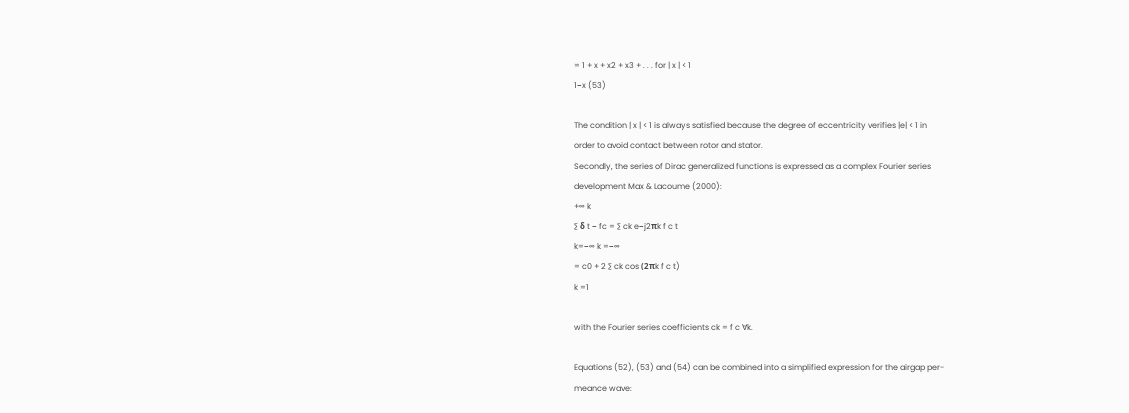= 1 + x + x2 + x3 + . . . for | x | < 1
1−x (53)

The condition | x | < 1 is always satisfied because the degree of eccentricity verifies |e| < 1 in
order to avoid contact between rotor and stator.
Secondly, the series of Dirac generalized functions is expressed as a complex Fourier series
development Max & Lacoume (2000):
+∞ k
∑ δ t − fc = ∑ ck e−j2πk f c t
k=−∞ k =−∞
= c0 + 2 ∑ ck cos (2πk f c t)
k =1

with the Fourier series coefficients ck = f c ∀k.

Equations (52), (53) and (54) can be combined into a simplified expression for the airgap per-
meance wave: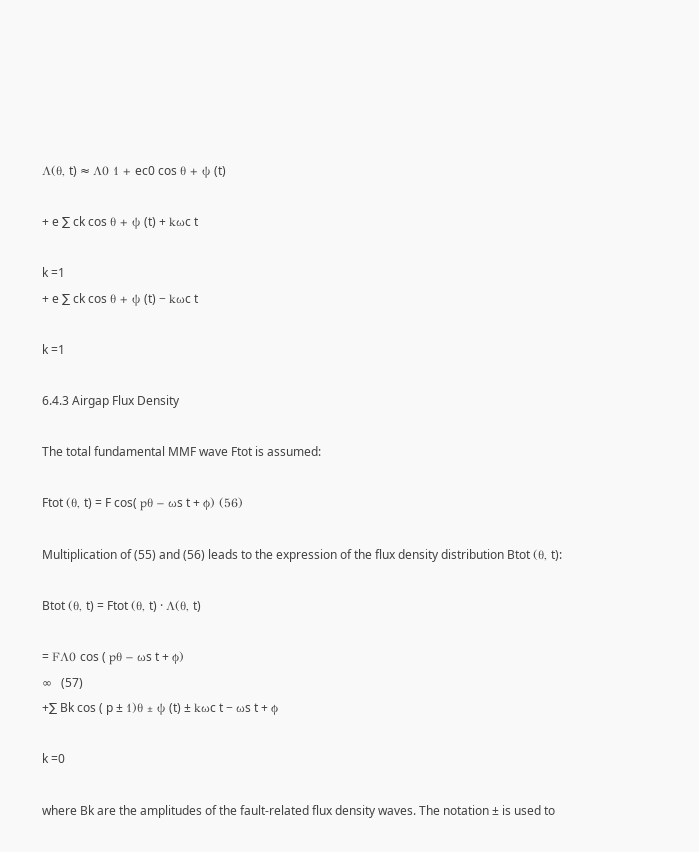Λ(θ, t) ≈ Λ0 1 + ec0 cos θ + ψ (t)

+ e ∑ ck cos θ + ψ (t) + kωc t

k =1
+ e ∑ ck cos θ + ψ (t) − kωc t

k =1

6.4.3 Airgap Flux Density

The total fundamental MMF wave Ftot is assumed:

Ftot (θ, t) = F cos( pθ − ωs t + ϕ) (56)

Multiplication of (55) and (56) leads to the expression of the flux density distribution Btot (θ, t):

Btot (θ, t) = Ftot (θ, t) · Λ(θ, t)

= FΛ0 cos ( pθ − ωs t + ϕ)
∞   (57)
+∑ Bk cos ( p ± 1)θ ± ψ (t) ± kωc t − ωs t + ϕ

k =0

where Bk are the amplitudes of the fault-related flux density waves. The notation ± is used to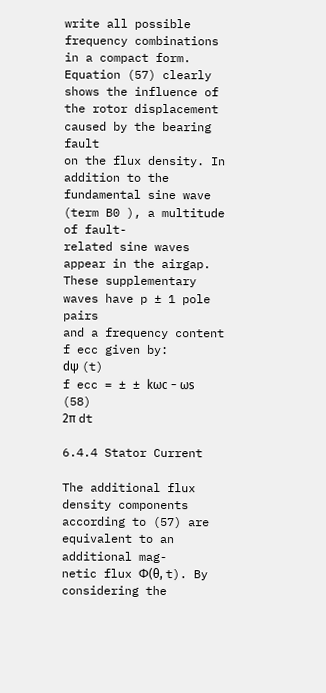write all possible frequency combinations in a compact form.
Equation (57) clearly shows the influence of the rotor displacement caused by the bearing fault
on the flux density. In addition to the fundamental sine wave (term B0 ), a multitude of fault-
related sine waves appear in the airgap. These supplementary waves have p ± 1 pole pairs
and a frequency content f ecc given by:
dψ (t)
f ecc = ± ± kωc − ωs (58)
2π dt

6.4.4 Stator Current

The additional flux density components according to (57) are equivalent to an additional mag-
netic flux Φ(θ, t). By considering the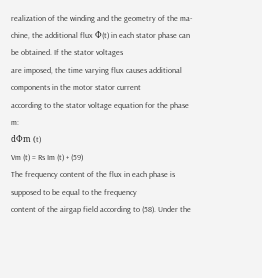realization of the winding and the geometry of the ma-
chine, the additional flux Φ(t) in each stator phase can be obtained. If the stator voltages
are imposed, the time varying flux causes additional components in the motor stator current
according to the stator voltage equation for the phase m:
dΦm (t)
Vm (t) = Rs Im (t) + (59)
The frequency content of the flux in each phase is supposed to be equal to the frequency
content of the airgap field according to (58). Under the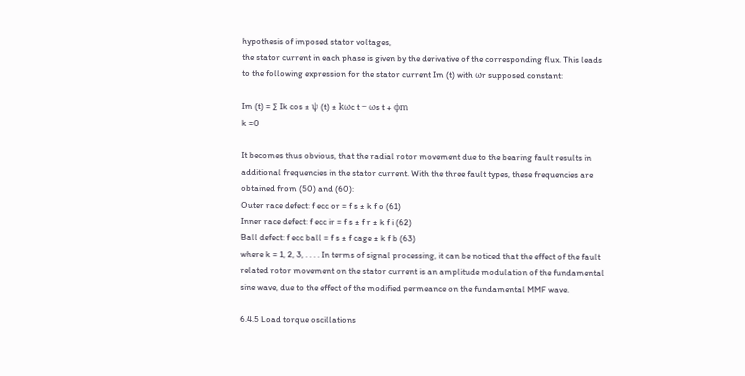hypothesis of imposed stator voltages,
the stator current in each phase is given by the derivative of the corresponding flux. This leads
to the following expression for the stator current Im (t) with ωr supposed constant:

Im (t) = ∑ Ik cos ± ψ (t) ± kωc t − ωs t + ϕm
k =0

It becomes thus obvious, that the radial rotor movement due to the bearing fault results in
additional frequencies in the stator current. With the three fault types, these frequencies are
obtained from (50) and (60):
Outer race defect: f ecc or = f s ± k f o (61)
Inner race defect: f ecc ir = f s ± f r ± k f i (62)
Ball defect: f ecc ball = f s ± f cage ± k f b (63)
where k = 1, 2, 3, . . . . In terms of signal processing, it can be noticed that the effect of the fault
related rotor movement on the stator current is an amplitude modulation of the fundamental
sine wave, due to the effect of the modified permeance on the fundamental MMF wave.

6.4.5 Load torque oscillations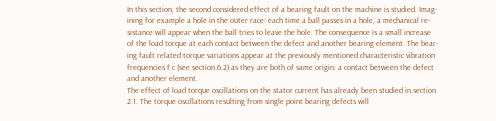In this section, the second considered effect of a bearing fault on the machine is studied. Imag-
ining for example a hole in the outer race: each time a ball passes in a hole, a mechanical re-
sistance will appear when the ball tries to leave the hole. The consequence is a small increase
of the load torque at each contact between the defect and another bearing element. The bear-
ing fault related torque variations appear at the previously mentioned characteristic vibration
frequencies f c (see section 6.2) as they are both of same origin: a contact between the defect
and another element.
The effect of load torque oscillations on the stator current has already been studied in section
2.1. The torque oscillations resulting from single point bearing defects will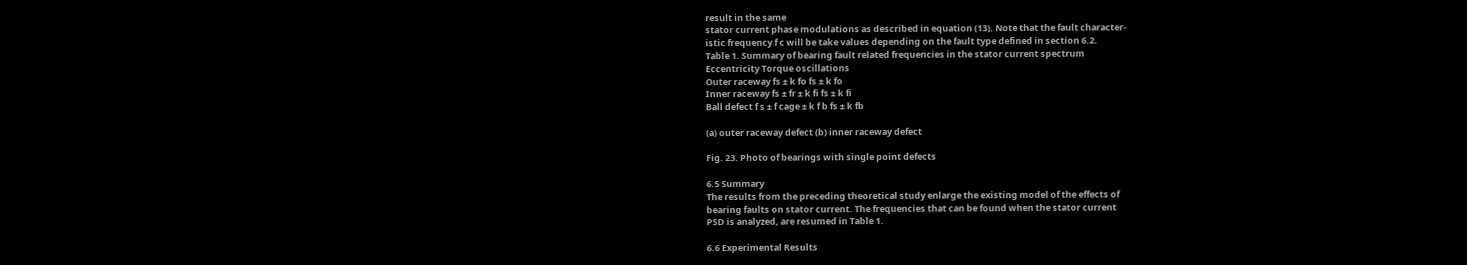result in the same
stator current phase modulations as described in equation (13). Note that the fault character-
istic frequency f c will be take values depending on the fault type defined in section 6.2.
Table 1. Summary of bearing fault related frequencies in the stator current spectrum
Eccentricity Torque oscillations
Outer raceway fs ± k fo fs ± k fo
Inner raceway fs ± fr ± k fi fs ± k fi
Ball defect f s ± f cage ± k f b fs ± k fb

(a) outer raceway defect (b) inner raceway defect

Fig. 23. Photo of bearings with single point defects

6.5 Summary
The results from the preceding theoretical study enlarge the existing model of the effects of
bearing faults on stator current. The frequencies that can be found when the stator current
PSD is analyzed, are resumed in Table 1.

6.6 Experimental Results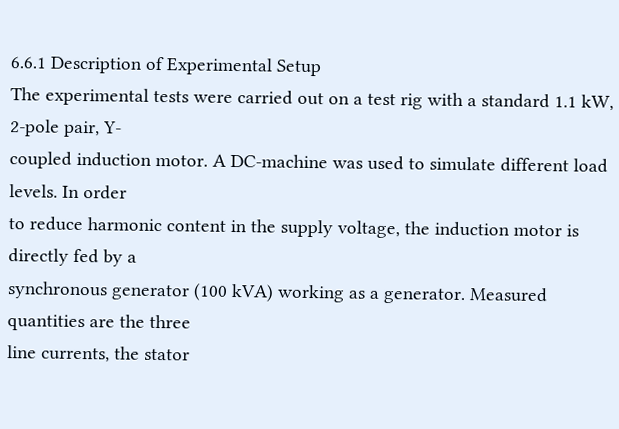6.6.1 Description of Experimental Setup
The experimental tests were carried out on a test rig with a standard 1.1 kW, 2-pole pair, Y-
coupled induction motor. A DC-machine was used to simulate different load levels. In order
to reduce harmonic content in the supply voltage, the induction motor is directly fed by a
synchronous generator (100 kVA) working as a generator. Measured quantities are the three
line currents, the stator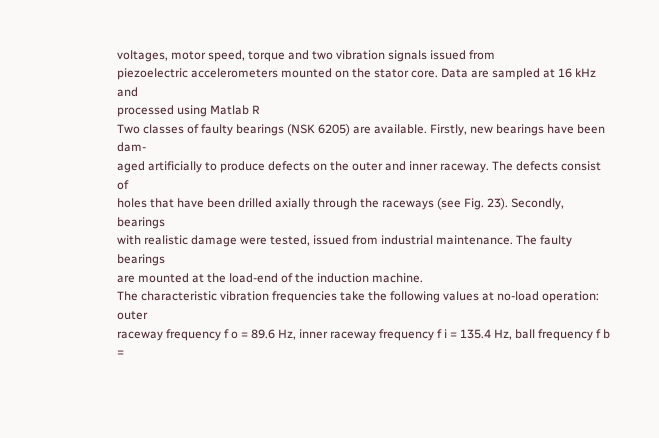voltages, motor speed, torque and two vibration signals issued from
piezoelectric accelerometers mounted on the stator core. Data are sampled at 16 kHz and
processed using Matlab R
Two classes of faulty bearings (NSK 6205) are available. Firstly, new bearings have been dam-
aged artificially to produce defects on the outer and inner raceway. The defects consist of
holes that have been drilled axially through the raceways (see Fig. 23). Secondly, bearings
with realistic damage were tested, issued from industrial maintenance. The faulty bearings
are mounted at the load-end of the induction machine.
The characteristic vibration frequencies take the following values at no-load operation: outer
raceway frequency f o = 89.6 Hz, inner raceway frequency f i = 135.4 Hz, ball frequency f b =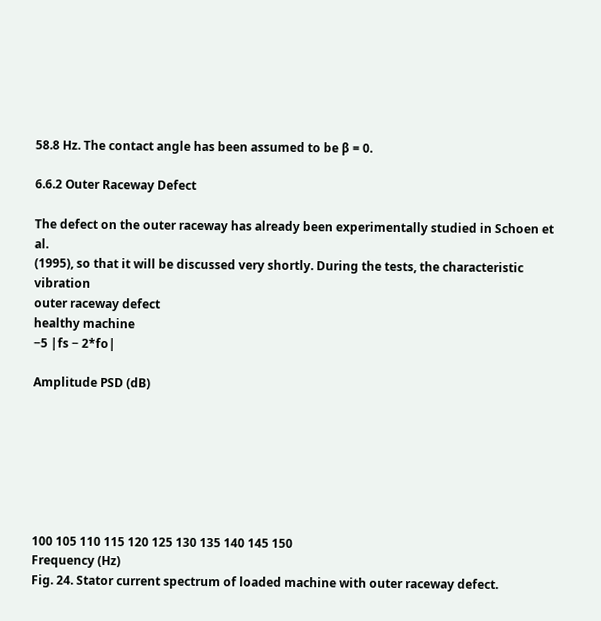58.8 Hz. The contact angle has been assumed to be β = 0.

6.6.2 Outer Raceway Defect

The defect on the outer raceway has already been experimentally studied in Schoen et al.
(1995), so that it will be discussed very shortly. During the tests, the characteristic vibration
outer raceway defect
healthy machine
−5 |fs − 2*fo|

Amplitude PSD (dB)







100 105 110 115 120 125 130 135 140 145 150
Frequency (Hz)
Fig. 24. Stator current spectrum of loaded machine with outer raceway defect.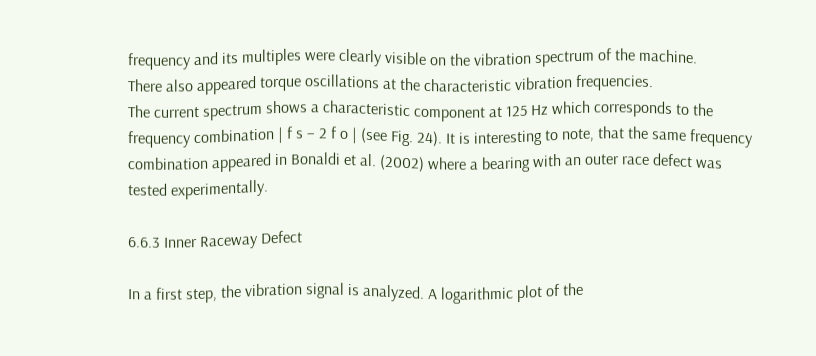frequency and its multiples were clearly visible on the vibration spectrum of the machine.
There also appeared torque oscillations at the characteristic vibration frequencies.
The current spectrum shows a characteristic component at 125 Hz which corresponds to the
frequency combination | f s − 2 f o | (see Fig. 24). It is interesting to note, that the same frequency
combination appeared in Bonaldi et al. (2002) where a bearing with an outer race defect was
tested experimentally.

6.6.3 Inner Raceway Defect

In a first step, the vibration signal is analyzed. A logarithmic plot of the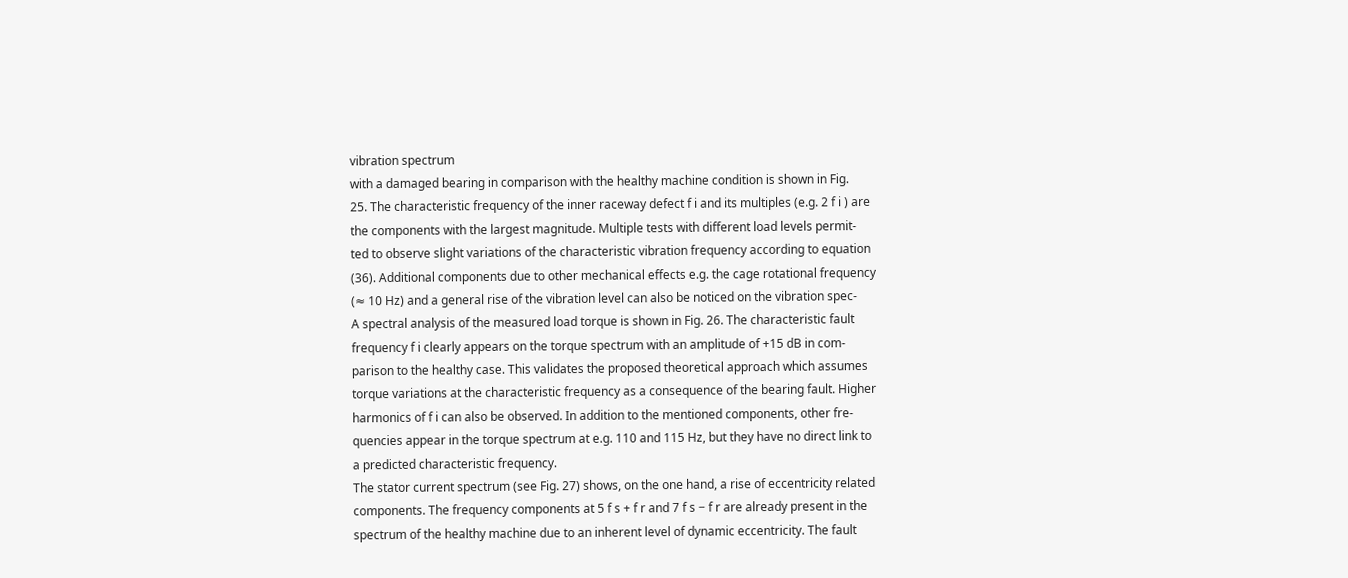vibration spectrum
with a damaged bearing in comparison with the healthy machine condition is shown in Fig.
25. The characteristic frequency of the inner raceway defect f i and its multiples (e.g. 2 f i ) are
the components with the largest magnitude. Multiple tests with different load levels permit-
ted to observe slight variations of the characteristic vibration frequency according to equation
(36). Additional components due to other mechanical effects e.g. the cage rotational frequency
(≈ 10 Hz) and a general rise of the vibration level can also be noticed on the vibration spec-
A spectral analysis of the measured load torque is shown in Fig. 26. The characteristic fault
frequency f i clearly appears on the torque spectrum with an amplitude of +15 dB in com-
parison to the healthy case. This validates the proposed theoretical approach which assumes
torque variations at the characteristic frequency as a consequence of the bearing fault. Higher
harmonics of f i can also be observed. In addition to the mentioned components, other fre-
quencies appear in the torque spectrum at e.g. 110 and 115 Hz, but they have no direct link to
a predicted characteristic frequency.
The stator current spectrum (see Fig. 27) shows, on the one hand, a rise of eccentricity related
components. The frequency components at 5 f s + f r and 7 f s − f r are already present in the
spectrum of the healthy machine due to an inherent level of dynamic eccentricity. The fault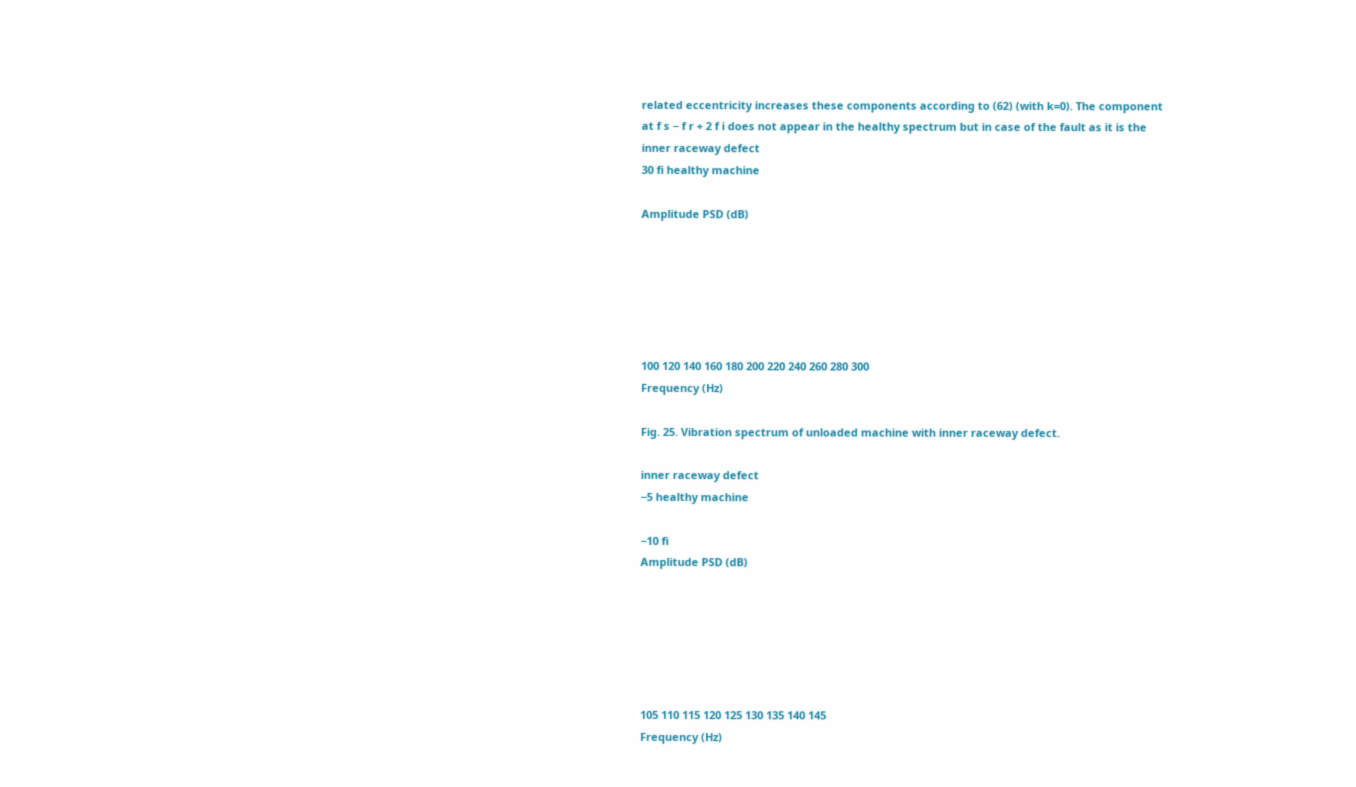related eccentricity increases these components according to (62) (with k=0). The component
at f s − f r + 2 f i does not appear in the healthy spectrum but in case of the fault as it is the
inner raceway defect
30 fi healthy machine

Amplitude PSD (dB)






100 120 140 160 180 200 220 240 260 280 300
Frequency (Hz)

Fig. 25. Vibration spectrum of unloaded machine with inner raceway defect.

inner raceway defect
−5 healthy machine

−10 fi
Amplitude PSD (dB)






105 110 115 120 125 130 135 140 145
Frequency (Hz)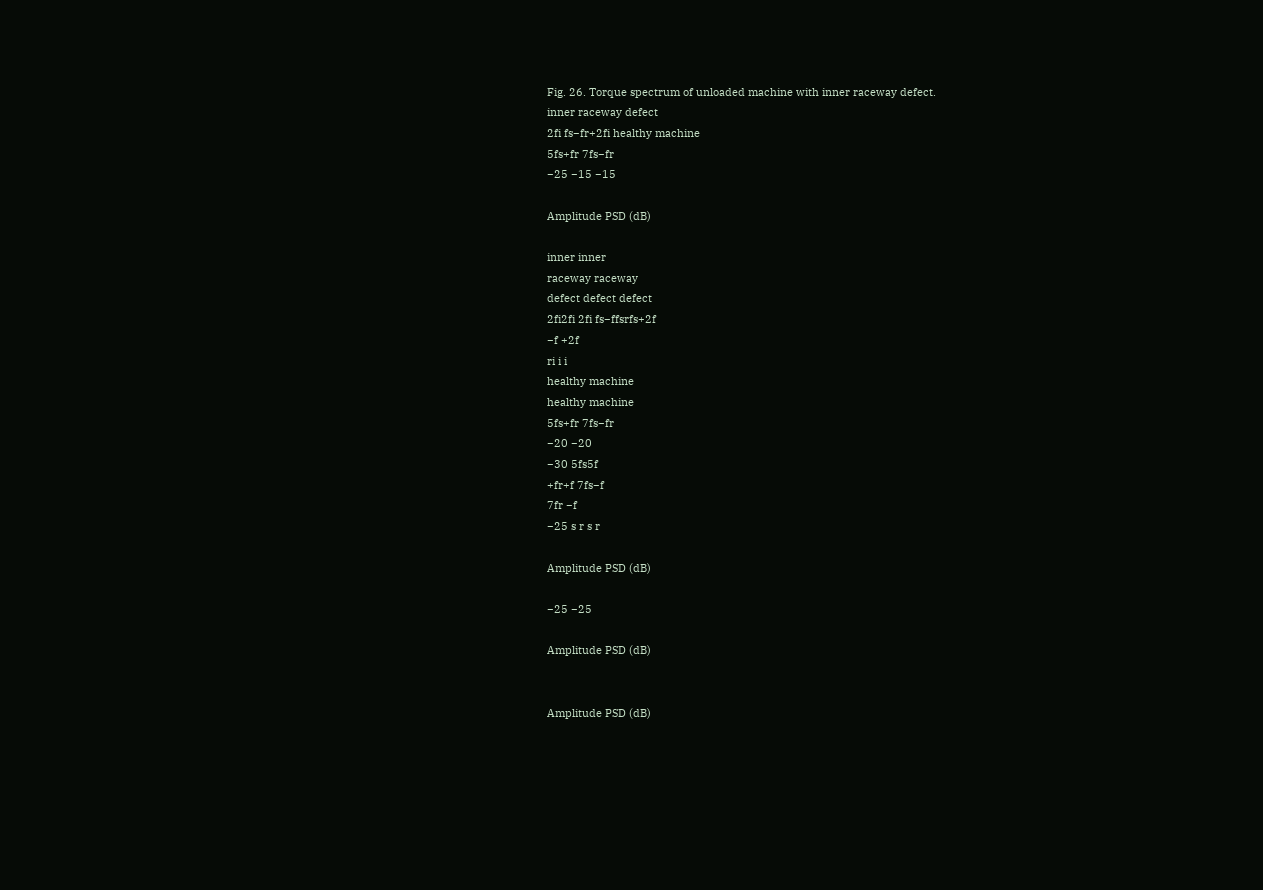Fig. 26. Torque spectrum of unloaded machine with inner raceway defect.
inner raceway defect
2fi fs−fr+2fi healthy machine
5fs+fr 7fs−fr
−25 −15 −15

Amplitude PSD (dB)

inner inner
raceway raceway
defect defect defect
2fi2fi 2fi fs−ffsrfs+2f
−f +2f
ri i i
healthy machine
healthy machine
5fs+fr 7fs−fr
−20 −20
−30 5fs5f
+fr+f 7fs−f
7fr −f
−25 s r s r

Amplitude PSD (dB)

−25 −25

Amplitude PSD (dB)


Amplitude PSD (dB)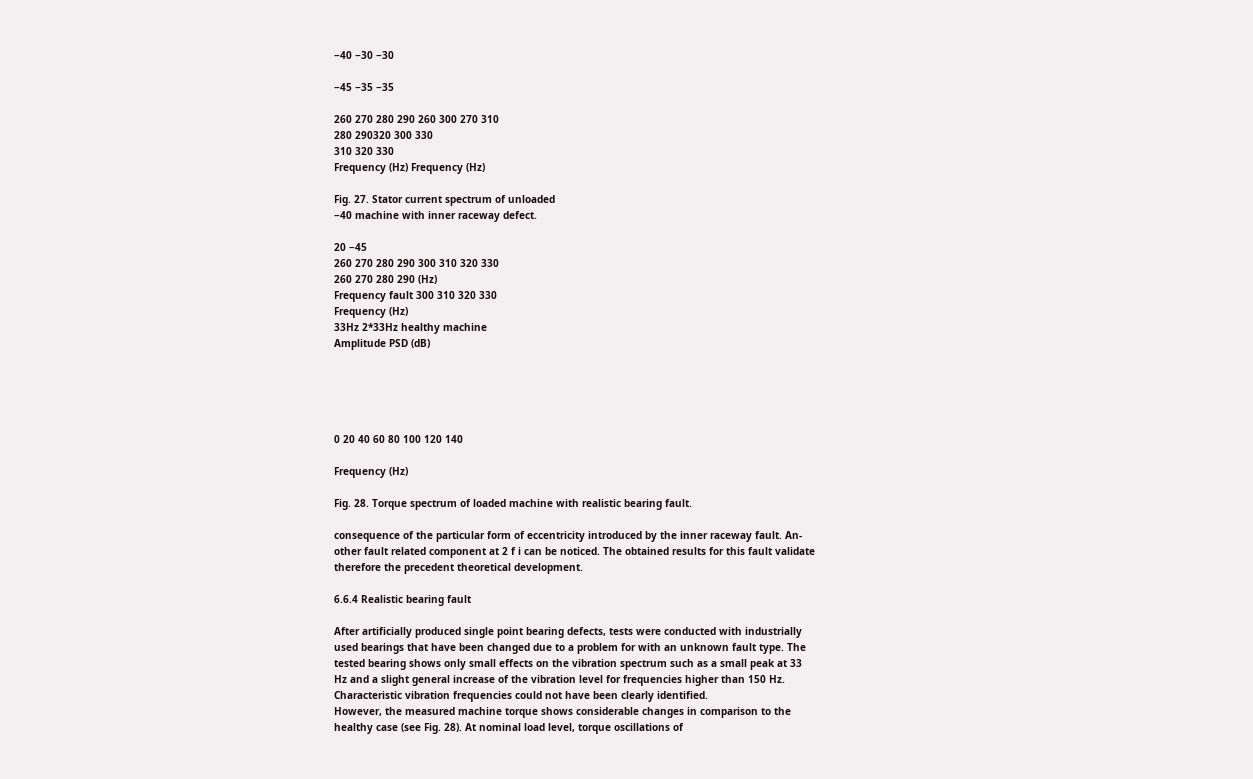−40 −30 −30

−45 −35 −35

260 270 280 290 260 300 270 310
280 290320 300 330
310 320 330
Frequency (Hz) Frequency (Hz)

Fig. 27. Stator current spectrum of unloaded
−40 machine with inner raceway defect.

20 −45
260 270 280 290 300 310 320 330
260 270 280 290 (Hz)
Frequency fault 300 310 320 330
Frequency (Hz)
33Hz 2*33Hz healthy machine
Amplitude PSD (dB)





0 20 40 60 80 100 120 140

Frequency (Hz)

Fig. 28. Torque spectrum of loaded machine with realistic bearing fault.

consequence of the particular form of eccentricity introduced by the inner raceway fault. An-
other fault related component at 2 f i can be noticed. The obtained results for this fault validate
therefore the precedent theoretical development.

6.6.4 Realistic bearing fault

After artificially produced single point bearing defects, tests were conducted with industrially
used bearings that have been changed due to a problem for with an unknown fault type. The
tested bearing shows only small effects on the vibration spectrum such as a small peak at 33
Hz and a slight general increase of the vibration level for frequencies higher than 150 Hz.
Characteristic vibration frequencies could not have been clearly identified.
However, the measured machine torque shows considerable changes in comparison to the
healthy case (see Fig. 28). At nominal load level, torque oscillations of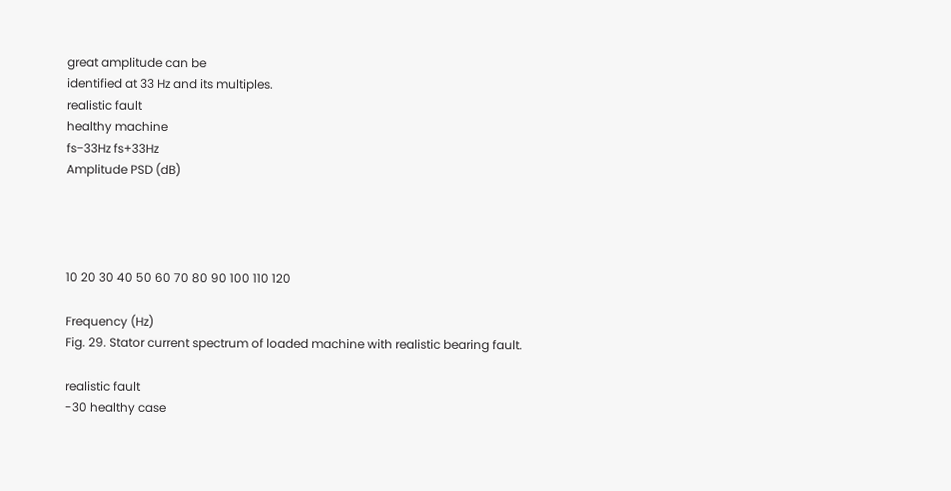great amplitude can be
identified at 33 Hz and its multiples.
realistic fault
healthy machine
fs−33Hz fs+33Hz
Amplitude PSD (dB)




10 20 30 40 50 60 70 80 90 100 110 120

Frequency (Hz)
Fig. 29. Stator current spectrum of loaded machine with realistic bearing fault.

realistic fault
-30 healthy case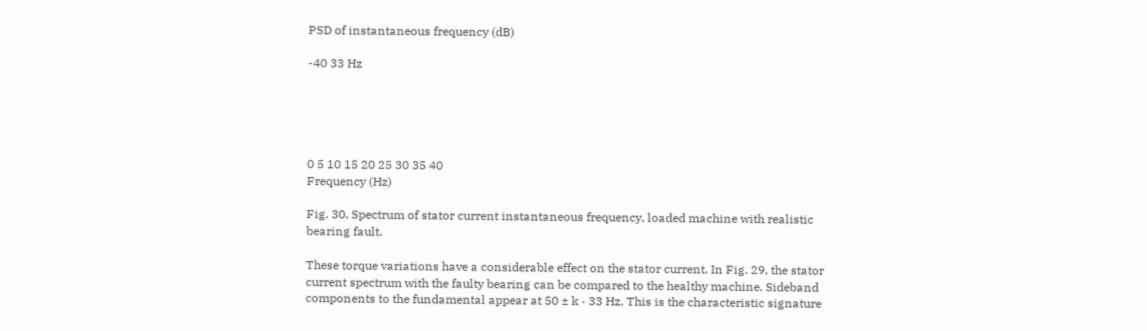PSD of instantaneous frequency (dB)

-40 33 Hz





0 5 10 15 20 25 30 35 40
Frequency (Hz)

Fig. 30. Spectrum of stator current instantaneous frequency, loaded machine with realistic
bearing fault.

These torque variations have a considerable effect on the stator current. In Fig. 29, the stator
current spectrum with the faulty bearing can be compared to the healthy machine. Sideband
components to the fundamental appear at 50 ± k · 33 Hz. This is the characteristic signature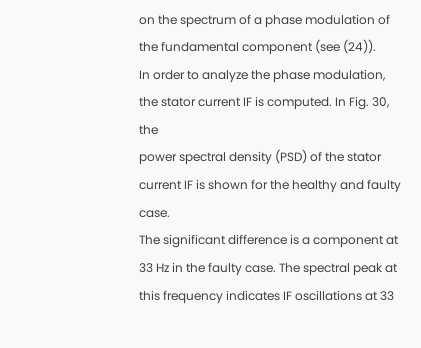on the spectrum of a phase modulation of the fundamental component (see (24)).
In order to analyze the phase modulation, the stator current IF is computed. In Fig. 30, the
power spectral density (PSD) of the stator current IF is shown for the healthy and faulty case.
The significant difference is a component at 33 Hz in the faulty case. The spectral peak at
this frequency indicates IF oscillations at 33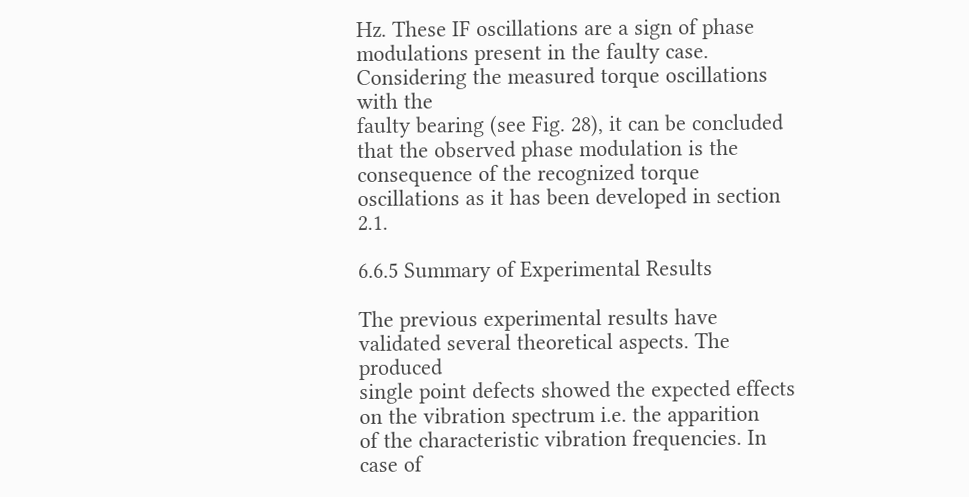Hz. These IF oscillations are a sign of phase
modulations present in the faulty case. Considering the measured torque oscillations with the
faulty bearing (see Fig. 28), it can be concluded that the observed phase modulation is the
consequence of the recognized torque oscillations as it has been developed in section 2.1.

6.6.5 Summary of Experimental Results

The previous experimental results have validated several theoretical aspects. The produced
single point defects showed the expected effects on the vibration spectrum i.e. the apparition
of the characteristic vibration frequencies. In case of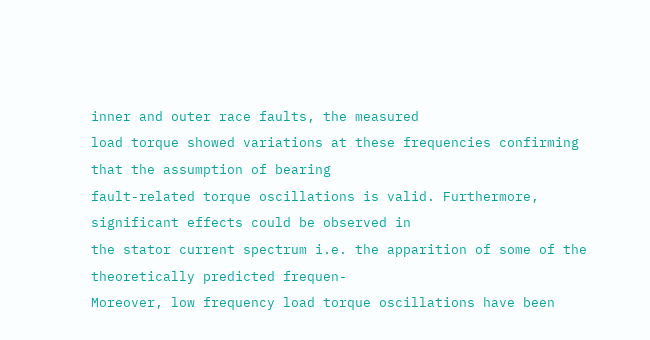inner and outer race faults, the measured
load torque showed variations at these frequencies confirming that the assumption of bearing
fault-related torque oscillations is valid. Furthermore, significant effects could be observed in
the stator current spectrum i.e. the apparition of some of the theoretically predicted frequen-
Moreover, low frequency load torque oscillations have been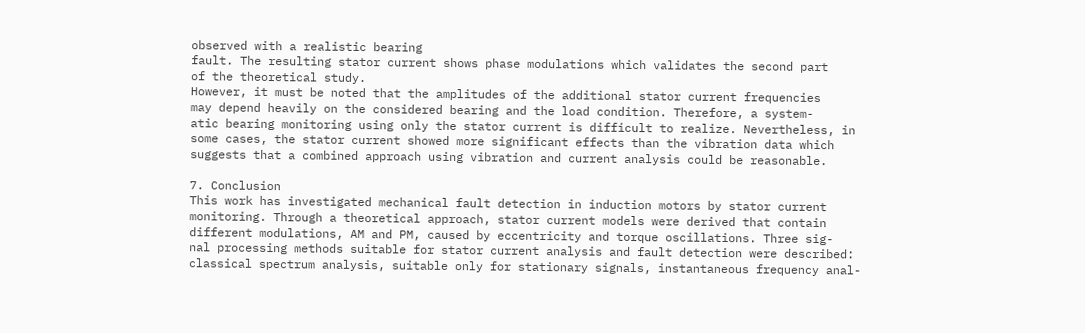observed with a realistic bearing
fault. The resulting stator current shows phase modulations which validates the second part
of the theoretical study.
However, it must be noted that the amplitudes of the additional stator current frequencies
may depend heavily on the considered bearing and the load condition. Therefore, a system-
atic bearing monitoring using only the stator current is difficult to realize. Nevertheless, in
some cases, the stator current showed more significant effects than the vibration data which
suggests that a combined approach using vibration and current analysis could be reasonable.

7. Conclusion
This work has investigated mechanical fault detection in induction motors by stator current
monitoring. Through a theoretical approach, stator current models were derived that contain
different modulations, AM and PM, caused by eccentricity and torque oscillations. Three sig-
nal processing methods suitable for stator current analysis and fault detection were described:
classical spectrum analysis, suitable only for stationary signals, instantaneous frequency anal-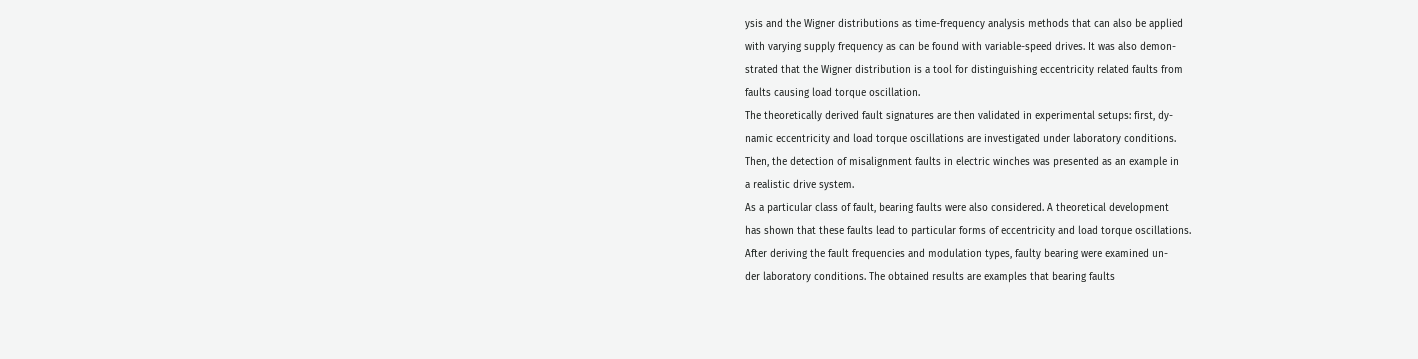ysis and the Wigner distributions as time-frequency analysis methods that can also be applied
with varying supply frequency as can be found with variable-speed drives. It was also demon-
strated that the Wigner distribution is a tool for distinguishing eccentricity related faults from
faults causing load torque oscillation.
The theoretically derived fault signatures are then validated in experimental setups: first, dy-
namic eccentricity and load torque oscillations are investigated under laboratory conditions.
Then, the detection of misalignment faults in electric winches was presented as an example in
a realistic drive system.
As a particular class of fault, bearing faults were also considered. A theoretical development
has shown that these faults lead to particular forms of eccentricity and load torque oscillations.
After deriving the fault frequencies and modulation types, faulty bearing were examined un-
der laboratory conditions. The obtained results are examples that bearing faults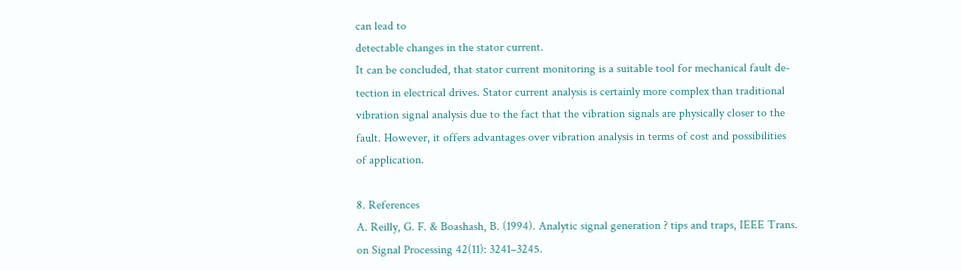can lead to
detectable changes in the stator current.
It can be concluded, that stator current monitoring is a suitable tool for mechanical fault de-
tection in electrical drives. Stator current analysis is certainly more complex than traditional
vibration signal analysis due to the fact that the vibration signals are physically closer to the
fault. However, it offers advantages over vibration analysis in terms of cost and possibilities
of application.

8. References
A. Reilly, G. F. & Boashash, B. (1994). Analytic signal generation ? tips and traps, IEEE Trans.
on Signal Processing 42(11): 3241–3245.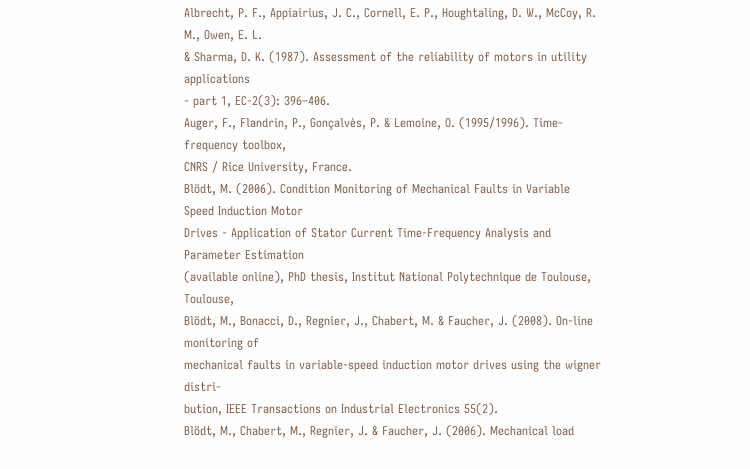Albrecht, P. F., Appiairius, J. C., Cornell, E. P., Houghtaling, D. W., McCoy, R. M., Owen, E. L.
& Sharma, D. K. (1987). Assessment of the reliability of motors in utility applications
- part 1, EC-2(3): 396–406.
Auger, F., Flandrin, P., Gonçalvès, P. & Lemoine, O. (1995/1996). Time-frequency toolbox,
CNRS / Rice University, France.
Blödt, M. (2006). Condition Monitoring of Mechanical Faults in Variable Speed Induction Motor
Drives - Application of Stator Current Time-Frequency Analysis and Parameter Estimation
(available online), PhD thesis, Institut National Polytechnique de Toulouse, Toulouse,
Blödt, M., Bonacci, D., Regnier, J., Chabert, M. & Faucher, J. (2008). On-line monitoring of
mechanical faults in variable-speed induction motor drives using the wigner distri-
bution, IEEE Transactions on Industrial Electronics 55(2).
Blödt, M., Chabert, M., Regnier, J. & Faucher, J. (2006). Mechanical load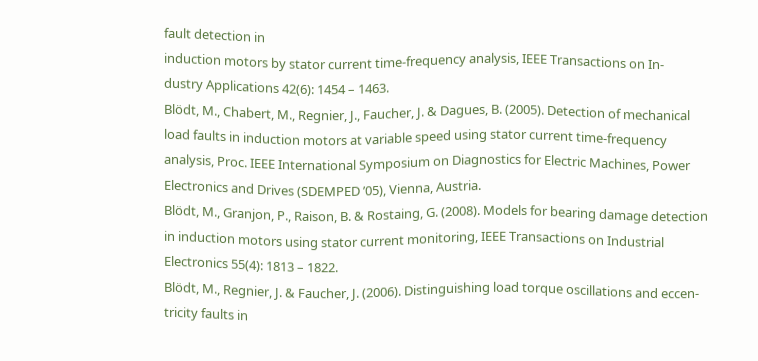fault detection in
induction motors by stator current time-frequency analysis, IEEE Transactions on In-
dustry Applications 42(6): 1454 – 1463.
Blödt, M., Chabert, M., Regnier, J., Faucher, J. & Dagues, B. (2005). Detection of mechanical
load faults in induction motors at variable speed using stator current time-frequency
analysis, Proc. IEEE International Symposium on Diagnostics for Electric Machines, Power
Electronics and Drives (SDEMPED ’05), Vienna, Austria.
Blödt, M., Granjon, P., Raison, B. & Rostaing, G. (2008). Models for bearing damage detection
in induction motors using stator current monitoring, IEEE Transactions on Industrial
Electronics 55(4): 1813 – 1822.
Blödt, M., Regnier, J. & Faucher, J. (2006). Distinguishing load torque oscillations and eccen-
tricity faults in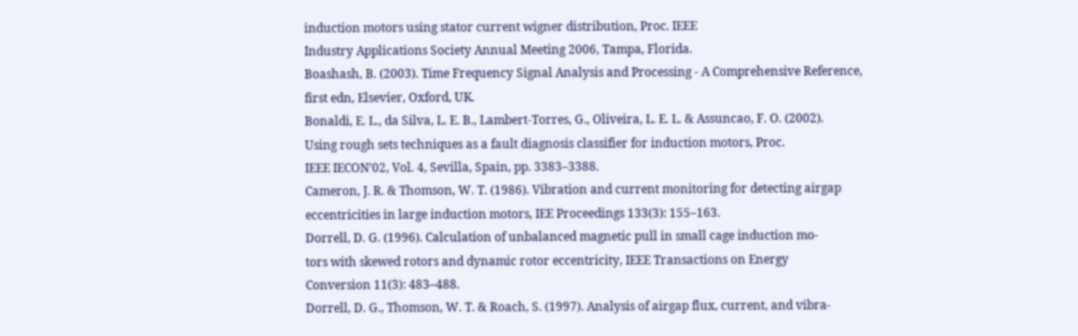induction motors using stator current wigner distribution, Proc. IEEE
Industry Applications Society Annual Meeting 2006, Tampa, Florida.
Boashash, B. (2003). Time Frequency Signal Analysis and Processing - A Comprehensive Reference,
first edn, Elsevier, Oxford, UK.
Bonaldi, E. L., da Silva, L. E. B., Lambert-Torres, G., Oliveira, L. E. L. & Assuncao, F. O. (2002).
Using rough sets techniques as a fault diagnosis classifier for induction motors, Proc.
IEEE IECON’02, Vol. 4, Sevilla, Spain, pp. 3383–3388.
Cameron, J. R. & Thomson, W. T. (1986). Vibration and current monitoring for detecting airgap
eccentricities in large induction motors, IEE Proceedings 133(3): 155–163.
Dorrell, D. G. (1996). Calculation of unbalanced magnetic pull in small cage induction mo-
tors with skewed rotors and dynamic rotor eccentricity, IEEE Transactions on Energy
Conversion 11(3): 483–488.
Dorrell, D. G., Thomson, W. T. & Roach, S. (1997). Analysis of airgap flux, current, and vibra-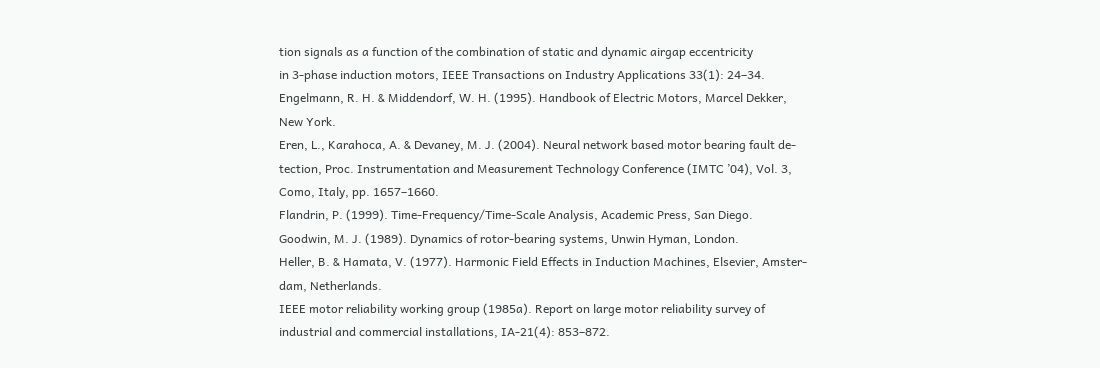tion signals as a function of the combination of static and dynamic airgap eccentricity
in 3-phase induction motors, IEEE Transactions on Industry Applications 33(1): 24–34.
Engelmann, R. H. & Middendorf, W. H. (1995). Handbook of Electric Motors, Marcel Dekker,
New York.
Eren, L., Karahoca, A. & Devaney, M. J. (2004). Neural network based motor bearing fault de-
tection, Proc. Instrumentation and Measurement Technology Conference (IMTC ’04), Vol. 3,
Como, Italy, pp. 1657–1660.
Flandrin, P. (1999). Time-Frequency/Time-Scale Analysis, Academic Press, San Diego.
Goodwin, M. J. (1989). Dynamics of rotor-bearing systems, Unwin Hyman, London.
Heller, B. & Hamata, V. (1977). Harmonic Field Effects in Induction Machines, Elsevier, Amster-
dam, Netherlands.
IEEE motor reliability working group (1985a). Report on large motor reliability survey of
industrial and commercial installations, IA-21(4): 853–872.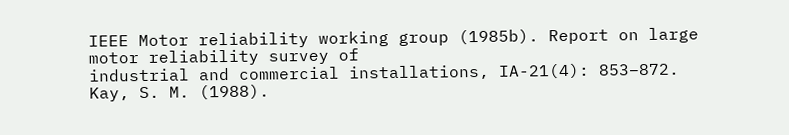IEEE Motor reliability working group (1985b). Report on large motor reliability survey of
industrial and commercial installations, IA-21(4): 853–872.
Kay, S. M. (1988).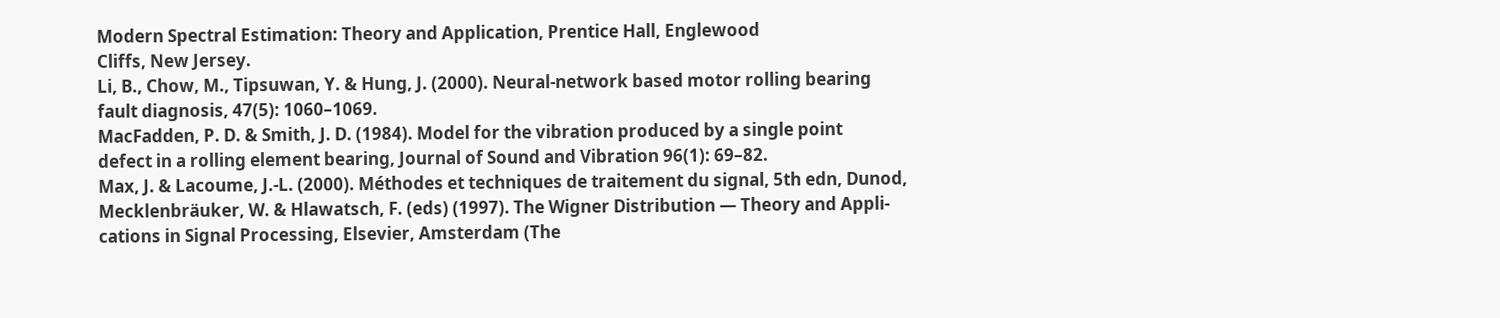Modern Spectral Estimation: Theory and Application, Prentice Hall, Englewood
Cliffs, New Jersey.
Li, B., Chow, M., Tipsuwan, Y. & Hung, J. (2000). Neural-network based motor rolling bearing
fault diagnosis, 47(5): 1060–1069.
MacFadden, P. D. & Smith, J. D. (1984). Model for the vibration produced by a single point
defect in a rolling element bearing, Journal of Sound and Vibration 96(1): 69–82.
Max, J. & Lacoume, J.-L. (2000). Méthodes et techniques de traitement du signal, 5th edn, Dunod,
Mecklenbräuker, W. & Hlawatsch, F. (eds) (1997). The Wigner Distribution — Theory and Appli-
cations in Signal Processing, Elsevier, Amsterdam (The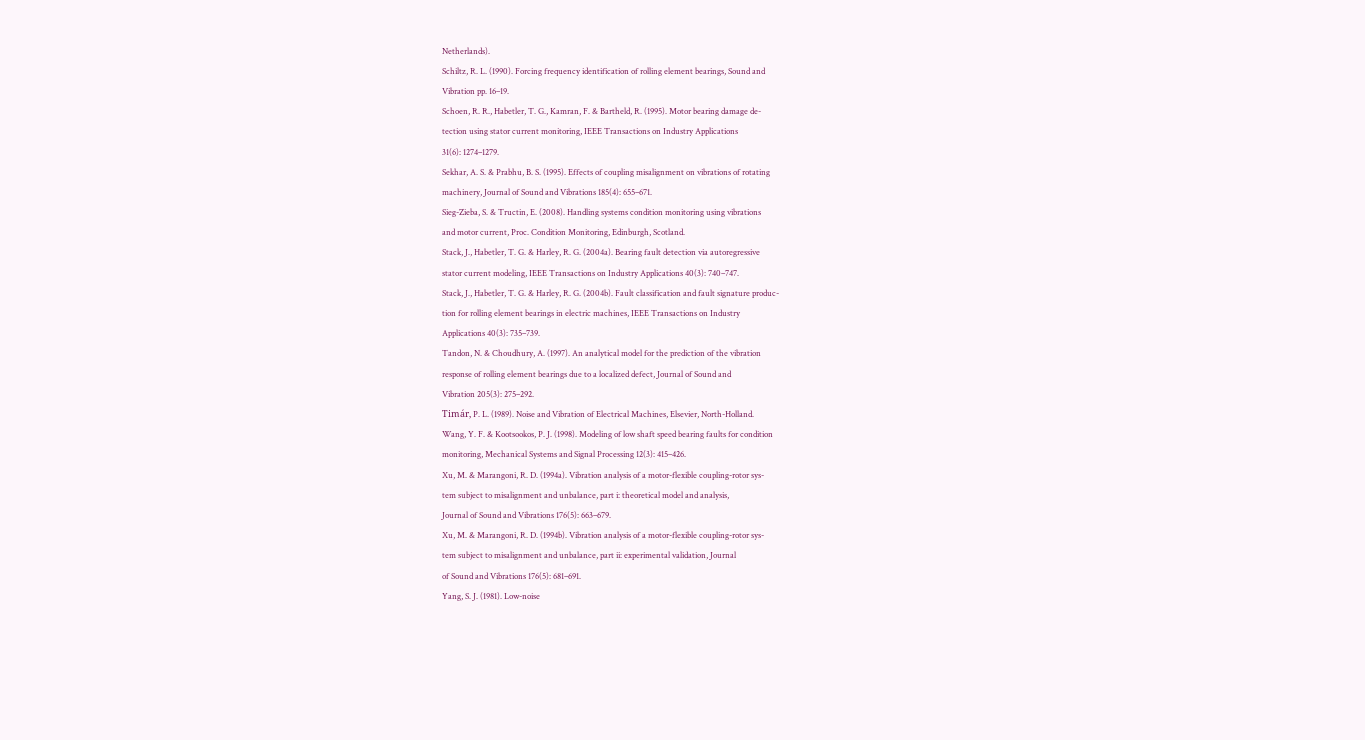Netherlands).
Schiltz, R. L. (1990). Forcing frequency identification of rolling element bearings, Sound and
Vibration pp. 16–19.
Schoen, R. R., Habetler, T. G., Kamran, F. & Bartheld, R. (1995). Motor bearing damage de-
tection using stator current monitoring, IEEE Transactions on Industry Applications
31(6): 1274–1279.
Sekhar, A. S. & Prabhu, B. S. (1995). Effects of coupling misalignment on vibrations of rotating
machinery, Journal of Sound and Vibrations 185(4): 655–671.
Sieg-Zieba, S. & Tructin, E. (2008). Handling systems condition monitoring using vibrations
and motor current, Proc. Condition Monitoring, Edinburgh, Scotland.
Stack, J., Habetler, T. G. & Harley, R. G. (2004a). Bearing fault detection via autoregressive
stator current modeling, IEEE Transactions on Industry Applications 40(3): 740–747.
Stack, J., Habetler, T. G. & Harley, R. G. (2004b). Fault classification and fault signature produc-
tion for rolling element bearings in electric machines, IEEE Transactions on Industry
Applications 40(3): 735–739.
Tandon, N. & Choudhury, A. (1997). An analytical model for the prediction of the vibration
response of rolling element bearings due to a localized defect, Journal of Sound and
Vibration 205(3): 275–292.
Timár, P. L. (1989). Noise and Vibration of Electrical Machines, Elsevier, North-Holland.
Wang, Y. F. & Kootsookos, P. J. (1998). Modeling of low shaft speed bearing faults for condition
monitoring, Mechanical Systems and Signal Processing 12(3): 415–426.
Xu, M. & Marangoni, R. D. (1994a). Vibration analysis of a motor-flexible coupling-rotor sys-
tem subject to misalignment and unbalance, part i: theoretical model and analysis,
Journal of Sound and Vibrations 176(5): 663–679.
Xu, M. & Marangoni, R. D. (1994b). Vibration analysis of a motor-flexible coupling-rotor sys-
tem subject to misalignment and unbalance, part ii: experimental validation, Journal
of Sound and Vibrations 176(5): 681–691.
Yang, S. J. (1981). Low-noise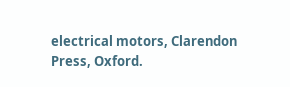electrical motors, Clarendon Press, Oxford.